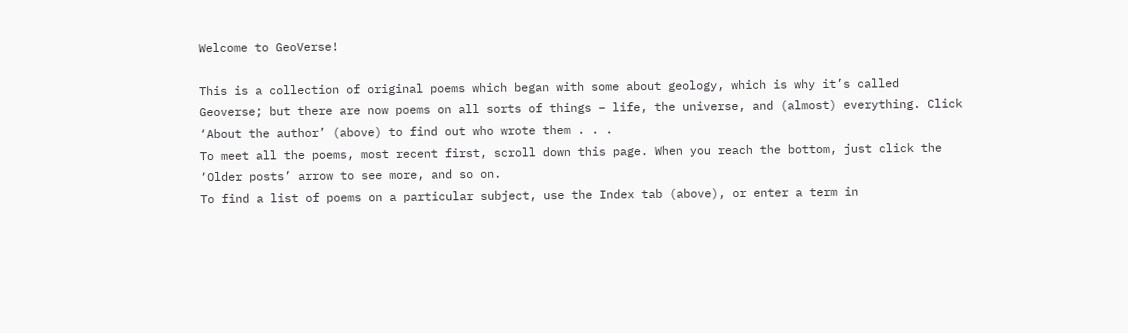Welcome to GeoVerse!

This is a collection of original poems which began with some about geology, which is why it’s called Geoverse; but there are now poems on all sorts of things – life, the universe, and (almost) everything. Click ‘About the author’ (above) to find out who wrote them . . .
To meet all the poems, most recent first, scroll down this page. When you reach the bottom, just click the ‘Older posts’ arrow to see more, and so on.
To find a list of poems on a particular subject, use the Index tab (above), or enter a term in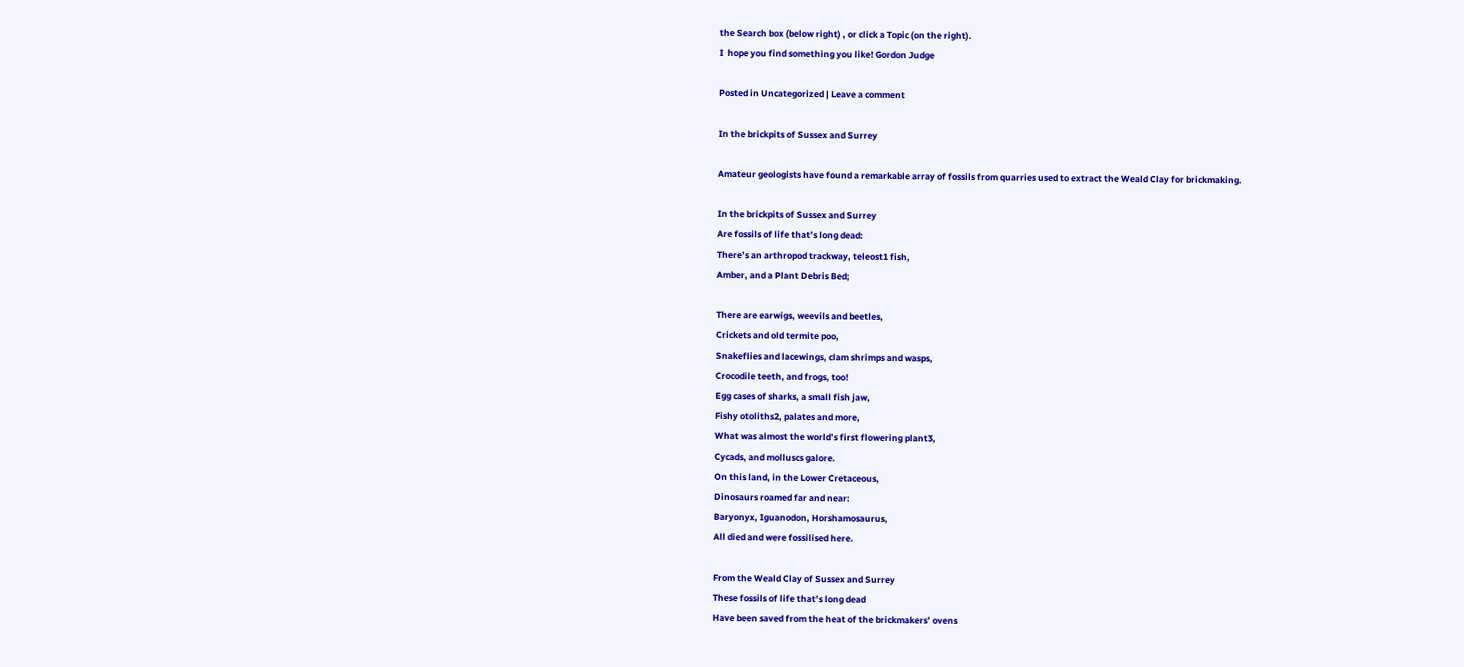the Search box (below right) , or click a Topic (on the right).
I  hope you find something you like! Gordon Judge

Posted in Uncategorized | Leave a comment

In the brickpits of Sussex and Surrey

Amateur geologists have found a remarkable array of fossils from quarries used to extract the Weald Clay for brickmaking.

In the brickpits of Sussex and Surrey
Are fossils of life that’s long dead:
There’s an arthropod trackway, teleost1 fish,
Amber, and a Plant Debris Bed;

There are earwigs, weevils and beetles,
Crickets and old termite poo,
Snakeflies and lacewings, clam shrimps and wasps,
Crocodile teeth, and frogs, too!
Egg cases of sharks, a small fish jaw,
Fishy otoliths2, palates and more,
What was almost the world’s first flowering plant3,
Cycads, and molluscs galore.
On this land, in the Lower Cretaceous,
Dinosaurs roamed far and near:
Baryonyx, Iguanodon, Horshamosaurus,
All died and were fossilised here.

From the Weald Clay of Sussex and Surrey
These fossils of life that’s long dead
Have been saved from the heat of the brickmakers’ ovens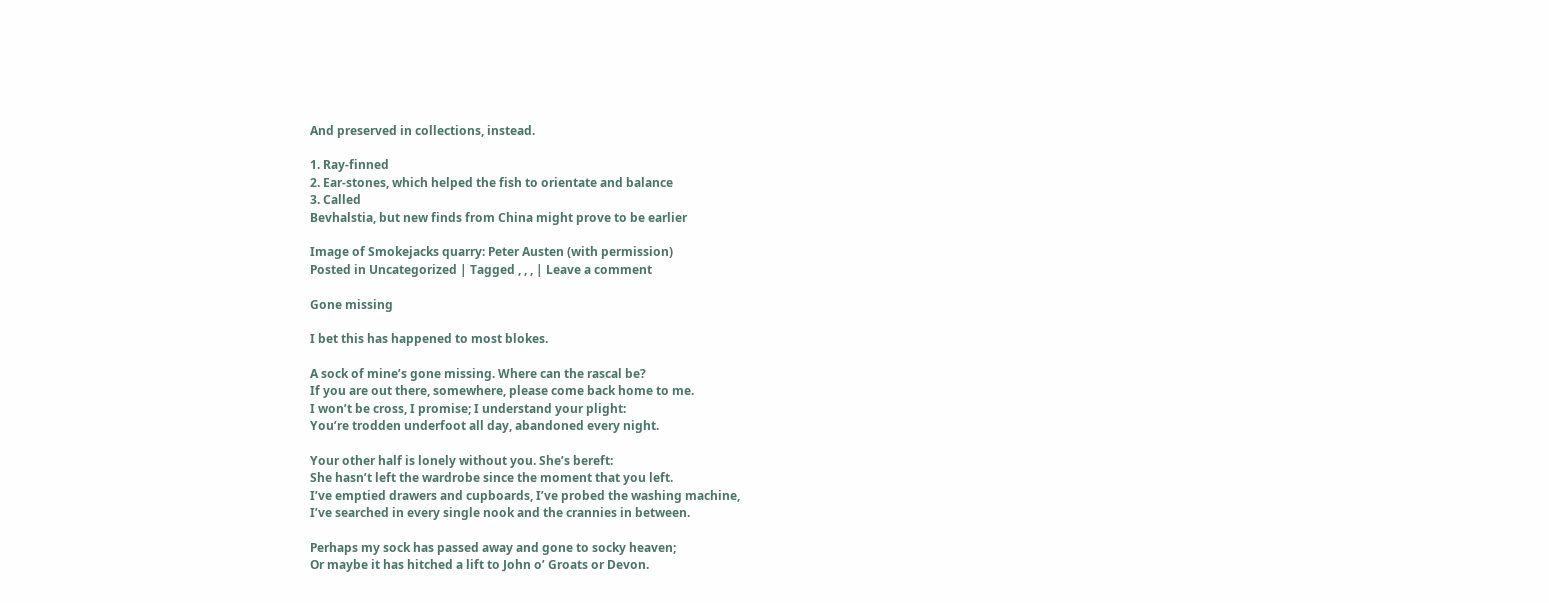And preserved in collections, instead.

1. Ray-finned
2. Ear-stones, which helped the fish to orientate and balance
3. Called
Bevhalstia, but new finds from China might prove to be earlier

Image of Smokejacks quarry: Peter Austen (with permission)
Posted in Uncategorized | Tagged , , , | Leave a comment

Gone missing

I bet this has happened to most blokes.

A sock of mine’s gone missing. Where can the rascal be?
If you are out there, somewhere, please come back home to me.
I won’t be cross, I promise; I understand your plight:
You’re trodden underfoot all day, abandoned every night.

Your other half is lonely without you. She’s bereft:
She hasn’t left the wardrobe since the moment that you left.
I’ve emptied drawers and cupboards, I’ve probed the washing machine,
I’ve searched in every single nook and the crannies in between.

Perhaps my sock has passed away and gone to socky heaven;
Or maybe it has hitched a lift to John o’ Groats or Devon.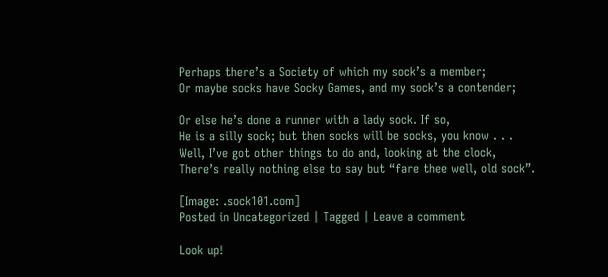Perhaps there’s a Society of which my sock’s a member;
Or maybe socks have Socky Games, and my sock’s a contender;

Or else he’s done a runner with a lady sock. If so,
He is a silly sock; but then socks will be socks, you know . . .
Well, I’ve got other things to do and, looking at the clock,
There’s really nothing else to say but “fare thee well, old sock”.

[Image: .sock101.com]
Posted in Uncategorized | Tagged | Leave a comment

Look up!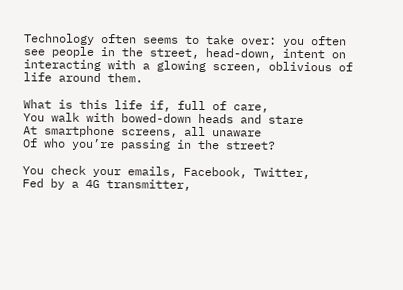Technology often seems to take over: you often see people in the street, head-down, intent on interacting with a glowing screen, oblivious of life around them.

What is this life if, full of care,
You walk with bowed-down heads and stare
At smartphone screens, all unaware
Of who you’re passing in the street?

You check your emails, Facebook, Twitter,
Fed by a 4G transmitter,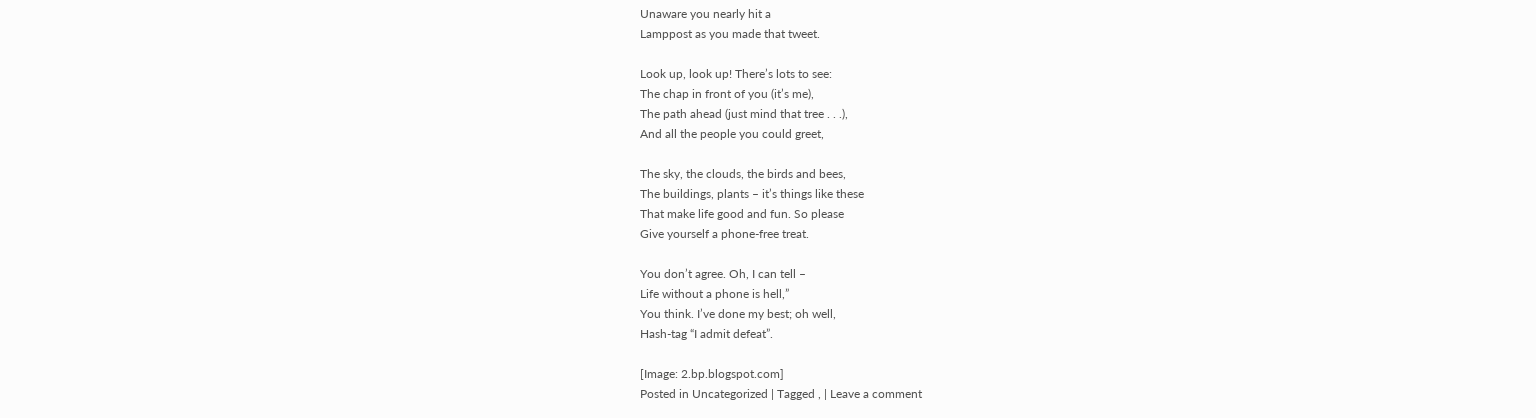Unaware you nearly hit a
Lamppost as you made that tweet.

Look up, look up! There’s lots to see:
The chap in front of you (it’s me),
The path ahead (just mind that tree . . .),
And all the people you could greet,

The sky, the clouds, the birds and bees,
The buildings, plants – it’s things like these
That make life good and fun. So please
Give yourself a phone-free treat.

You don’t agree. Oh, I can tell –
Life without a phone is hell,”
You think. I’ve done my best; oh well,
Hash-tag “I admit defeat”.

[Image: 2.bp.blogspot.com]
Posted in Uncategorized | Tagged , | Leave a comment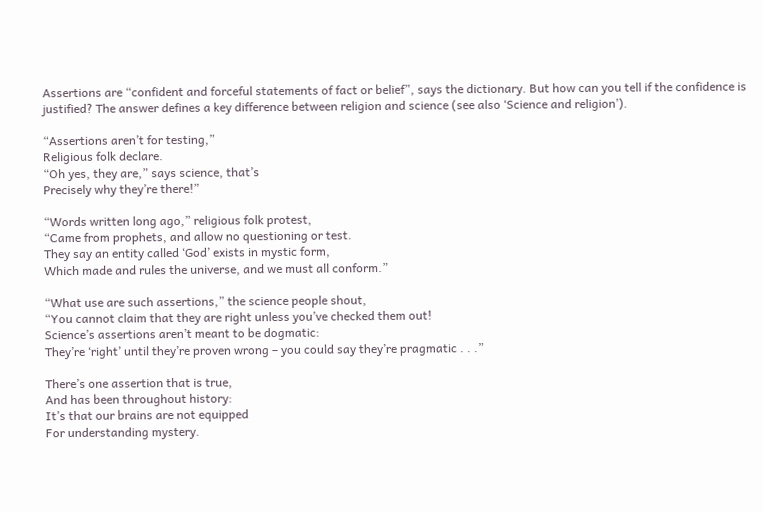Assertions are “confident and forceful statements of fact or belief”, says the dictionary. But how can you tell if the confidence is justified? The answer defines a key difference between religion and science (see also ‘Science and religion’).

“Assertions aren’t for testing,”
Religious folk declare.
“Oh yes, they are,” says science, that’s
Precisely why they’re there!”

“Words written long ago,” religious folk protest,
“Came from prophets, and allow no questioning or test.
They say an entity called ‘God’ exists in mystic form,
Which made and rules the universe, and we must all conform.”

“What use are such assertions,” the science people shout,
“You cannot claim that they are right unless you’ve checked them out!
Science’s assertions aren’t meant to be dogmatic:
They’re ‘right’ until they’re proven wrong – you could say they’re pragmatic . . .”

There’s one assertion that is true,
And has been throughout history:
It’s that our brains are not equipped
For understanding mystery.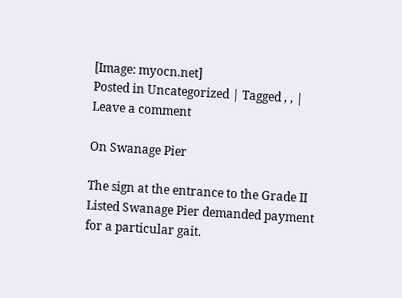[Image: myocn.net]
Posted in Uncategorized | Tagged , , | Leave a comment

On Swanage Pier

The sign at the entrance to the Grade II Listed Swanage Pier demanded payment for a particular gait.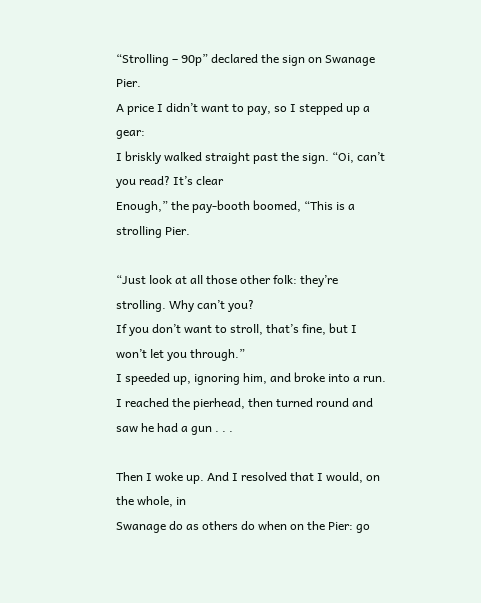“Strolling – 90p” declared the sign on Swanage Pier.
A price I didn’t want to pay, so I stepped up a gear:
I briskly walked straight past the sign. “Oi, can’t you read? It’s clear
Enough,” the pay-booth boomed, “This is a strolling Pier.

“Just look at all those other folk: they’re strolling. Why can’t you?
If you don’t want to stroll, that’s fine, but I won’t let you through.”
I speeded up, ignoring him, and broke into a run.
I reached the pierhead, then turned round and saw he had a gun . . .

Then I woke up. And I resolved that I would, on the whole, in
Swanage do as others do when on the Pier: go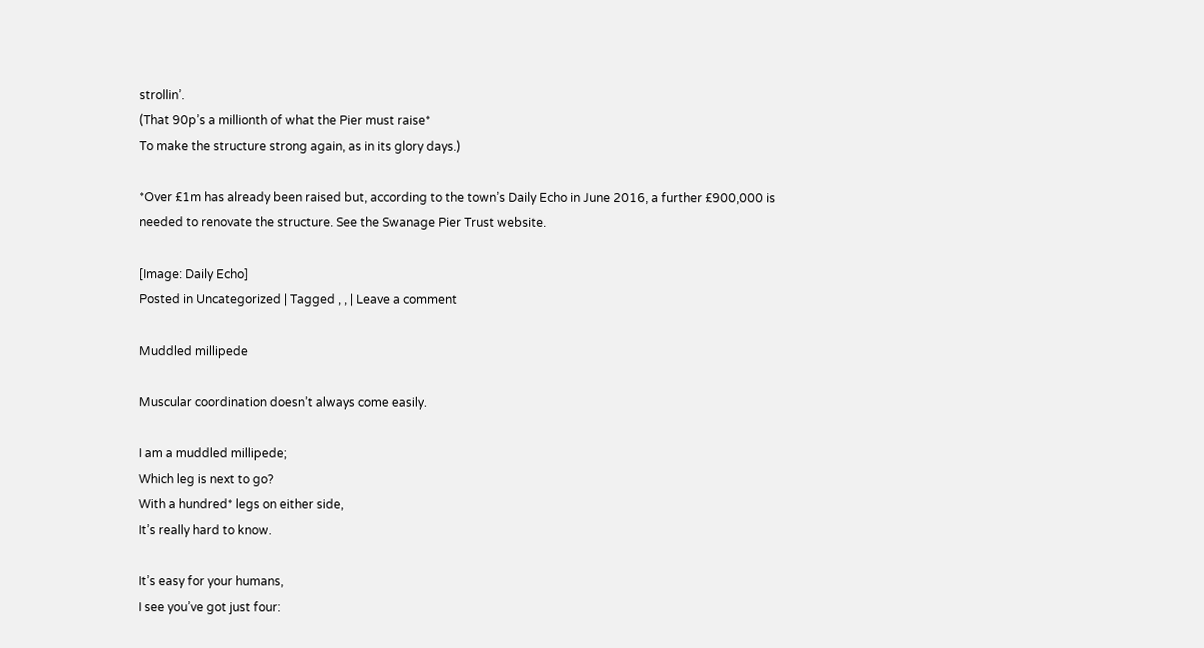strollin’.
(That 90p’s a millionth of what the Pier must raise*
To make the structure strong again, as in its glory days.)

*Over £1m has already been raised but, according to the town’s Daily Echo in June 2016, a further £900,000 is needed to renovate the structure. See the Swanage Pier Trust website.

[Image: Daily Echo]
Posted in Uncategorized | Tagged , , | Leave a comment

Muddled millipede

Muscular coordination doesn’t always come easily.

I am a muddled millipede;
Which leg is next to go?
With a hundred* legs on either side,
It’s really hard to know.

It’s easy for your humans,
I see you’ve got just four: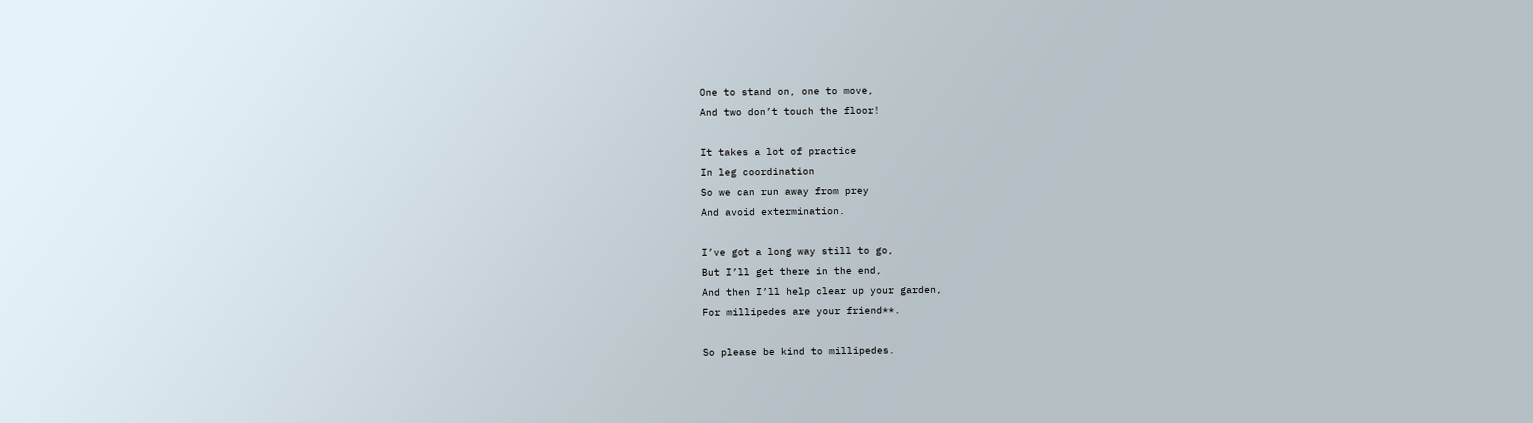One to stand on, one to move,
And two don’t touch the floor!

It takes a lot of practice
In leg coordination
So we can run away from prey
And avoid extermination.

I’ve got a long way still to go,
But I’ll get there in the end,
And then I’ll help clear up your garden,
For millipedes are your friend**.

So please be kind to millipedes.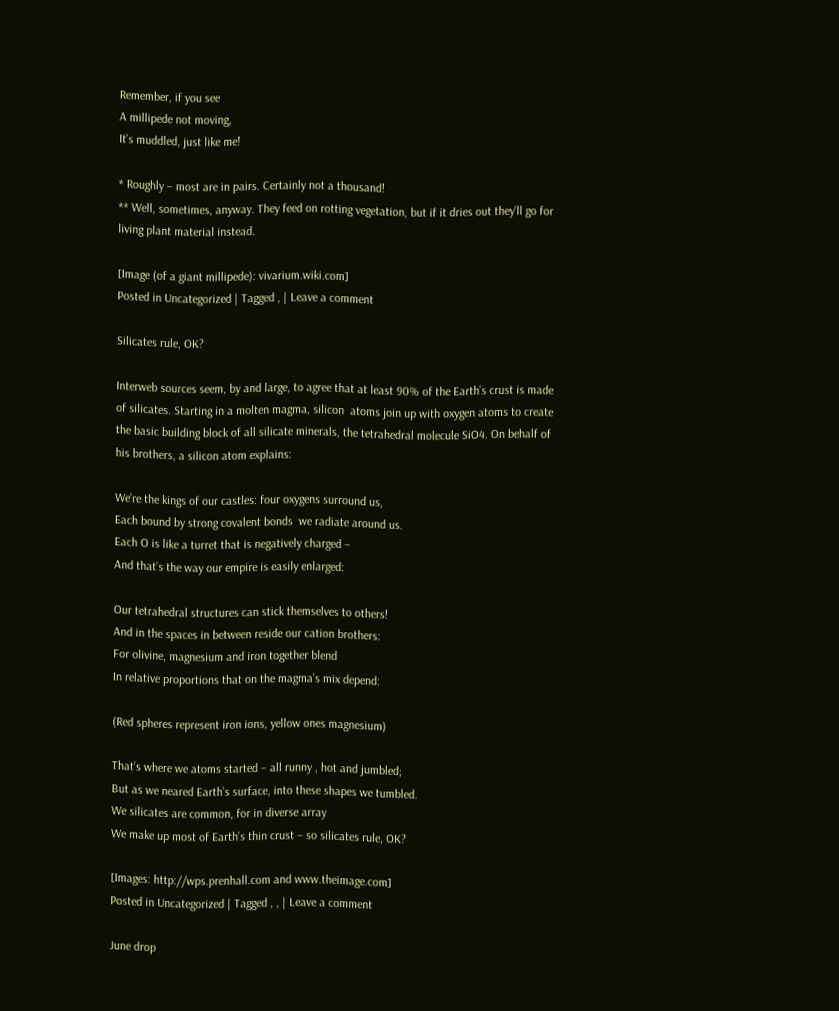Remember, if you see
A millipede not moving,
It’s muddled, just like me!

* Roughly – most are in pairs. Certainly not a thousand!
** Well, sometimes, anyway. They feed on rotting vegetation, but if it dries out they’ll go for living plant material instead.

[Image (of a giant millipede): vivarium.wiki.com]
Posted in Uncategorized | Tagged , | Leave a comment

Silicates rule, OK?

Interweb sources seem, by and large, to agree that at least 90% of the Earth’s crust is made of silicates. Starting in a molten magma, silicon  atoms join up with oxygen atoms to create the basic building block of all silicate minerals, the tetrahedral molecule SiO4. On behalf of his brothers, a silicon atom explains:

We’re the kings of our castles: four oxygens surround us,
Each bound by strong covalent bonds  we radiate around us.
Each O is like a turret that is negatively charged –
And that’s the way our empire is easily enlarged:

Our tetrahedral structures can stick themselves to others!
And in the spaces in between reside our cation brothers:
For olivine, magnesium and iron together blend
In relative proportions that on the magma’s mix depend:

(Red spheres represent iron ions, yellow ones magnesium)

That’s where we atoms started – all runny , hot and jumbled;
But as we neared Earth’s surface, into these shapes we tumbled.
We silicates are common, for in diverse array
We make up most of Earth’s thin crust – so silicates rule, OK?

[Images: http://wps.prenhall.com and www.theimage.com]
Posted in Uncategorized | Tagged , , | Leave a comment

June drop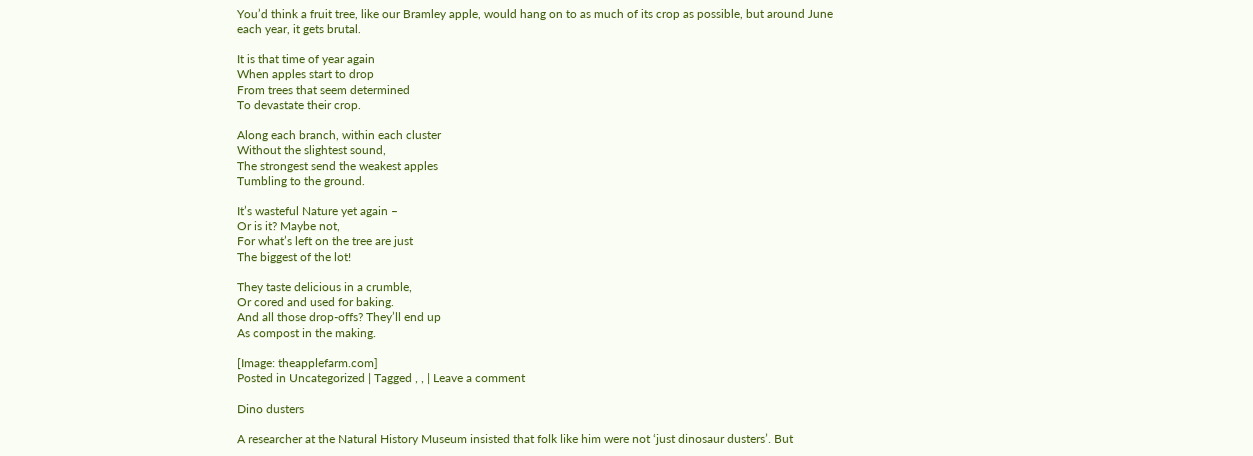You’d think a fruit tree, like our Bramley apple, would hang on to as much of its crop as possible, but around June each year, it gets brutal.

It is that time of year again
When apples start to drop
From trees that seem determined
To devastate their crop.

Along each branch, within each cluster
Without the slightest sound,
The strongest send the weakest apples
Tumbling to the ground.

It’s wasteful Nature yet again –
Or is it? Maybe not,
For what’s left on the tree are just
The biggest of the lot!

They taste delicious in a crumble,
Or cored and used for baking.
And all those drop-offs? They’ll end up
As compost in the making.

[Image: theapplefarm.com]
Posted in Uncategorized | Tagged , , | Leave a comment

Dino dusters

A researcher at the Natural History Museum insisted that folk like him were not ‘just dinosaur dusters’. But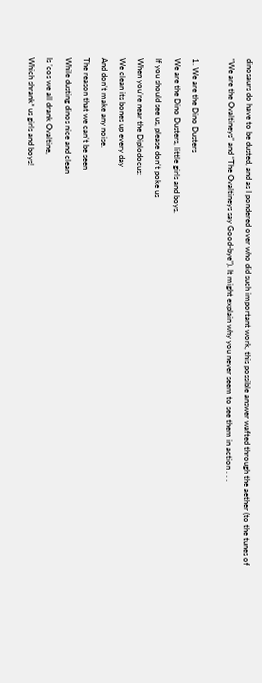dinosaurs do have to be dusted, and as I pondered over who did such important work, this possible answer wafted through the aether (to the tunes of “We are the Ovaltineys” and “The Ovaltineys say Good-bye”). It might explain why you never seem to see them in action . . .

1. We are the Dino Dusters
We are the Dino Dusters, little girls and boys.
If you should see us, please don’t poke us
When you’re near the Diplodocus:
We clean its bones up every day
And don’t make any noise.
The reason that we can’t be seen
While dusting dinos nice and clean
Is ’cos we all drank Ovaltine,
Which shrank* us girls and boys!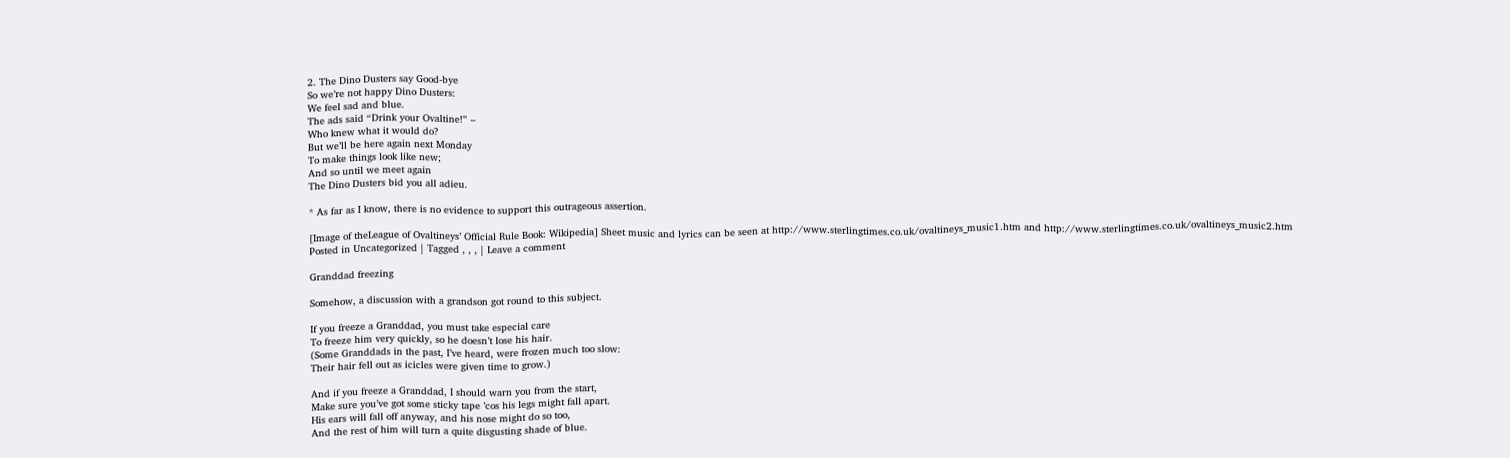2. The Dino Dusters say Good-bye
So we’re not happy Dino Dusters:
We feel sad and blue.
The ads said “Drink your Ovaltine!” –
Who knew what it would do?
But we’ll be here again next Monday
To make things look like new;
And so until we meet again
The Dino Dusters bid you all adieu.

* As far as I know, there is no evidence to support this outrageous assertion.

[Image of theLeague of Ovaltineys’ Official Rule Book: Wikipedia] Sheet music and lyrics can be seen at http://www.sterlingtimes.co.uk/ovaltineys_music1.htm and http://www.sterlingtimes.co.uk/ovaltineys_music2.htm
Posted in Uncategorized | Tagged , , , | Leave a comment

Granddad freezing

Somehow, a discussion with a grandson got round to this subject.

If you freeze a Granddad, you must take especial care
To freeze him very quickly, so he doesn’t lose his hair.
(Some Granddads in the past, I’ve heard, were frozen much too slow:
Their hair fell out as icicles were given time to grow.)

And if you freeze a Granddad, I should warn you from the start,
Make sure you’ve got some sticky tape ’cos his legs might fall apart.
His ears will fall off anyway, and his nose might do so too,
And the rest of him will turn a quite disgusting shade of blue.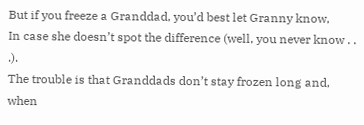But if you freeze a Granddad, you’d best let Granny know,
In case she doesn’t spot the difference (well, you never know . . .).
The trouble is that Granddads don’t stay frozen long and, when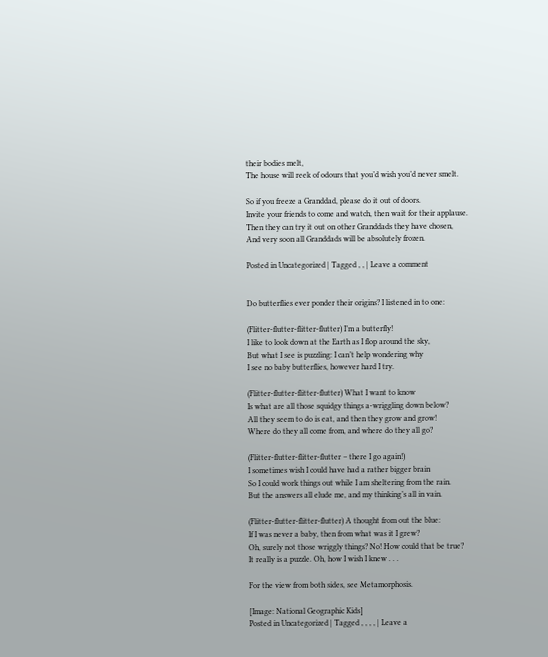their bodies melt,
The house will reek of odours that you’d wish you’d never smelt.

So if you freeze a Granddad, please do it out of doors.
Invite your friends to come and watch, then wait for their applause.
Then they can try it out on other Granddads they have chosen,
And very soon all Granddads will be absolutely frozen.

Posted in Uncategorized | Tagged , , | Leave a comment


Do butterflies ever ponder their origins? I listened in to one:

(Flitter-flutter-flitter-flutter) I’m a butterfly!
I like to look down at the Earth as I flop around the sky,
But what I see is puzzling: I can’t help wondering why
I see no baby butterflies, however hard I try.

(Flitter-flutter-flitter-flutter) What I want to know
Is what are all those squidgy things a-wriggling down below?
All they seem to do is eat, and then they grow and grow!
Where do they all come from, and where do they all go?

(Flitter-flutter-flitter-flutter – there I go again!)
I sometimes wish I could have had a rather bigger brain
So I could work things out while I am sheltering from the rain.
But the answers all elude me, and my thinking’s all in vain.

(Flitter-flutter-flitter-flutter) A thought from out the blue:
If I was never a baby, then from what was it I grew?
Oh, surely not those wriggly things? No! How could that be true?
It really is a puzzle. Oh, how I wish I knew . . .

For the view from both sides, see Metamorphosis.

[Image: National Geographic Kids]
Posted in Uncategorized | Tagged , , , , | Leave a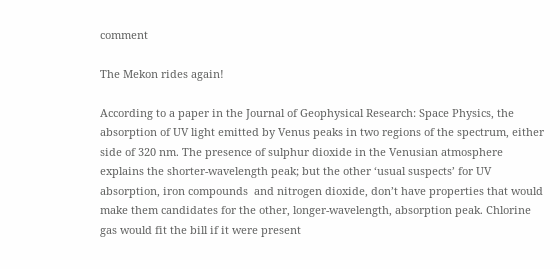comment

The Mekon rides again!

According to a paper in the Journal of Geophysical Research: Space Physics, the absorption of UV light emitted by Venus peaks in two regions of the spectrum, either side of 320 nm. The presence of sulphur dioxide in the Venusian atmosphere explains the shorter-wavelength peak; but the other ‘usual suspects’ for UV absorption, iron compounds  and nitrogen dioxide, don’t have properties that would make them candidates for the other, longer-wavelength, absorption peak. Chlorine gas would fit the bill if it were present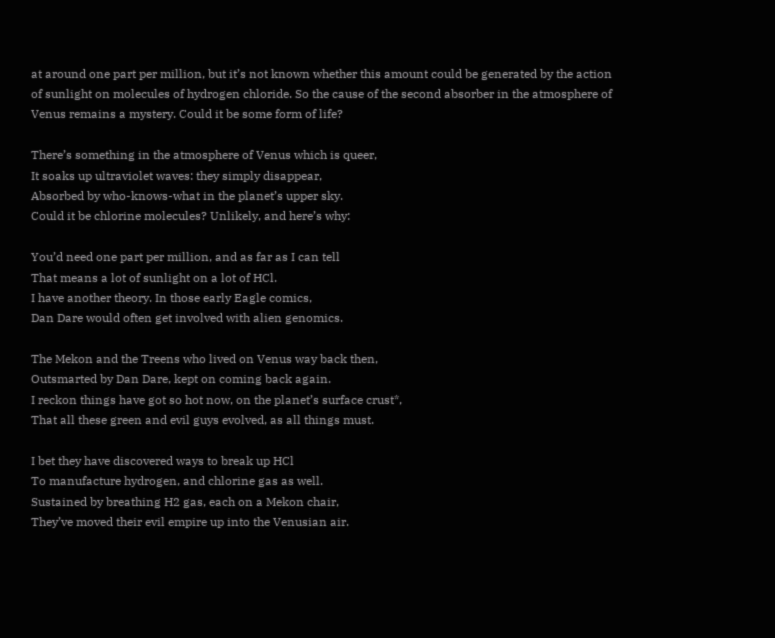at around one part per million, but it’s not known whether this amount could be generated by the action of sunlight on molecules of hydrogen chloride. So the cause of the second absorber in the atmosphere of Venus remains a mystery. Could it be some form of life?

There’s something in the atmosphere of Venus which is queer,
It soaks up ultraviolet waves: they simply disappear,
Absorbed by who-knows-what in the planet’s upper sky.
Could it be chlorine molecules? Unlikely, and here’s why:

You’d need one part per million, and as far as I can tell
That means a lot of sunlight on a lot of HCl.
I have another theory. In those early Eagle comics,
Dan Dare would often get involved with alien genomics.

The Mekon and the Treens who lived on Venus way back then,
Outsmarted by Dan Dare, kept on coming back again.
I reckon things have got so hot now, on the planet’s surface crust*,
That all these green and evil guys evolved, as all things must.

I bet they have discovered ways to break up HCl
To manufacture hydrogen, and chlorine gas as well.
Sustained by breathing H2 gas, each on a Mekon chair,
They’ve moved their evil empire up into the Venusian air.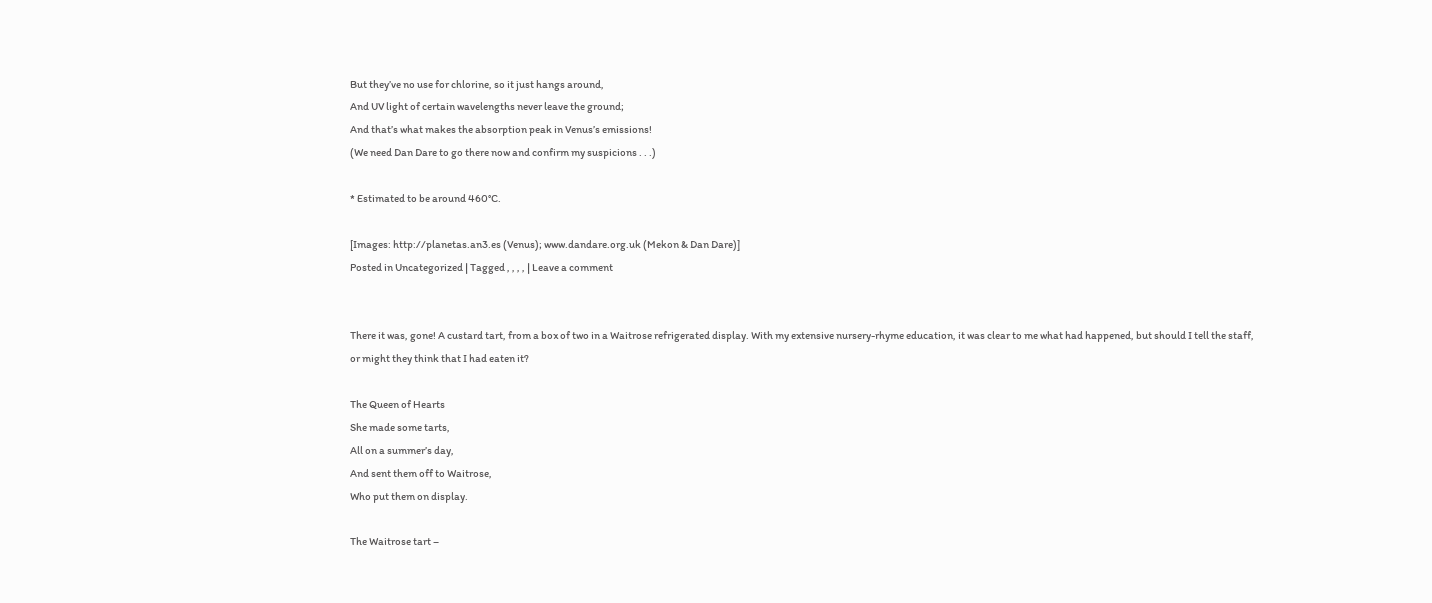But they’ve no use for chlorine, so it just hangs around,
And UV light of certain wavelengths never leave the ground;
And that’s what makes the absorption peak in Venus’s emissions!
(We need Dan Dare to go there now and confirm my suspicions . . .)

* Estimated to be around 460°C.

[Images: http://planetas.an3.es (Venus); www.dandare.org.uk (Mekon & Dan Dare)]
Posted in Uncategorized | Tagged , , , , | Leave a comment


There it was, gone! A custard tart, from a box of two in a Waitrose refrigerated display. With my extensive nursery-rhyme education, it was clear to me what had happened, but should I tell the staff, or might they think that I had eaten it?

The Queen of Hearts
She made some tarts,
All on a summer’s day,
And sent them off to Waitrose,
Who put them on display.

The Waitrose tart –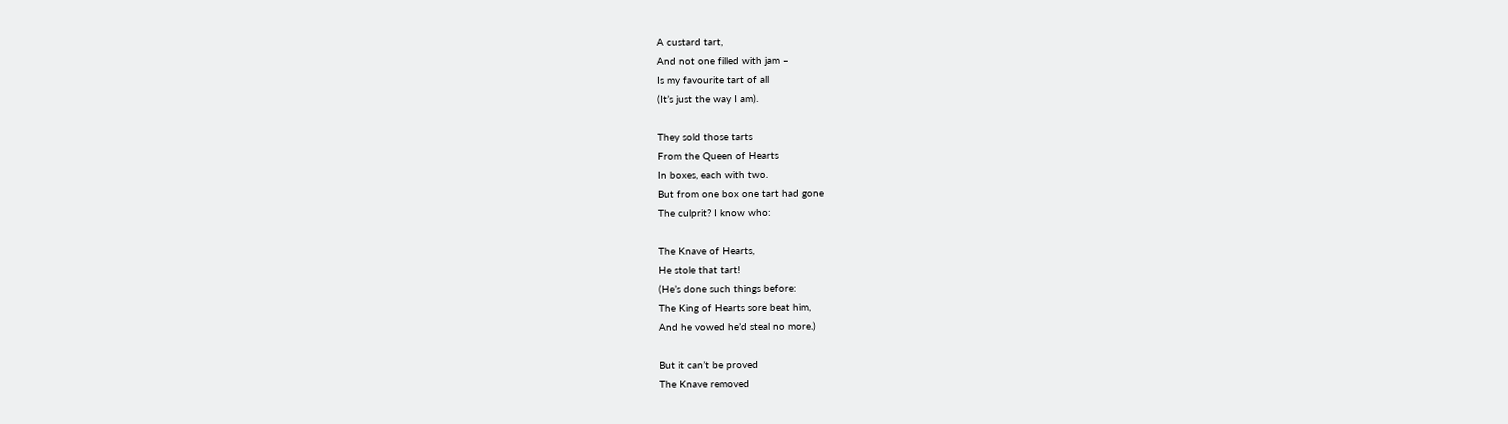A custard tart,
And not one filled with jam –
Is my favourite tart of all
(It’s just the way I am).

They sold those tarts
From the Queen of Hearts
In boxes, each with two.
But from one box one tart had gone
The culprit? I know who:

The Knave of Hearts,
He stole that tart!
(He’s done such things before:
The King of Hearts sore beat him,
And he vowed he’d steal no more.)

But it can’t be proved
The Knave removed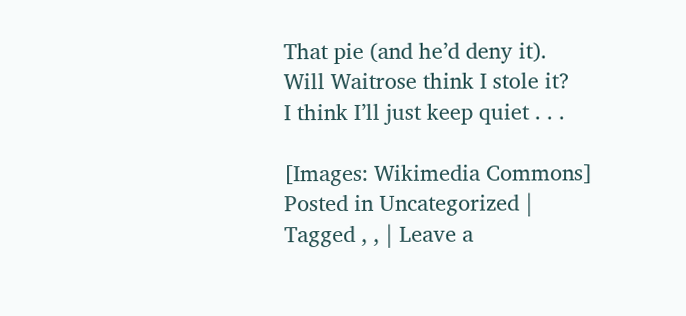That pie (and he’d deny it).
Will Waitrose think I stole it?
I think I’ll just keep quiet . . .

[Images: Wikimedia Commons]
Posted in Uncategorized | Tagged , , | Leave a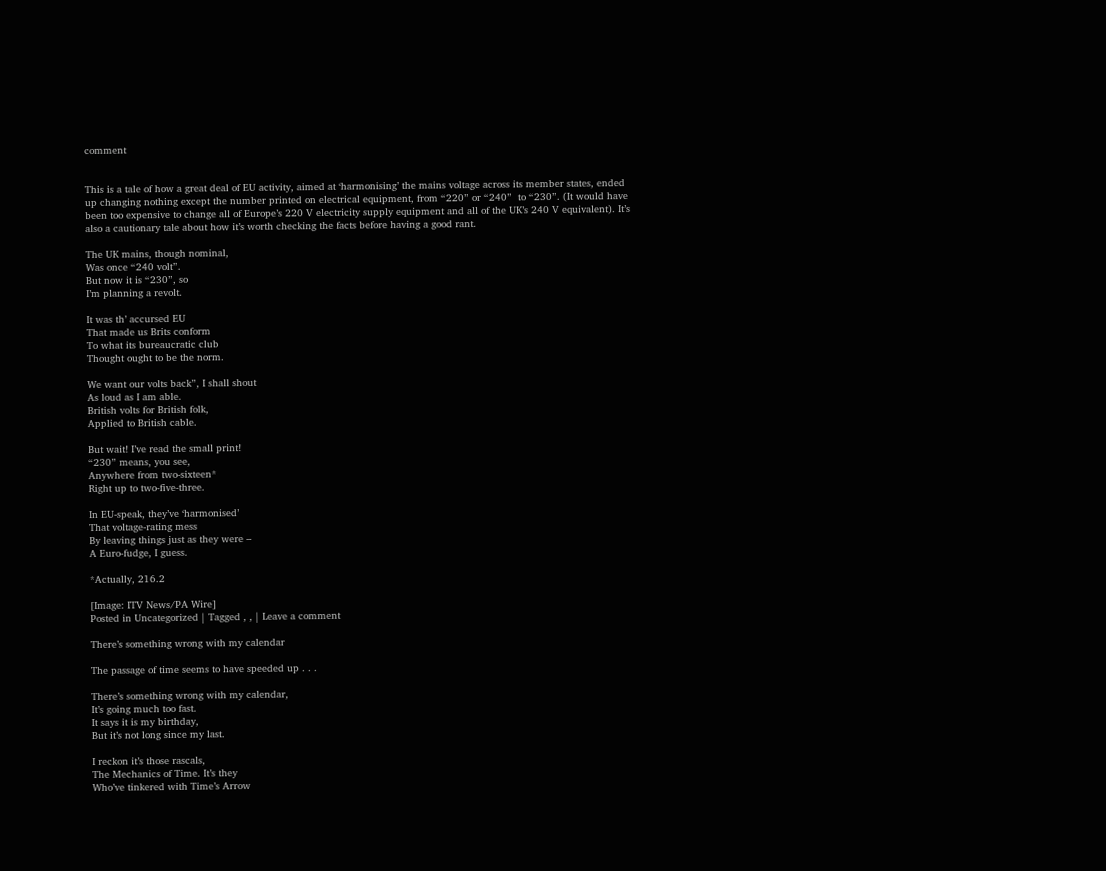comment


This is a tale of how a great deal of EU activity, aimed at ‘harmonising’ the mains voltage across its member states, ended up changing nothing except the number printed on electrical equipment, from “220” or “240”  to “230”. (It would have been too expensive to change all of Europe’s 220 V electricity supply equipment and all of the UK’s 240 V equivalent). It’s also a cautionary tale about how it’s worth checking the facts before having a good rant.

The UK mains, though nominal,
Was once “240 volt”.
But now it is “230”, so
I’m planning a revolt.

It was th’ accursed EU
That made us Brits conform
To what its bureaucratic club
Thought ought to be the norm.

We want our volts back”, I shall shout
As loud as I am able.
British volts for British folk,
Applied to British cable.

But wait! I’ve read the small print!
“230” means, you see,
Anywhere from two-sixteen*
Right up to two-five-three.

In EU-speak, they’ve ‘harmonised’
That voltage-rating mess
By leaving things just as they were –
A Euro-fudge, I guess.

*Actually, 216.2

[Image: ITV News/PA Wire]
Posted in Uncategorized | Tagged , , | Leave a comment

There’s something wrong with my calendar

The passage of time seems to have speeded up . . .

There’s something wrong with my calendar,
It’s going much too fast.
It says it is my birthday,
But it’s not long since my last.

I reckon it’s those rascals,
The Mechanics of Time. It’s they
Who’ve tinkered with Time’s Arrow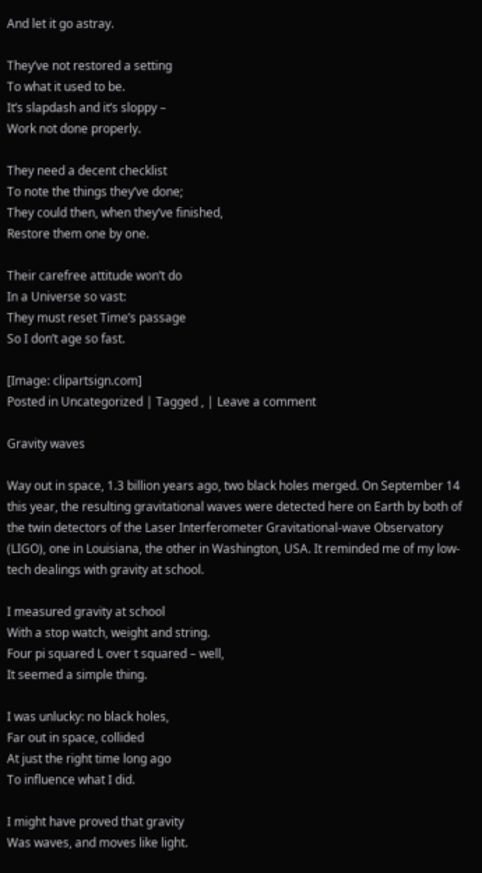And let it go astray.

They’ve not restored a setting
To what it used to be.
It’s slapdash and it’s sloppy –
Work not done properly.

They need a decent checklist
To note the things they’ve done;
They could then, when they’ve finished,
Restore them one by one.

Their carefree attitude won’t do
In a Universe so vast:
They must reset Time’s passage
So I don’t age so fast.

[Image: clipartsign.com]
Posted in Uncategorized | Tagged , | Leave a comment

Gravity waves

Way out in space, 1.3 billion years ago, two black holes merged. On September 14 this year, the resulting gravitational waves were detected here on Earth by both of the twin detectors of the Laser Interferometer Gravitational-wave Observatory (LIGO), one in Louisiana, the other in Washington, USA. It reminded me of my low-tech dealings with gravity at school.

I measured gravity at school
With a stop watch, weight and string.
Four pi squared L over t squared – well,
It seemed a simple thing.

I was unlucky: no black holes,
Far out in space, collided
At just the right time long ago
To influence what I did.

I might have proved that gravity
Was waves, and moves like light.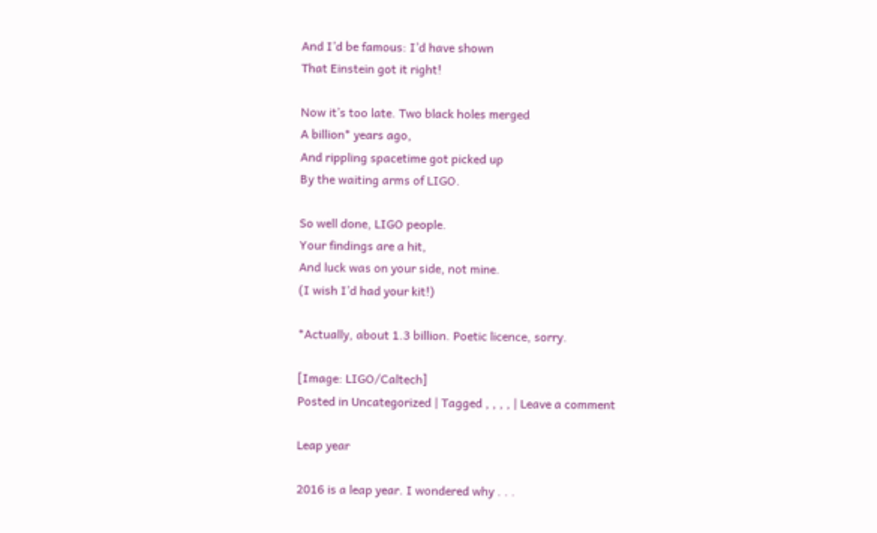And I’d be famous: I’d have shown
That Einstein got it right!

Now it’s too late. Two black holes merged
A billion* years ago,
And rippling spacetime got picked up
By the waiting arms of LIGO.

So well done, LIGO people.
Your findings are a hit,
And luck was on your side, not mine.
(I wish I’d had your kit!)

*Actually, about 1.3 billion. Poetic licence, sorry.

[Image: LIGO/Caltech]
Posted in Uncategorized | Tagged , , , , | Leave a comment

Leap year

2016 is a leap year. I wondered why . . .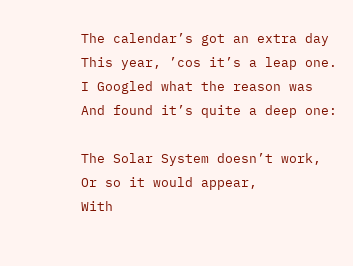The calendar’s got an extra day
This year, ’cos it’s a leap one.
I Googled what the reason was
And found it’s quite a deep one:

The Solar System doesn’t work,
Or so it would appear,
With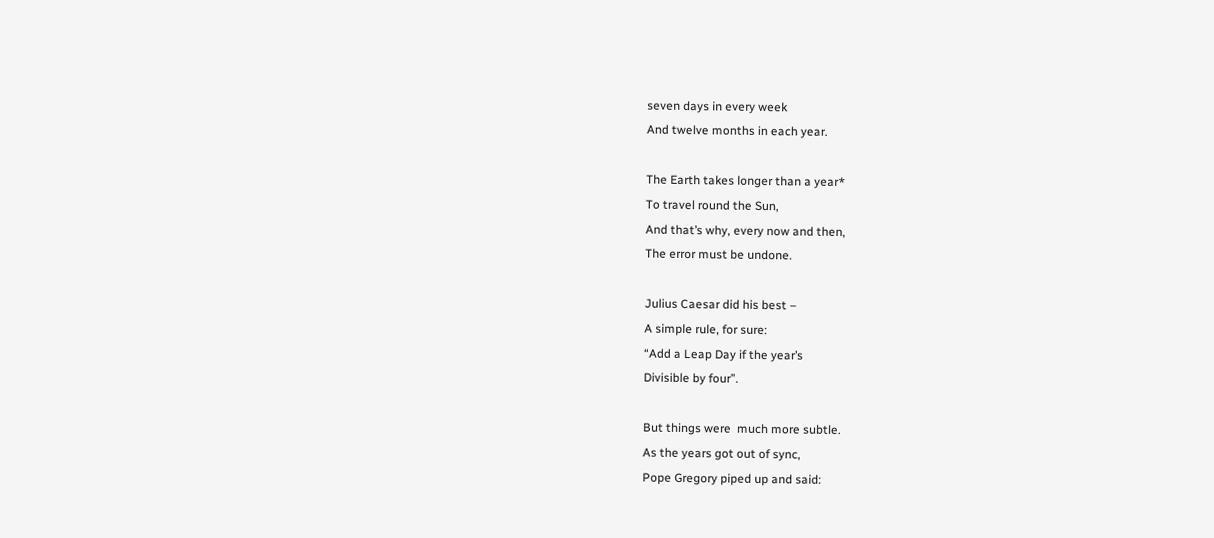seven days in every week
And twelve months in each year.

The Earth takes longer than a year*
To travel round the Sun,
And that’s why, every now and then,
The error must be undone.

Julius Caesar did his best –
A simple rule, for sure:
“Add a Leap Day if the year’s
Divisible by four”.

But things were  much more subtle.
As the years got out of sync,
Pope Gregory piped up and said: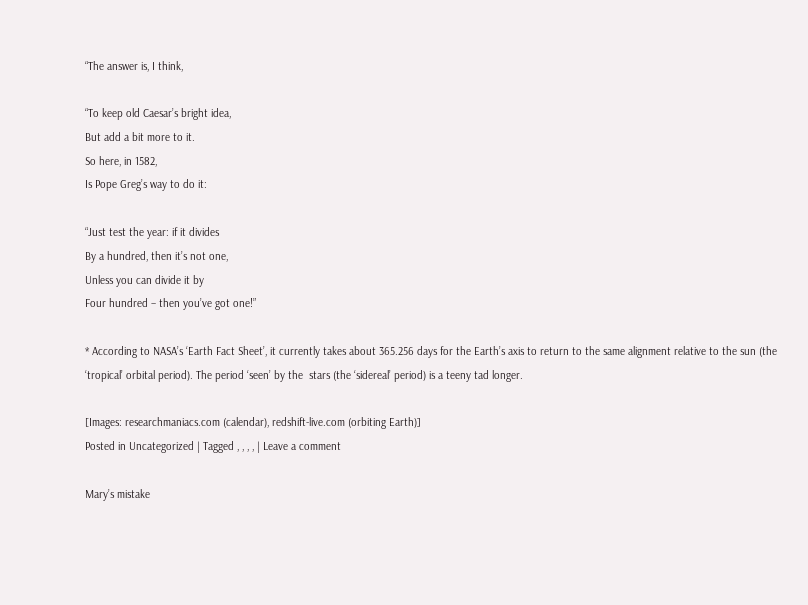“The answer is, I think,

“To keep old Caesar’s bright idea,
But add a bit more to it.
So here, in 1582,
Is Pope Greg’s way to do it:

“Just test the year: if it divides
By a hundred, then it’s not one,
Unless you can divide it by
Four hundred – then you’ve got one!”

* According to NASA’s ‘Earth Fact Sheet’, it currently takes about 365.256 days for the Earth’s axis to return to the same alignment relative to the sun (the ‘tropical’ orbital period). The period ‘seen’ by the  stars (the ‘sidereal’ period) is a teeny tad longer.

[Images: researchmaniacs.com (calendar), redshift-live.com (orbiting Earth)]
Posted in Uncategorized | Tagged , , , , | Leave a comment

Mary’s mistake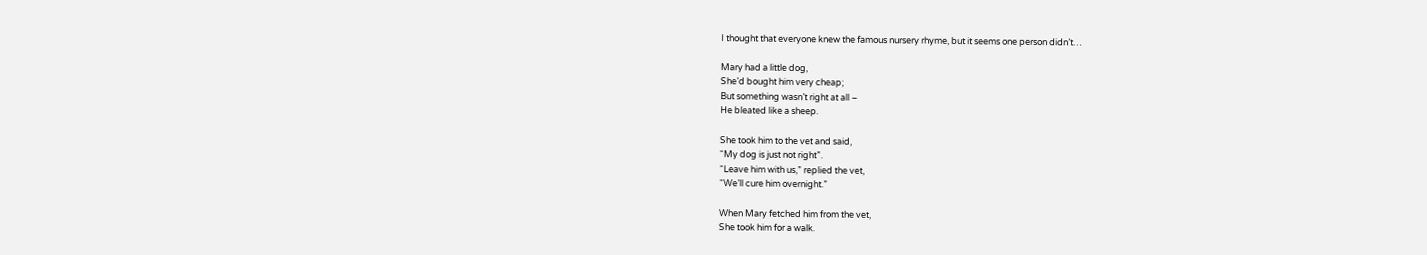I thought that everyone knew the famous nursery rhyme, but it seems one person didn’t…

Mary had a little dog,
She’d bought him very cheap;
But something wasn’t right at all –
He bleated like a sheep.

She took him to the vet and said,
“My dog is just not right”.
“Leave him with us,” replied the vet,
“We’ll cure him overnight.”

When Mary fetched him from the vet,
She took him for a walk.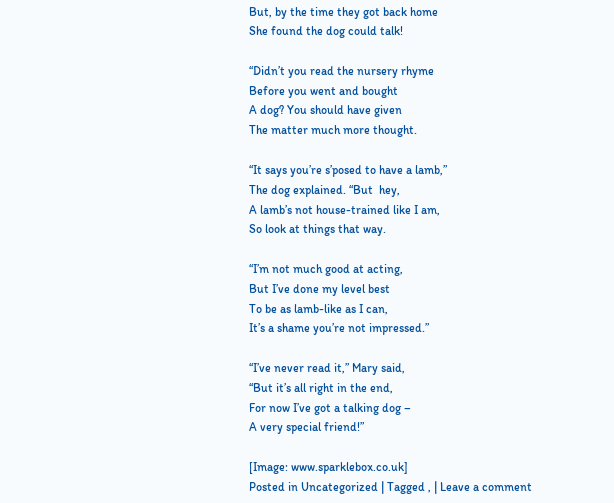But, by the time they got back home
She found the dog could talk!

“Didn’t you read the nursery rhyme
Before you went and bought
A dog? You should have given
The matter much more thought.

“It says you’re s’posed to have a lamb,”
The dog explained. “But  hey,
A lamb’s not house-trained like I am,
So look at things that way.

“I’m not much good at acting,
But I’ve done my level best
To be as lamb-like as I can,
It’s a shame you’re not impressed.”

“I’ve never read it,” Mary said,
“But it’s all right in the end,
For now I’ve got a talking dog –
A very special friend!”

[Image: www.sparklebox.co.uk]
Posted in Uncategorized | Tagged , | Leave a comment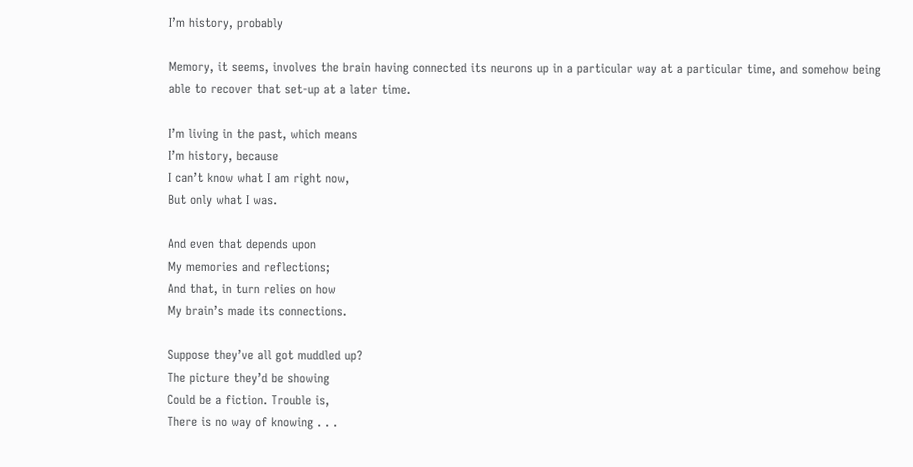I’m history, probably

Memory, it seems, involves the brain having connected its neurons up in a particular way at a particular time, and somehow being able to recover that set-up at a later time.

I’m living in the past, which means
I’m history, because
I can’t know what I am right now,
But only what I was.

And even that depends upon
My memories and reflections;
And that, in turn relies on how
My brain’s made its connections.

Suppose they’ve all got muddled up?
The picture they’d be showing
Could be a fiction. Trouble is,
There is no way of knowing . . .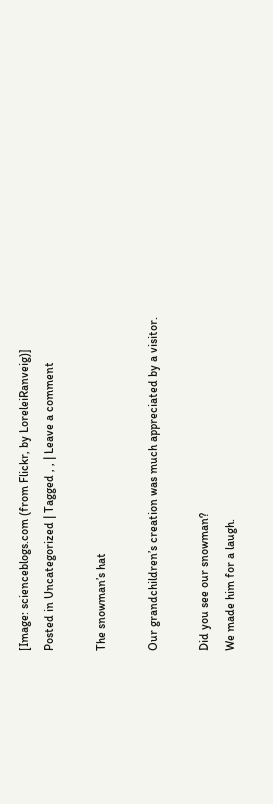[Image: scienceblogs.com (from Flickr, by LoreleiRanveig)]
Posted in Uncategorized | Tagged , , | Leave a comment

The snowman’s hat

Our grandchildren’s creation was much appreciated by a visitor.

Did you see our snowman?
We made him for a laugh.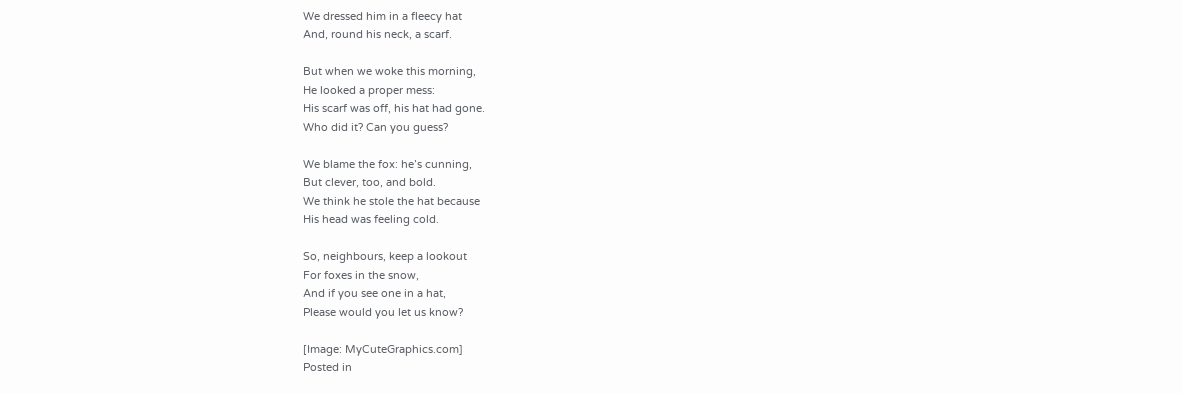We dressed him in a fleecy hat
And, round his neck, a scarf.

But when we woke this morning,
He looked a proper mess:
His scarf was off, his hat had gone.
Who did it? Can you guess?

We blame the fox: he’s cunning,
But clever, too, and bold.
We think he stole the hat because
His head was feeling cold.

So, neighbours, keep a lookout
For foxes in the snow,
And if you see one in a hat,
Please would you let us know?

[Image: MyCuteGraphics.com]
Posted in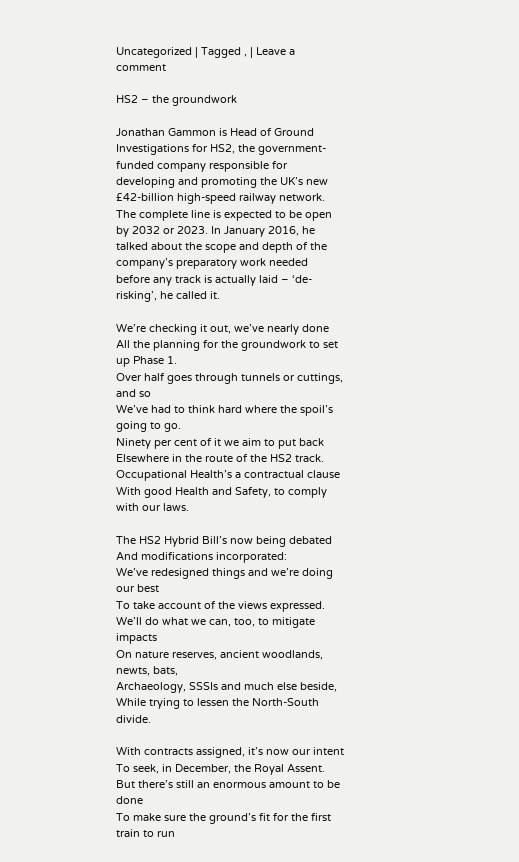Uncategorized | Tagged , | Leave a comment

HS2 – the groundwork

Jonathan Gammon is Head of Ground Investigations for HS2, the government-funded company responsible for developing and promoting the UK’s new £42-billion high-speed railway network. The complete line is expected to be open by 2032 or 2023. In January 2016, he talked about the scope and depth of the company’s preparatory work needed before any track is actually laid – ‘de-risking’, he called it.

We’re checking it out, we’ve nearly done
All the planning for the groundwork to set up Phase 1.
Over half goes through tunnels or cuttings, and so
We’ve had to think hard where the spoil’s going to go.
Ninety per cent of it we aim to put back
Elsewhere in the route of the HS2 track.
Occupational Health’s a contractual clause
With good Health and Safety, to comply with our laws.

The HS2 Hybrid Bill’s now being debated
And modifications incorporated:
We’ve redesigned things and we’re doing our best
To take account of the views expressed.
We’ll do what we can, too, to mitigate impacts
On nature reserves, ancient woodlands, newts, bats,
Archaeology, SSSIs and much else beside,
While trying to lessen the North-South divide.

With contracts assigned, it’s now our intent
To seek, in December, the Royal Assent.
But there’s still an enormous amount to be done
To make sure the ground’s fit for the first train to run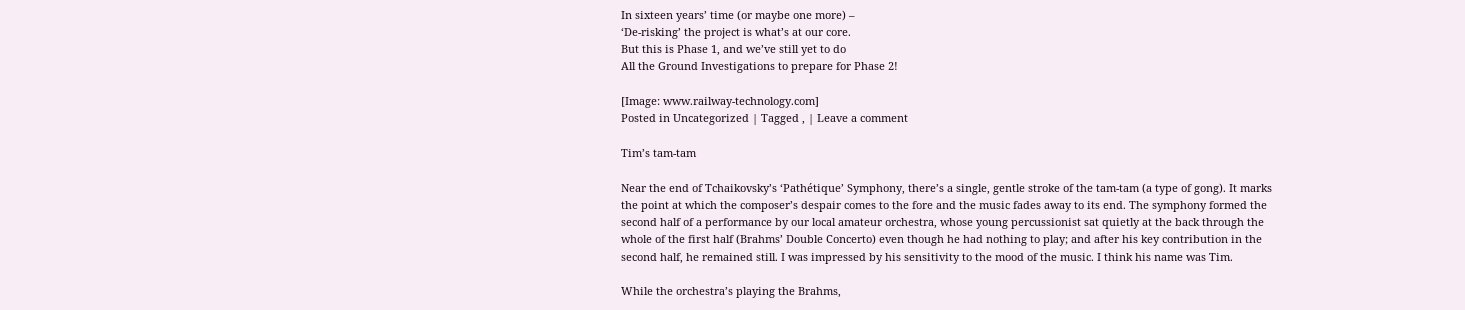In sixteen years’ time (or maybe one more) –
‘De-risking’ the project is what’s at our core.
But this is Phase 1, and we’ve still yet to do
All the Ground Investigations to prepare for Phase 2!

[Image: www.railway-technology.com]
Posted in Uncategorized | Tagged , | Leave a comment

Tim’s tam-tam

Near the end of Tchaikovsky’s ‘Pathétique’ Symphony, there’s a single, gentle stroke of the tam-tam (a type of gong). It marks the point at which the composer’s despair comes to the fore and the music fades away to its end. The symphony formed the second half of a performance by our local amateur orchestra, whose young percussionist sat quietly at the back through the whole of the first half (Brahms’ Double Concerto) even though he had nothing to play; and after his key contribution in the second half, he remained still. I was impressed by his sensitivity to the mood of the music. I think his name was Tim.

While the orchestra’s playing the Brahms,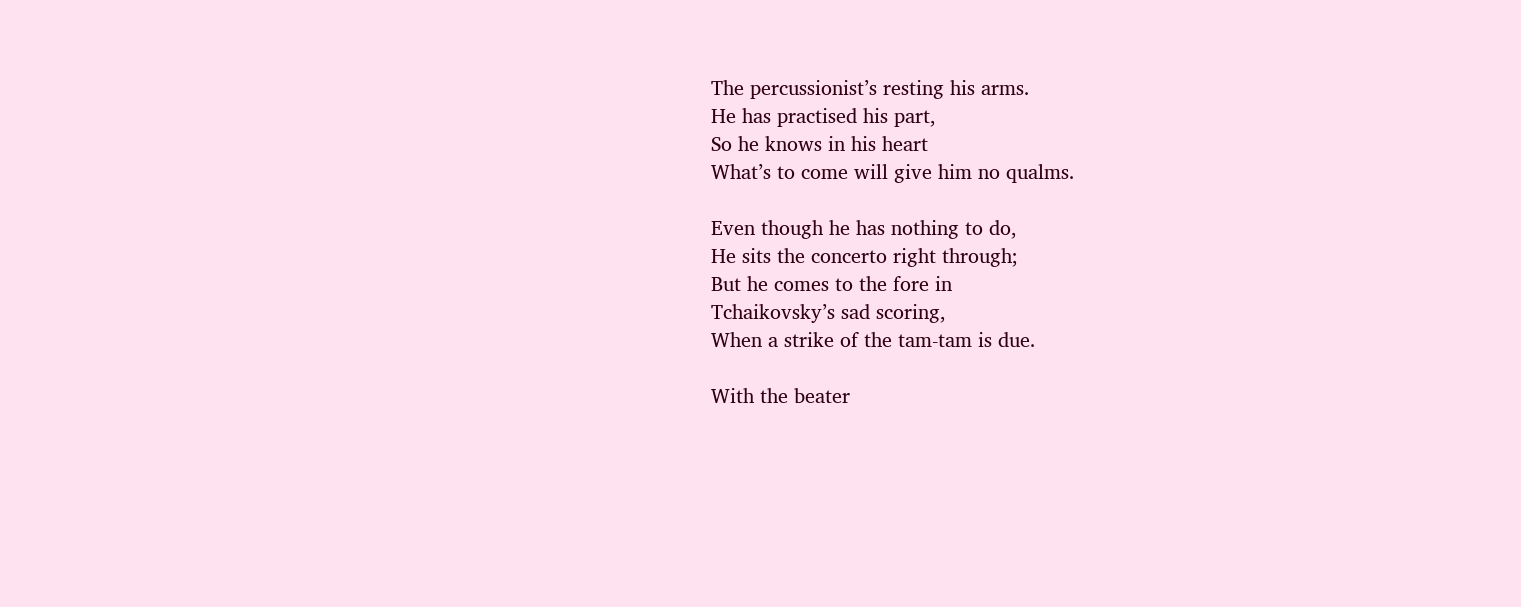The percussionist’s resting his arms.
He has practised his part,
So he knows in his heart
What’s to come will give him no qualms.

Even though he has nothing to do,
He sits the concerto right through;
But he comes to the fore in
Tchaikovsky’s sad scoring,
When a strike of the tam-tam is due.

With the beater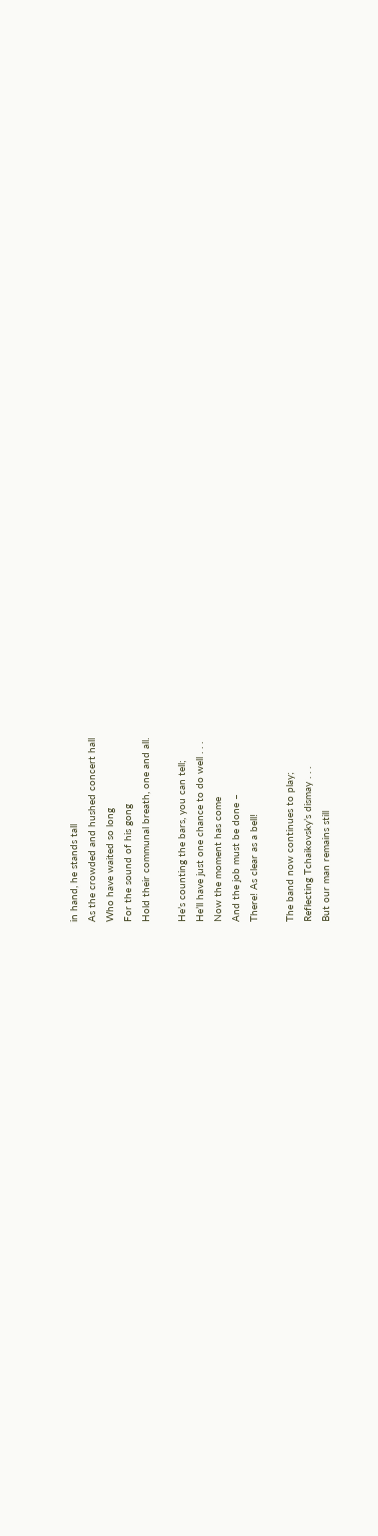in hand, he stands tall
As the crowded and hushed concert hall
Who have waited so long
For the sound of his gong
Hold their communal breath, one and all.

He’s counting the bars, you can tell;
He’ll have just one chance to do well . . .
Now the moment has come
And the job must be done –
There! As clear as a bell!

The band now continues to play;
Reflecting Tchaikovsky’s dismay . . .
But our man remains still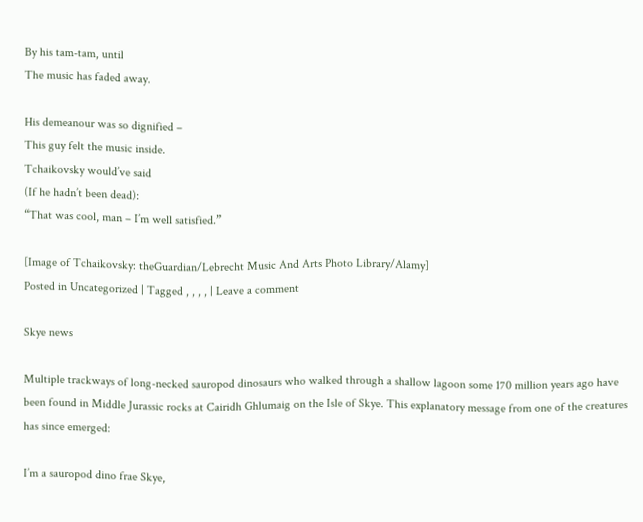By his tam-tam, until
The music has faded away.

His demeanour was so dignified –
This guy felt the music inside.
Tchaikovsky would’ve said
(If he hadn’t been dead):
“That was cool, man – I’m well satisfied.”

[Image of Tchaikovsky: theGuardian/Lebrecht Music And Arts Photo Library/Alamy]
Posted in Uncategorized | Tagged , , , , | Leave a comment

Skye news

Multiple trackways of long-necked sauropod dinosaurs who walked through a shallow lagoon some 170 million years ago have been found in Middle Jurassic rocks at Cairidh Ghlumaig on the Isle of Skye. This explanatory message from one of the creatures has since emerged:

I’m a sauropod dino frae Skye,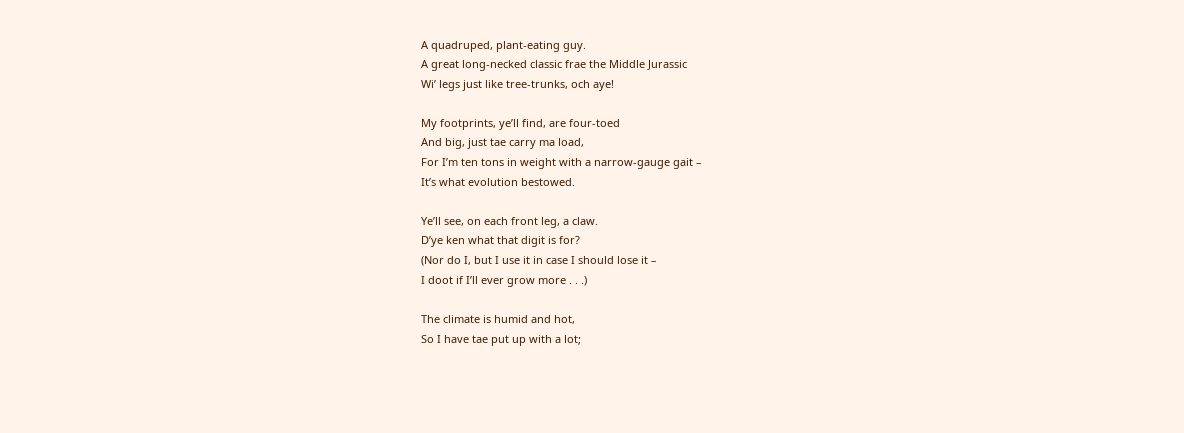A quadruped, plant-eating guy.
A great long-necked classic frae the Middle Jurassic
Wi’ legs just like tree-trunks, och aye!

My footprints, ye’ll find, are four-toed
And big, just tae carry ma load,
For I’m ten tons in weight with a narrow-gauge gait –
It’s what evolution bestowed.

Ye’ll see, on each front leg, a claw.
D’ye ken what that digit is for?
(Nor do I, but I use it in case I should lose it –
I doot if I’ll ever grow more . . .)

The climate is humid and hot,
So I have tae put up with a lot;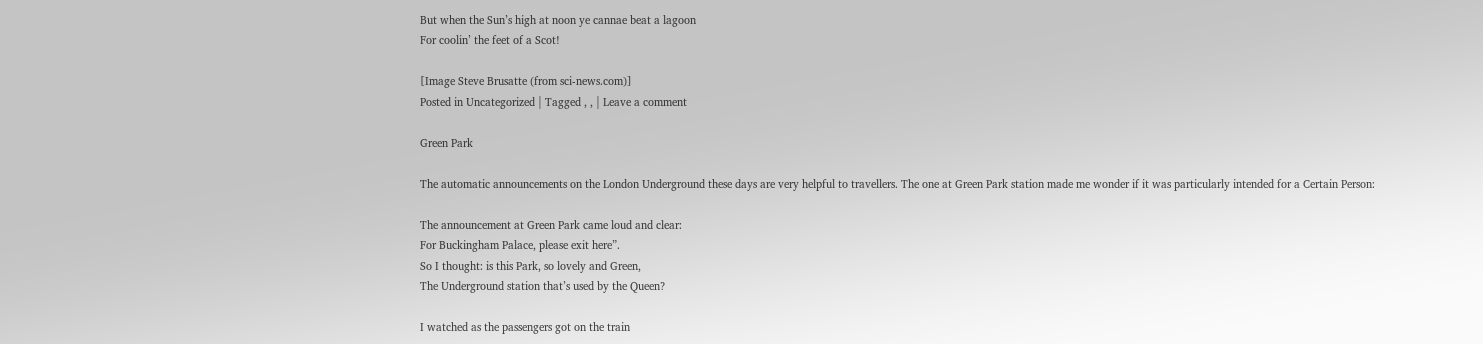But when the Sun’s high at noon ye cannae beat a lagoon
For coolin’ the feet of a Scot!

[Image Steve Brusatte (from sci-news.com)]
Posted in Uncategorized | Tagged , , | Leave a comment

Green Park

The automatic announcements on the London Underground these days are very helpful to travellers. The one at Green Park station made me wonder if it was particularly intended for a Certain Person:

The announcement at Green Park came loud and clear:
For Buckingham Palace, please exit here”.
So I thought: is this Park, so lovely and Green,
The Underground station that’s used by the Queen?

I watched as the passengers got on the train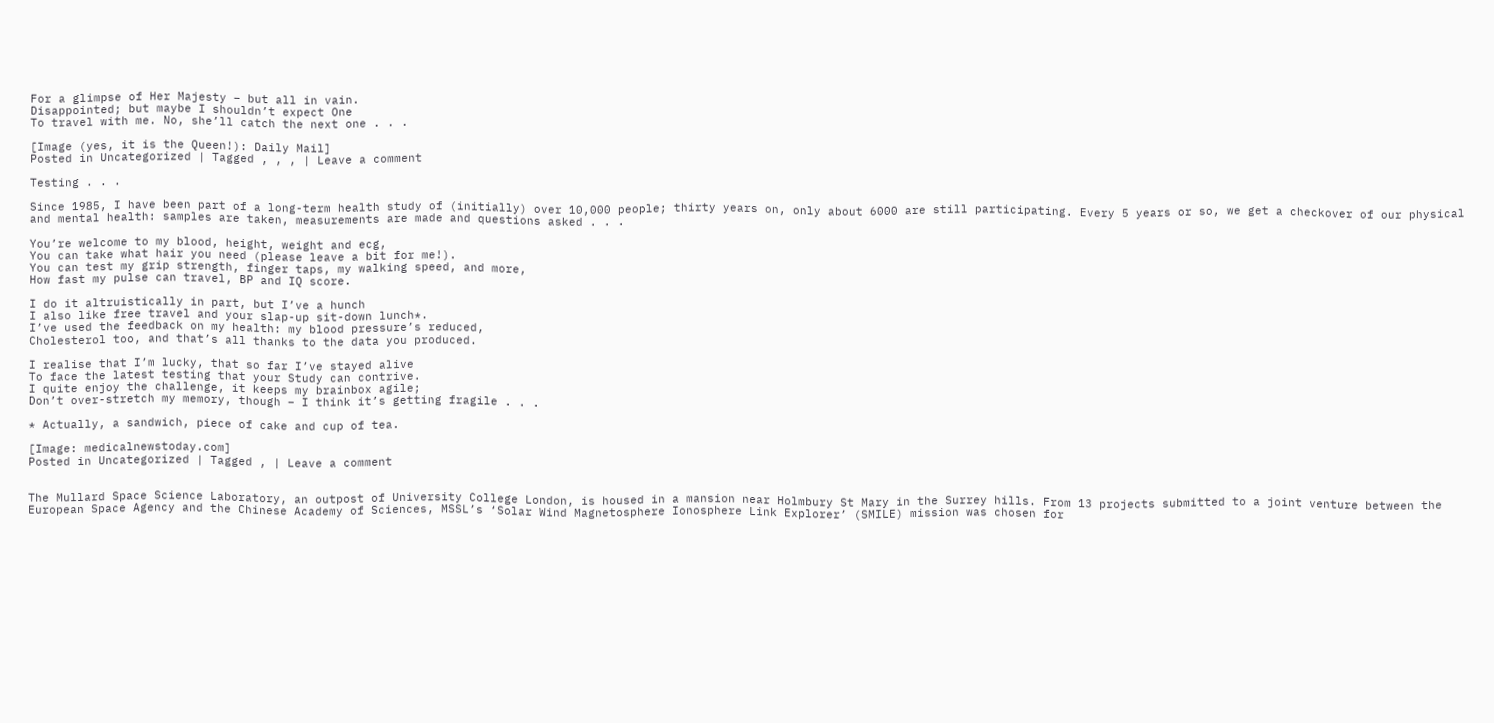For a glimpse of Her Majesty – but all in vain.
Disappointed; but maybe I shouldn’t expect One
To travel with me. No, she’ll catch the next one . . .

[Image (yes, it is the Queen!): Daily Mail]
Posted in Uncategorized | Tagged , , , | Leave a comment

Testing . . .

Since 1985, I have been part of a long-term health study of (initially) over 10,000 people; thirty years on, only about 6000 are still participating. Every 5 years or so, we get a checkover of our physical and mental health: samples are taken, measurements are made and questions asked . . .

You’re welcome to my blood, height, weight and ecg,
You can take what hair you need (please leave a bit for me!).
You can test my grip strength, finger taps, my walking speed, and more,
How fast my pulse can travel, BP and IQ score.

I do it altruistically in part, but I’ve a hunch
I also like free travel and your slap-up sit-down lunch*.
I’ve used the feedback on my health: my blood pressure’s reduced,
Cholesterol too, and that’s all thanks to the data you produced.

I realise that I’m lucky, that so far I’ve stayed alive
To face the latest testing that your Study can contrive.
I quite enjoy the challenge, it keeps my brainbox agile;
Don’t over-stretch my memory, though – I think it’s getting fragile . . .

* Actually, a sandwich, piece of cake and cup of tea.

[Image: medicalnewstoday.com]
Posted in Uncategorized | Tagged , | Leave a comment


The Mullard Space Science Laboratory, an outpost of University College London, is housed in a mansion near Holmbury St Mary in the Surrey hills. From 13 projects submitted to a joint venture between the European Space Agency and the Chinese Academy of Sciences, MSSL’s ‘Solar Wind Magnetosphere Ionosphere Link Explorer’ (SMILE) mission was chosen for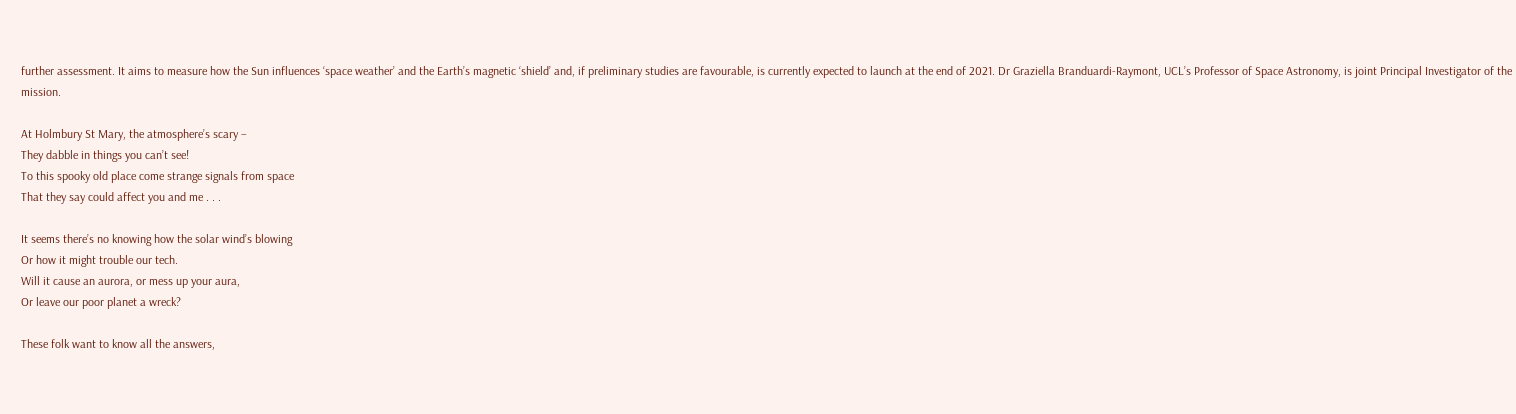further assessment. It aims to measure how the Sun influences ‘space weather’ and the Earth’s magnetic ‘shield’ and, if preliminary studies are favourable, is currently expected to launch at the end of 2021. Dr Graziella Branduardi-Raymont, UCL’s Professor of Space Astronomy, is joint Principal Investigator of the mission.

At Holmbury St Mary, the atmosphere’s scary –
They dabble in things you can’t see!
To this spooky old place come strange signals from space
That they say could affect you and me . . .

It seems there’s no knowing how the solar wind’s blowing
Or how it might trouble our tech.
Will it cause an aurora, or mess up your aura,
Or leave our poor planet a wreck?

These folk want to know all the answers,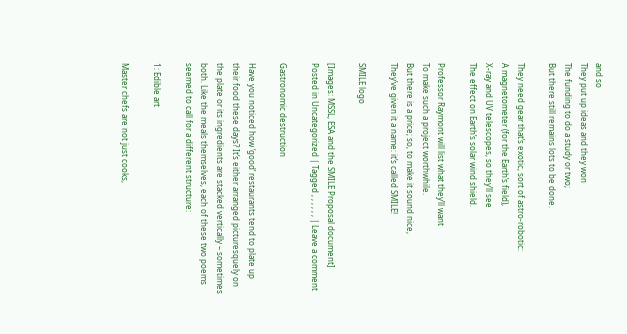and so
They put up ideas and they won
The funding to do a study or two;
But there still remains lots to be done.

They need gear that’s exotic, sort of astro-robotic:
A magnetometer (for the Earth’s field),
X-ray and UV telescopes, so they’ll see
The effect on Earth’s solar wind shield.

Professor Raymont will list what they’ll want
To make such a project worthwhile.
But there is a price; so, to make it sound nice,
They’ve given it a name: it’s called SMILE!

SMILE logo

[Images: MSSL, ESA and the SMILE Proposal document]
Posted in Uncategorized | Tagged , , , , , , | Leave a comment

Gastronomic destruction

Have you noticed how ‘good’ restaurants tend to plate up their food these days? It’s either arranged picturesquely on the plate or its ingredients are stacked vertically – sometimes both. Like the meals themselves, each of these two poems seemed to call for a different structure:

1: Edible art

Master chefs are not just cooks,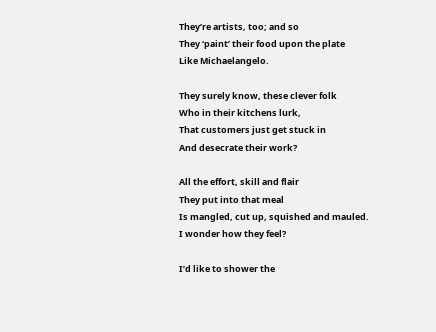They’re artists, too; and so
They ‘paint’ their food upon the plate
Like Michaelangelo.

They surely know, these clever folk
Who in their kitchens lurk,
That customers just get stuck in
And desecrate their work?

All the effort, skill and flair
They put into that meal
Is mangled, cut up, squished and mauled.
I wonder how they feel?

I’d like to shower the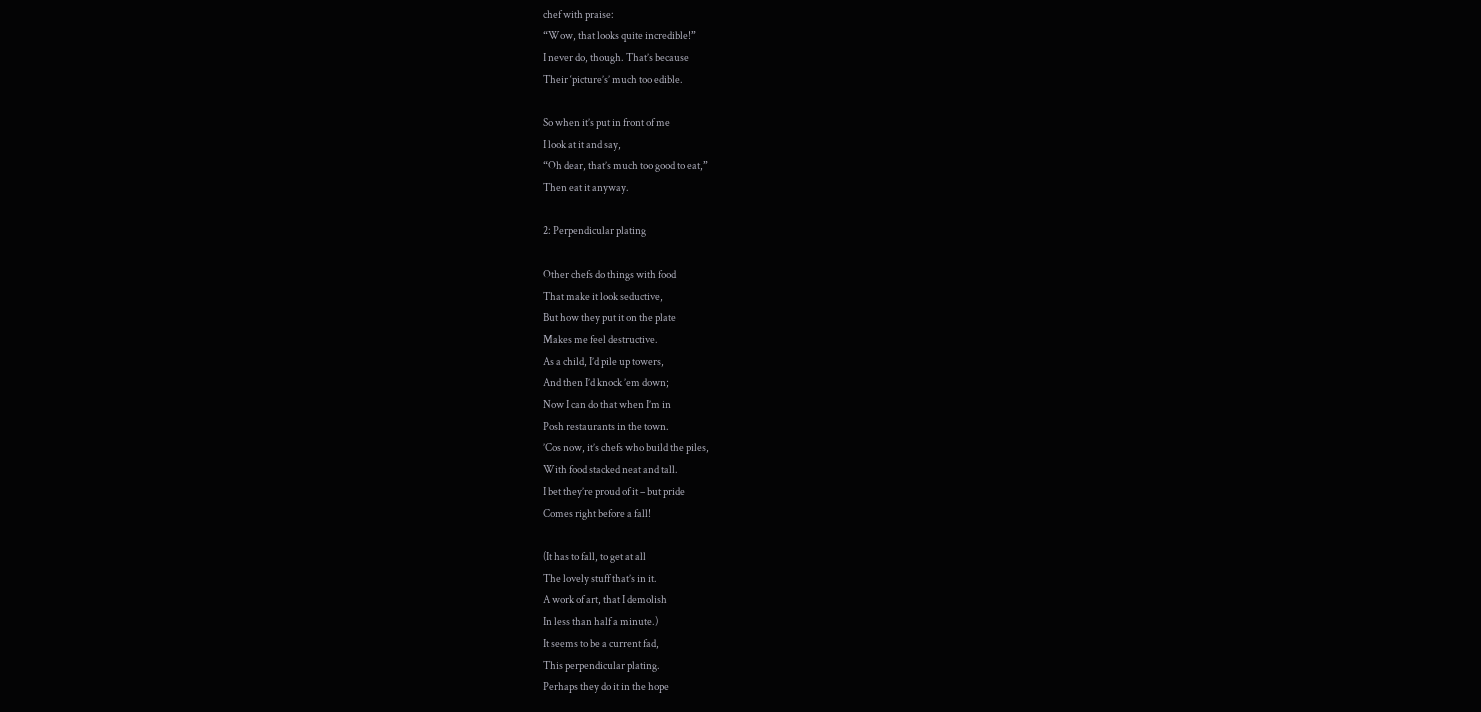chef with praise:
“Wow, that looks quite incredible!”
I never do, though. That’s because
Their ‘picture’s’ much too edible.

So when it’s put in front of me
I look at it and say,
“Oh dear, that’s much too good to eat,”
Then eat it anyway.

2: Perpendicular plating

Other chefs do things with food
That make it look seductive,
But how they put it on the plate
Makes me feel destructive.
As a child, I’d pile up towers,
And then I’d knock ’em down;
Now I can do that when I’m in
Posh restaurants in the town.
’Cos now, it’s chefs who build the piles,
With food stacked neat and tall.
I bet they’re proud of it – but pride
Comes right before a fall!

(It has to fall, to get at all
The lovely stuff that’s in it.
A work of art, that I demolish
In less than half a minute.)
It seems to be a current fad,
This perpendicular plating.
Perhaps they do it in the hope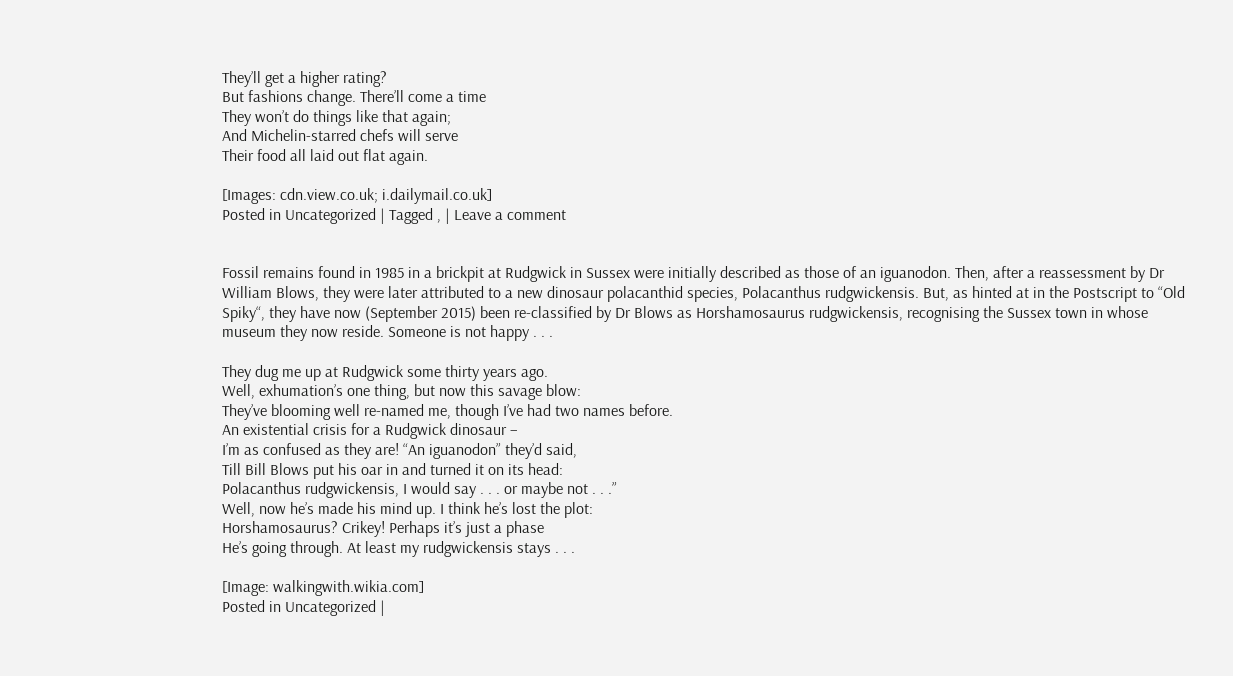They’ll get a higher rating?
But fashions change. There’ll come a time
They won’t do things like that again;
And Michelin-starred chefs will serve
Their food all laid out flat again.

[Images: cdn.view.co.uk; i.dailymail.co.uk]
Posted in Uncategorized | Tagged , | Leave a comment


Fossil remains found in 1985 in a brickpit at Rudgwick in Sussex were initially described as those of an iguanodon. Then, after a reassessment by Dr William Blows, they were later attributed to a new dinosaur polacanthid species, Polacanthus rudgwickensis. But, as hinted at in the Postscript to “Old Spiky“, they have now (September 2015) been re-classified by Dr Blows as Horshamosaurus rudgwickensis, recognising the Sussex town in whose museum they now reside. Someone is not happy . . .

They dug me up at Rudgwick some thirty years ago.
Well, exhumation’s one thing, but now this savage blow:
They’ve blooming well re-named me, though I’ve had two names before.
An existential crisis for a Rudgwick dinosaur –
I’m as confused as they are! “An iguanodon” they’d said,
Till Bill Blows put his oar in and turned it on its head:
Polacanthus rudgwickensis, I would say . . . or maybe not . . .”
Well, now he’s made his mind up. I think he’s lost the plot:
Horshamosaurus? Crikey! Perhaps it’s just a phase
He’s going through. At least my rudgwickensis stays . . .

[Image: walkingwith.wikia.com]
Posted in Uncategorized |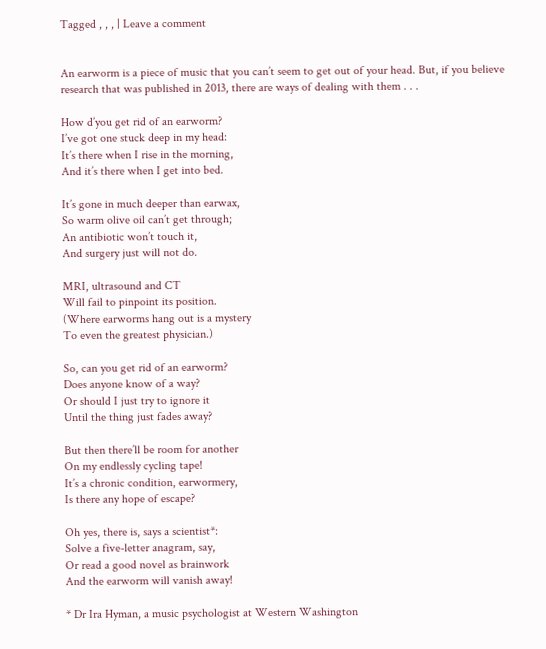Tagged , , , | Leave a comment


An earworm is a piece of music that you can’t seem to get out of your head. But, if you believe research that was published in 2013, there are ways of dealing with them . . .

How d’you get rid of an earworm?
I’ve got one stuck deep in my head:
It’s there when I rise in the morning,
And it’s there when I get into bed.

It’s gone in much deeper than earwax,
So warm olive oil can’t get through;
An antibiotic won’t touch it,
And surgery just will not do.

MRI, ultrasound and CT
Will fail to pinpoint its position.
(Where earworms hang out is a mystery
To even the greatest physician.)

So, can you get rid of an earworm?
Does anyone know of a way?
Or should I just try to ignore it
Until the thing just fades away?

But then there’ll be room for another
On my endlessly cycling tape!
It’s a chronic condition, earwormery,
Is there any hope of escape?

Oh yes, there is, says a scientist*:
Solve a five-letter anagram, say,
Or read a good novel as brainwork
And the earworm will vanish away!

* Dr Ira Hyman, a music psychologist at Western Washington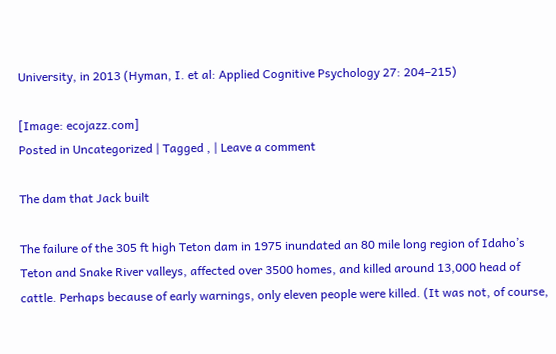University, in 2013 (Hyman, I. et al: Applied Cognitive Psychology 27: 204–215)

[Image: ecojazz.com]
Posted in Uncategorized | Tagged , | Leave a comment

The dam that Jack built

The failure of the 305 ft high Teton dam in 1975 inundated an 80 mile long region of Idaho’s Teton and Snake River valleys, affected over 3500 homes, and killed around 13,000 head of cattle. Perhaps because of early warnings, only eleven people were killed. (It was not, of course,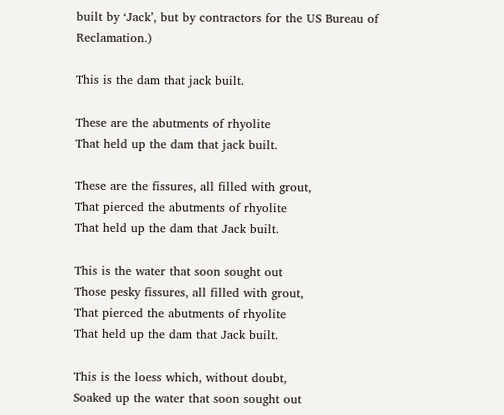built by ‘Jack’, but by contractors for the US Bureau of Reclamation.)

This is the dam that jack built.

These are the abutments of rhyolite
That held up the dam that jack built.

These are the fissures, all filled with grout,
That pierced the abutments of rhyolite
That held up the dam that Jack built.

This is the water that soon sought out
Those pesky fissures, all filled with grout,
That pierced the abutments of rhyolite
That held up the dam that Jack built.

This is the loess which, without doubt,
Soaked up the water that soon sought out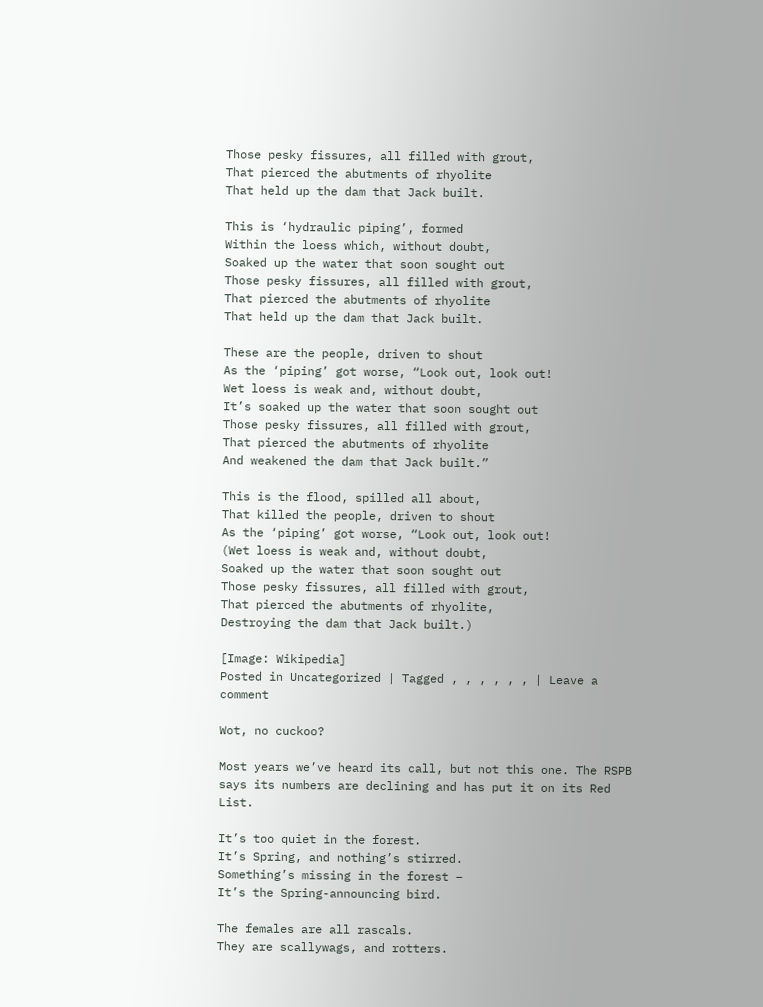Those pesky fissures, all filled with grout,
That pierced the abutments of rhyolite
That held up the dam that Jack built.

This is ‘hydraulic piping’, formed
Within the loess which, without doubt,
Soaked up the water that soon sought out
Those pesky fissures, all filled with grout,
That pierced the abutments of rhyolite
That held up the dam that Jack built.

These are the people, driven to shout
As the ‘piping’ got worse, “Look out, look out!
Wet loess is weak and, without doubt,
It’s soaked up the water that soon sought out
Those pesky fissures, all filled with grout,
That pierced the abutments of rhyolite
And weakened the dam that Jack built.”

This is the flood, spilled all about,
That killed the people, driven to shout
As the ‘piping’ got worse, “Look out, look out!
(Wet loess is weak and, without doubt,
Soaked up the water that soon sought out
Those pesky fissures, all filled with grout,
That pierced the abutments of rhyolite,
Destroying the dam that Jack built.)

[Image: Wikipedia]
Posted in Uncategorized | Tagged , , , , , , | Leave a comment

Wot, no cuckoo?

Most years we’ve heard its call, but not this one. The RSPB says its numbers are declining and has put it on its Red List.

It’s too quiet in the forest.
It’s Spring, and nothing’s stirred.
Something’s missing in the forest –
It’s the Spring-announcing bird.

The females are all rascals.
They are scallywags, and rotters.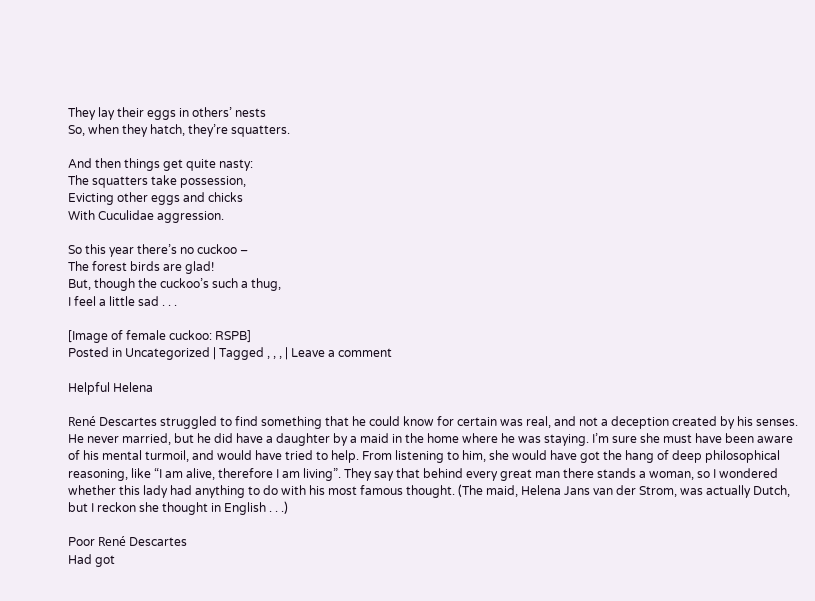They lay their eggs in others’ nests
So, when they hatch, they’re squatters.

And then things get quite nasty:
The squatters take possession,
Evicting other eggs and chicks
With Cuculidae aggression.

So this year there’s no cuckoo –
The forest birds are glad!
But, though the cuckoo’s such a thug,
I feel a little sad . . .

[Image of female cuckoo: RSPB]
Posted in Uncategorized | Tagged , , , | Leave a comment

Helpful Helena

René Descartes struggled to find something that he could know for certain was real, and not a deception created by his senses. He never married, but he did have a daughter by a maid in the home where he was staying. I’m sure she must have been aware of his mental turmoil, and would have tried to help. From listening to him, she would have got the hang of deep philosophical reasoning, like “I am alive, therefore I am living”. They say that behind every great man there stands a woman, so I wondered whether this lady had anything to do with his most famous thought. (The maid, Helena Jans van der Strom, was actually Dutch, but I reckon she thought in English . . .)

Poor René Descartes
Had got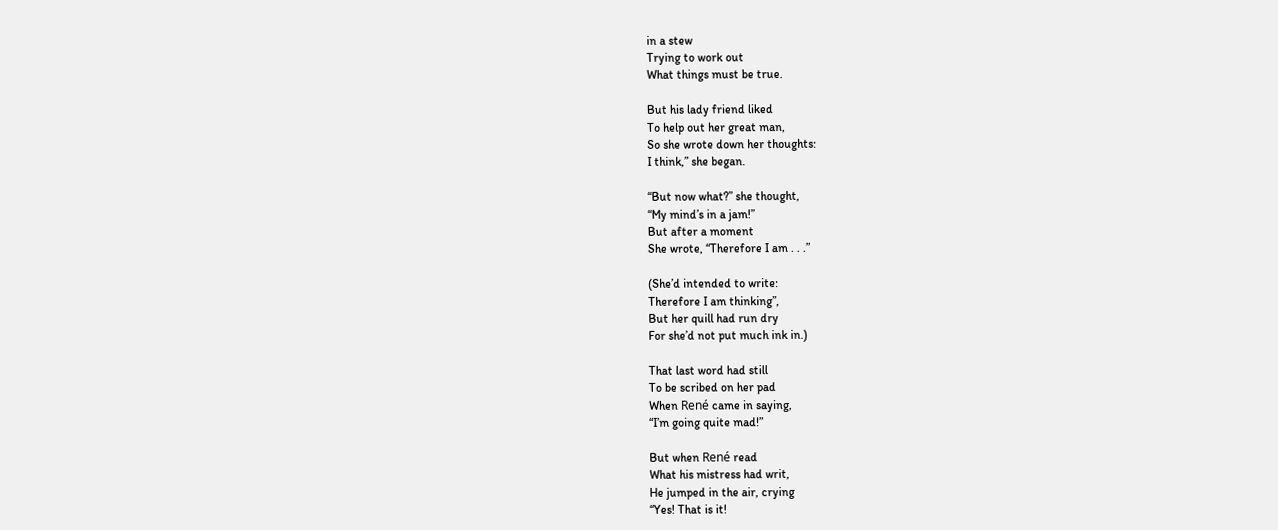in a stew
Trying to work out
What things must be true.

But his lady friend liked
To help out her great man,
So she wrote down her thoughts:
I think,” she began.

“But now what?” she thought,
“My mind’s in a jam!”
But after a moment
She wrote, “Therefore I am . . .”

(She’d intended to write:
Therefore I am thinking”,
But her quill had run dry
For she’d not put much ink in.)

That last word had still
To be scribed on her pad
When René came in saying,
“I’m going quite mad!”

But when René read
What his mistress had writ,
He jumped in the air, crying
“Yes! That is it!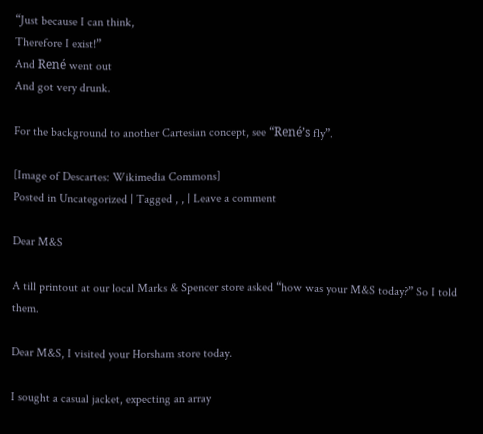“Just because I can think,
Therefore I exist!”
And René went out
And got very drunk.

For the background to another Cartesian concept, see “René’s fly”.

[Image of Descartes: Wikimedia Commons]
Posted in Uncategorized | Tagged , , | Leave a comment

Dear M&S

A till printout at our local Marks & Spencer store asked “how was your M&S today?” So I told them.

Dear M&S, I visited your Horsham store today.

I sought a casual jacket, expecting an array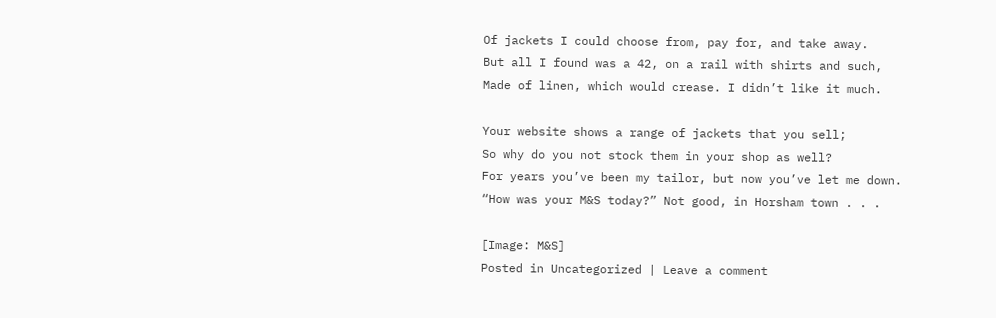Of jackets I could choose from, pay for, and take away.
But all I found was a 42, on a rail with shirts and such,
Made of linen, which would crease. I didn’t like it much.

Your website shows a range of jackets that you sell;
So why do you not stock them in your shop as well?
For years you’ve been my tailor, but now you’ve let me down.
“How was your M&S today?” Not good, in Horsham town . . .

[Image: M&S]
Posted in Uncategorized | Leave a comment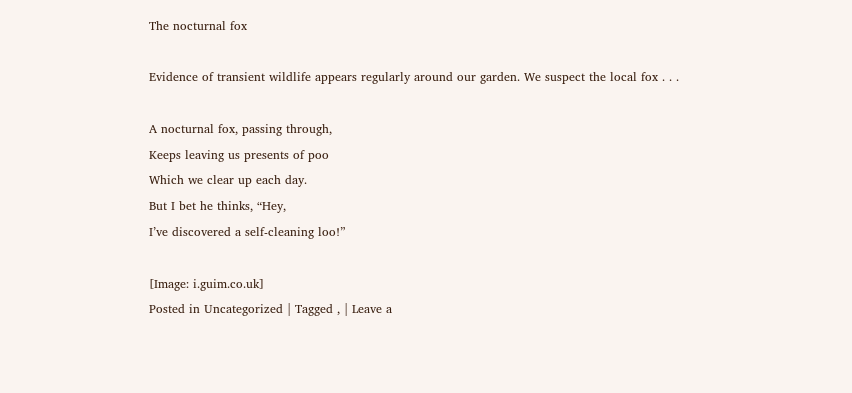The nocturnal fox

Evidence of transient wildlife appears regularly around our garden. We suspect the local fox . . .

A nocturnal fox, passing through,
Keeps leaving us presents of poo
Which we clear up each day.
But I bet he thinks, “Hey,
I’ve discovered a self-cleaning loo!”

[Image: i.guim.co.uk]
Posted in Uncategorized | Tagged , | Leave a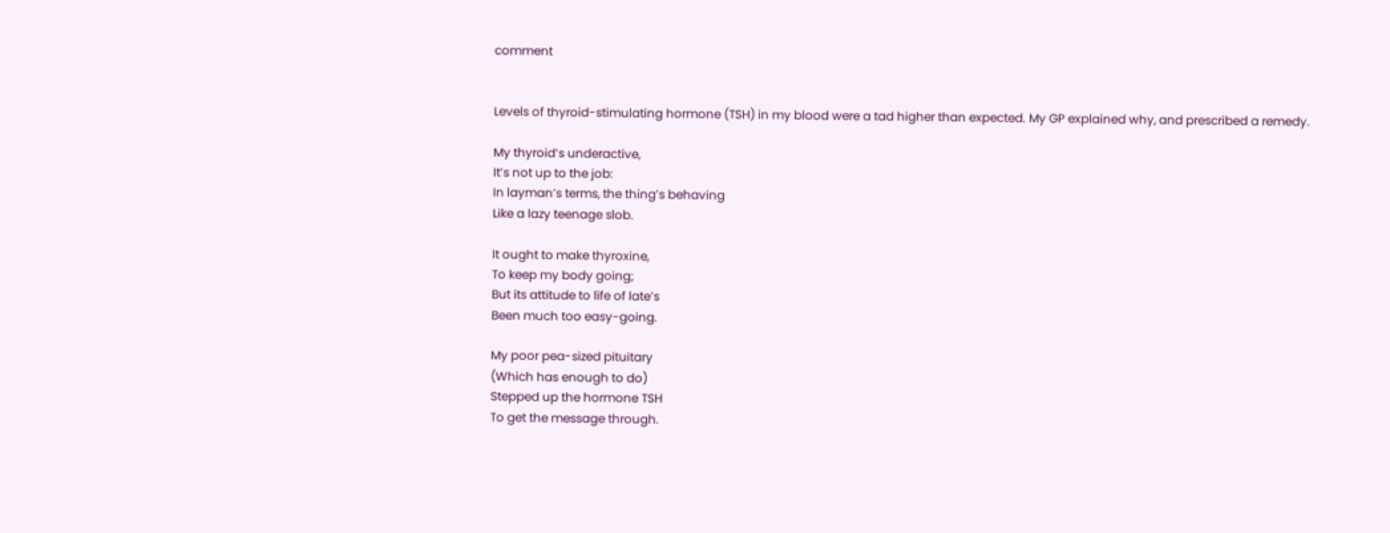comment


Levels of thyroid-stimulating hormone (TSH) in my blood were a tad higher than expected. My GP explained why, and prescribed a remedy.

My thyroid’s underactive,
It’s not up to the job:
In layman’s terms, the thing’s behaving
Like a lazy teenage slob.

It ought to make thyroxine,
To keep my body going;
But its attitude to life of late’s
Been much too easy-going.

My poor pea-sized pituitary
(Which has enough to do)
Stepped up the hormone TSH
To get the message through.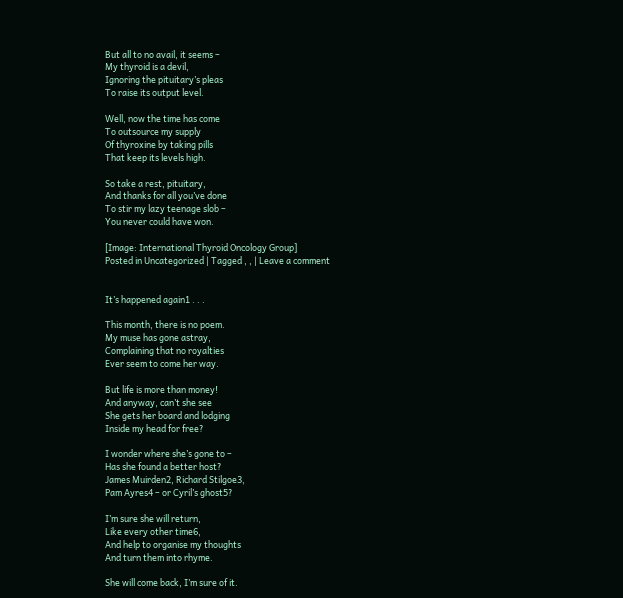But all to no avail, it seems –
My thyroid is a devil,
Ignoring the pituitary’s pleas
To raise its output level.

Well, now the time has come
To outsource my supply
Of thyroxine by taking pills
That keep its levels high.

So take a rest, pituitary,
And thanks for all you’ve done
To stir my lazy teenage slob –
You never could have won.

[Image: International Thyroid Oncology Group]
Posted in Uncategorized | Tagged , , | Leave a comment


It’s happened again1 . . .

This month, there is no poem.
My muse has gone astray,
Complaining that no royalties
Ever seem to come her way.

But life is more than money!
And anyway, can’t she see
She gets her board and lodging
Inside my head for free?

I wonder where she’s gone to –
Has she found a better host?
James Muirden2, Richard Stilgoe3,
Pam Ayres4 – or Cyril’s ghost5?

I’m sure she will return,
Like every other time6,
And help to organise my thoughts
And turn them into rhyme.

She will come back, I’m sure of it.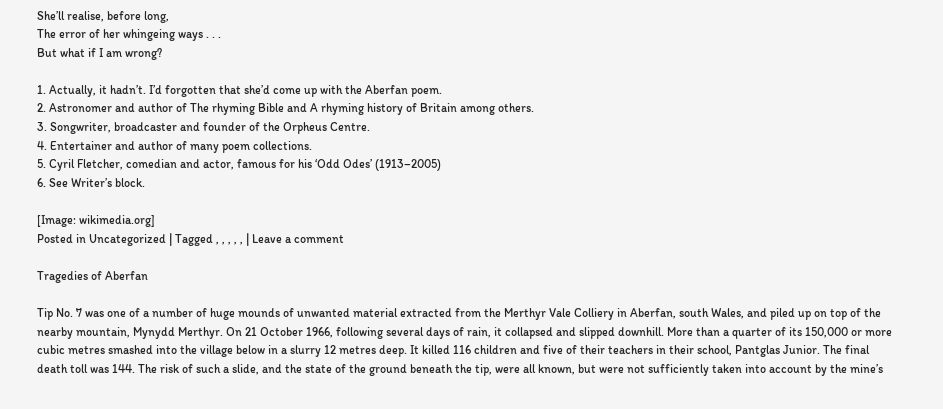She’ll realise, before long,
The error of her whingeing ways . . .
But what if I am wrong?

1. Actually, it hadn’t. I’d forgotten that she’d come up with the Aberfan poem.
2. Astronomer and author of The rhyming Bible and A rhyming history of Britain among others.
3. Songwriter, broadcaster and founder of the Orpheus Centre.
4. Entertainer and author of many poem collections.
5. Cyril Fletcher, comedian and actor, famous for his ‘Odd Odes’ (1913–2005)
6. See Writer’s block.

[Image: wikimedia.org]
Posted in Uncategorized | Tagged , , , , , | Leave a comment

Tragedies of Aberfan

Tip No. 7 was one of a number of huge mounds of unwanted material extracted from the Merthyr Vale Colliery in Aberfan, south Wales, and piled up on top of the nearby mountain, Mynydd Merthyr. On 21 October 1966, following several days of rain, it collapsed and slipped downhill. More than a quarter of its 150,000 or more cubic metres smashed into the village below in a slurry 12 metres deep. It killed 116 children and five of their teachers in their school, Pantglas Junior. The final death toll was 144. The risk of such a slide, and the state of the ground beneath the tip, were all known, but were not sufficiently taken into account by the mine’s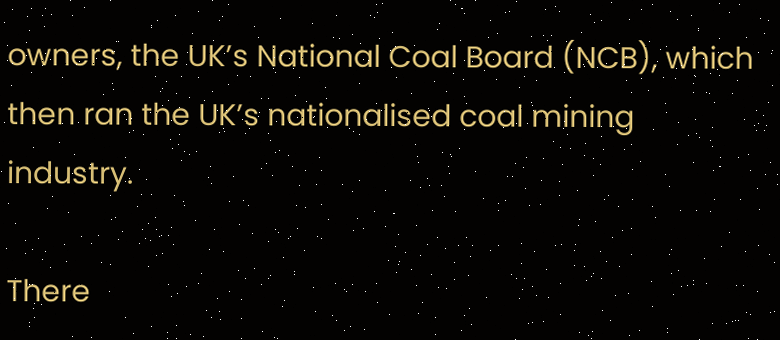owners, the UK’s National Coal Board (NCB), which then ran the UK’s nationalised coal mining industry.

There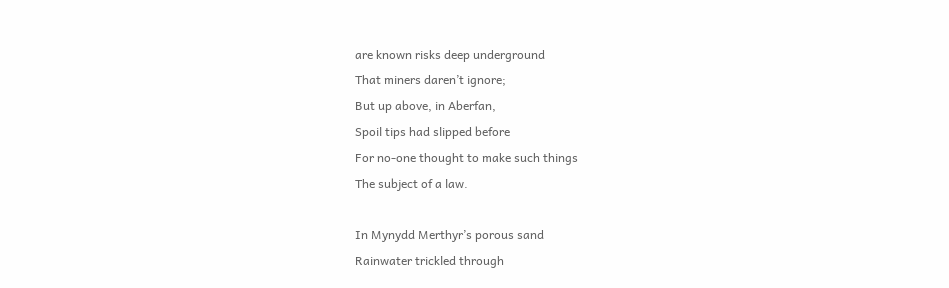are known risks deep underground
That miners daren’t ignore;
But up above, in Aberfan,
Spoil tips had slipped before
For no-one thought to make such things
The subject of a law.

In Mynydd Merthyr’s porous sand
Rainwater trickled through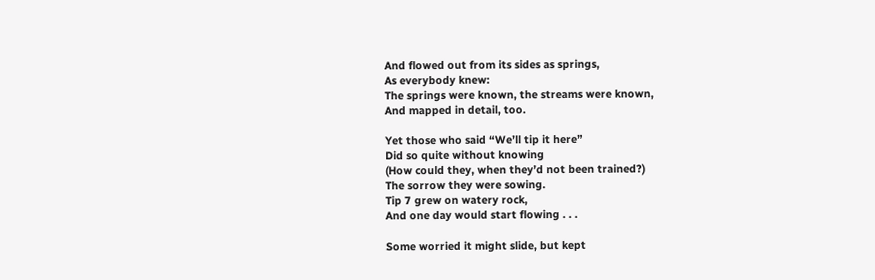And flowed out from its sides as springs,
As everybody knew:
The springs were known, the streams were known,
And mapped in detail, too.

Yet those who said “We’ll tip it here”
Did so quite without knowing
(How could they, when they’d not been trained?)
The sorrow they were sowing.
Tip 7 grew on watery rock,
And one day would start flowing . . .

Some worried it might slide, but kept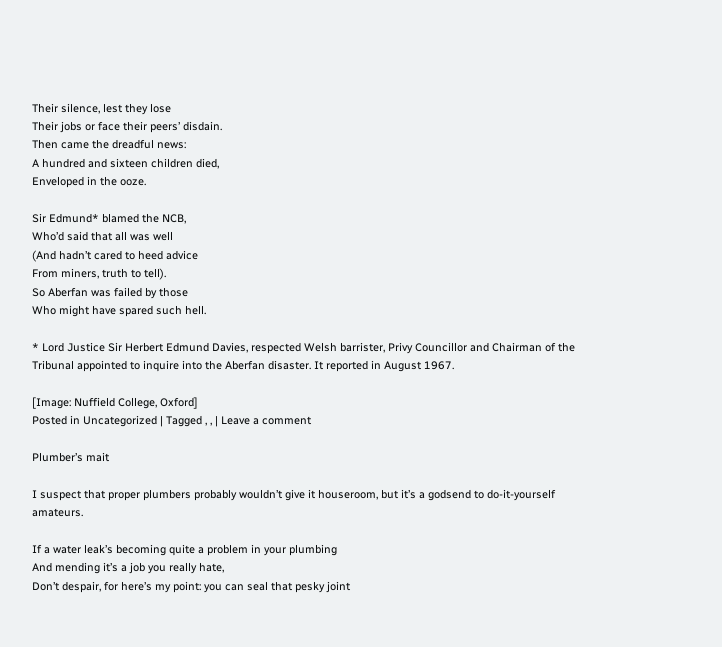Their silence, lest they lose
Their jobs or face their peers’ disdain.
Then came the dreadful news:
A hundred and sixteen children died,
Enveloped in the ooze.

Sir Edmund* blamed the NCB,
Who’d said that all was well
(And hadn’t cared to heed advice
From miners, truth to tell).
So Aberfan was failed by those
Who might have spared such hell.

* Lord Justice Sir Herbert Edmund Davies, respected Welsh barrister, Privy Councillor and Chairman of the Tribunal appointed to inquire into the Aberfan disaster. It reported in August 1967.

[Image: Nuffield College, Oxford]
Posted in Uncategorized | Tagged , , | Leave a comment

Plumber’s mait

I suspect that proper plumbers probably wouldn’t give it houseroom, but it’s a godsend to do-it-yourself amateurs.

If a water leak’s becoming quite a problem in your plumbing
And mending it’s a job you really hate,
Don’t despair, for here’s my point: you can seal that pesky joint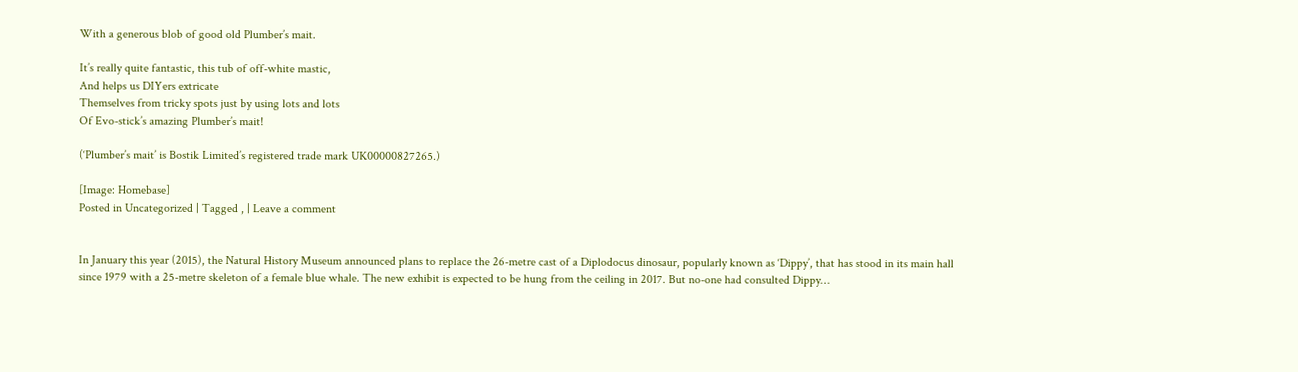With a generous blob of good old Plumber’s mait.

It’s really quite fantastic, this tub of off-white mastic,
And helps us DIYers extricate
Themselves from tricky spots just by using lots and lots
Of Evo-stick’s amazing Plumber’s mait!

(‘Plumber’s mait’ is Bostik Limited’s registered trade mark UK00000827265.)

[Image: Homebase]
Posted in Uncategorized | Tagged , | Leave a comment


In January this year (2015), the Natural History Museum announced plans to replace the 26-metre cast of a Diplodocus dinosaur, popularly known as ‘Dippy’, that has stood in its main hall since 1979 with a 25-metre skeleton of a female blue whale. The new exhibit is expected to be hung from the ceiling in 2017. But no-one had consulted Dippy…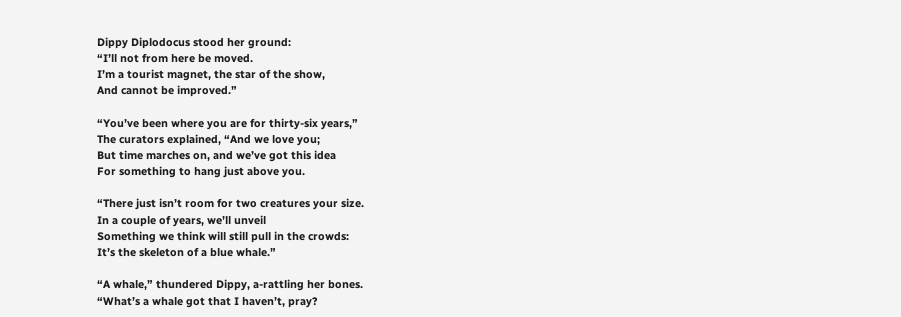Dippy Diplodocus stood her ground:
“I’ll not from here be moved.
I’m a tourist magnet, the star of the show,
And cannot be improved.”

“You’ve been where you are for thirty-six years,”
The curators explained, “And we love you;
But time marches on, and we’ve got this idea
For something to hang just above you.

“There just isn’t room for two creatures your size.
In a couple of years, we’ll unveil
Something we think will still pull in the crowds:
It’s the skeleton of a blue whale.”

“A whale,” thundered Dippy, a-rattling her bones.
“What’s a whale got that I haven’t, pray?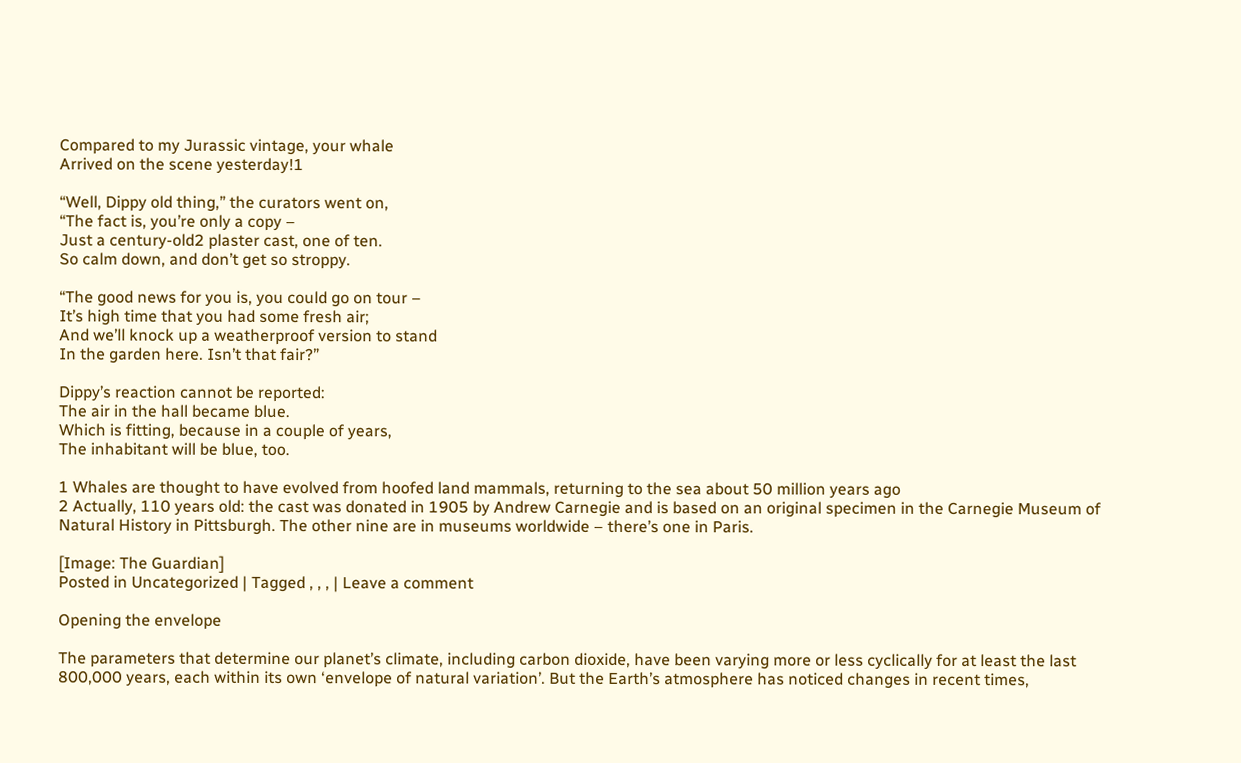Compared to my Jurassic vintage, your whale
Arrived on the scene yesterday!1

“Well, Dippy old thing,” the curators went on,
“The fact is, you’re only a copy –
Just a century-old2 plaster cast, one of ten.
So calm down, and don’t get so stroppy.

“The good news for you is, you could go on tour –
It’s high time that you had some fresh air;
And we’ll knock up a weatherproof version to stand
In the garden here. Isn’t that fair?”

Dippy’s reaction cannot be reported:
The air in the hall became blue.
Which is fitting, because in a couple of years,
The inhabitant will be blue, too.

1 Whales are thought to have evolved from hoofed land mammals, returning to the sea about 50 million years ago
2 Actually, 110 years old: the cast was donated in 1905 by Andrew Carnegie and is based on an original specimen in the Carnegie Museum of Natural History in Pittsburgh. The other nine are in museums worldwide – there’s one in Paris.

[Image: The Guardian]
Posted in Uncategorized | Tagged , , , | Leave a comment

Opening the envelope

The parameters that determine our planet’s climate, including carbon dioxide, have been varying more or less cyclically for at least the last 800,000 years, each within its own ‘envelope of natural variation’. But the Earth’s atmosphere has noticed changes in recent times,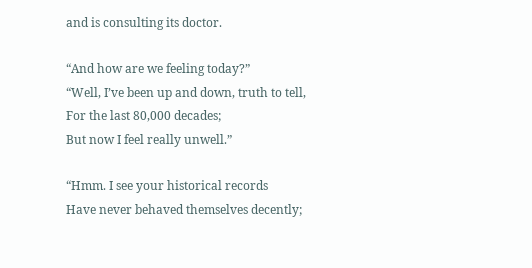and is consulting its doctor.

“And how are we feeling today?”
“Well, I’ve been up and down, truth to tell,
For the last 80,000 decades;
But now I feel really unwell.”

“Hmm. I see your historical records
Have never behaved themselves decently;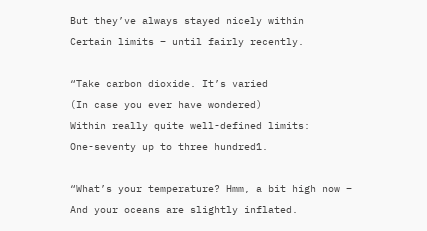But they’ve always stayed nicely within
Certain limits – until fairly recently.

“Take carbon dioxide. It’s varied
(In case you ever have wondered)
Within really quite well-defined limits:
One-seventy up to three hundred1.

“What’s your temperature? Hmm, a bit high now –
And your oceans are slightly inflated.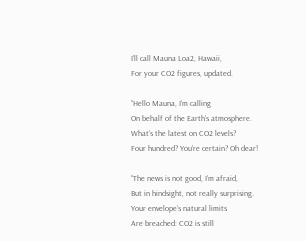I’ll call Mauna Loa2, Hawaii,
For your CO2 figures, updated.

“Hello Mauna, I’m calling
On behalf of the Earth’s atmosphere.
What’s the latest on CO2 levels?
Four hundred? You’re certain? Oh dear!

“The news is not good, I’m afraid,
But in hindsight, not really surprising.
Your envelope’s natural limits
Are breached: CO2 is still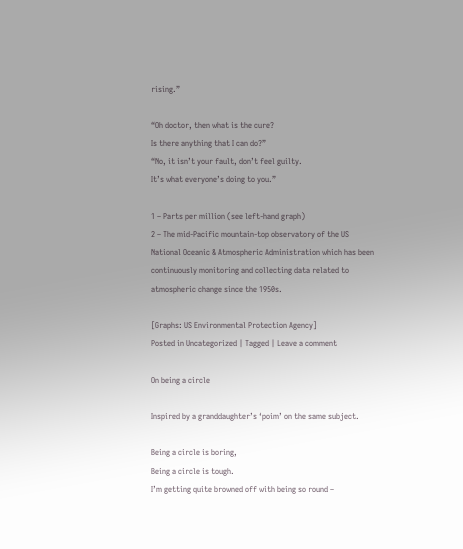rising.”

“Oh doctor, then what is the cure?
Is there anything that I can do?”
“No, it isn’t your fault, don’t feel guilty.
It’s what everyone’s doing to you.”

1 – Parts per million (see left-hand graph)
2 – The mid-Pacific mountain-top observatory of the US National Oceanic & Atmospheric Administration which has been continuously monitoring and collecting data related to atmospheric change since the 1950s.

[Graphs: US Environmental Protection Agency]
Posted in Uncategorized | Tagged | Leave a comment

On being a circle

Inspired by a granddaughter’s ‘poim’ on the same subject.

Being a circle is boring,
Being a circle is tough.
I’m getting quite browned off with being so round –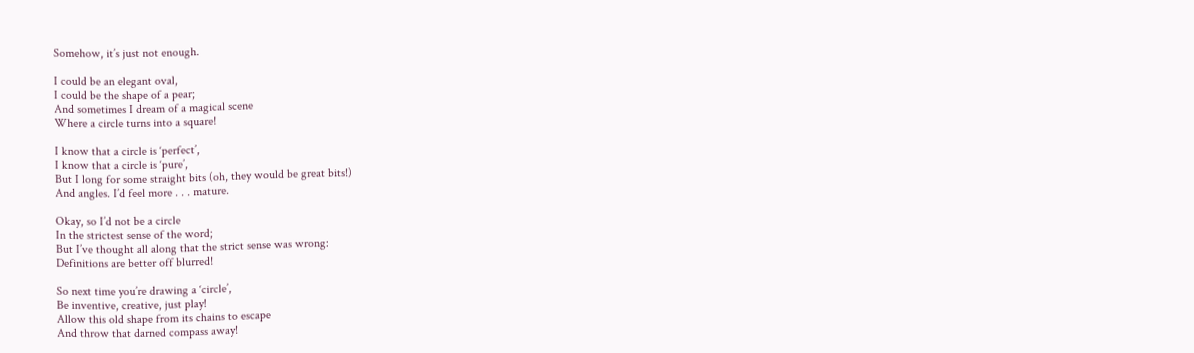Somehow, it’s just not enough.

I could be an elegant oval,
I could be the shape of a pear;
And sometimes I dream of a magical scene
Where a circle turns into a square!

I know that a circle is ‘perfect’,
I know that a circle is ‘pure’,
But I long for some straight bits (oh, they would be great bits!)
And angles. I’d feel more . . . mature.

Okay, so I’d not be a circle
In the strictest sense of the word;
But I’ve thought all along that the strict sense was wrong:
Definitions are better off blurred!

So next time you’re drawing a ‘circle’,
Be inventive, creative, just play!
Allow this old shape from its chains to escape
And throw that darned compass away!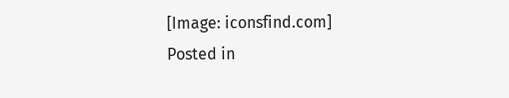[Image: iconsfind.com]
Posted in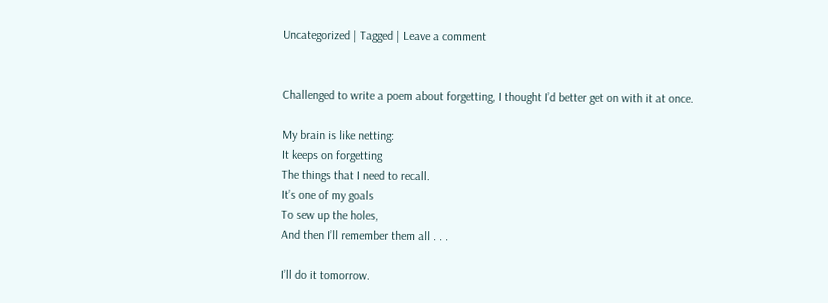Uncategorized | Tagged | Leave a comment


Challenged to write a poem about forgetting, I thought I’d better get on with it at once.

My brain is like netting:
It keeps on forgetting
The things that I need to recall.
It’s one of my goals
To sew up the holes,
And then I’ll remember them all . . .

I’ll do it tomorrow.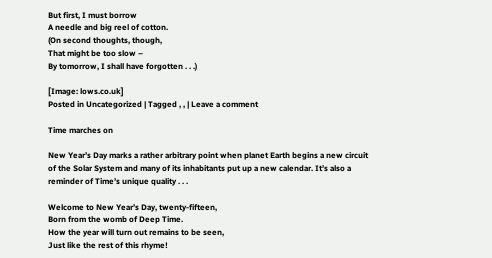But first, I must borrow
A needle and big reel of cotton.
(On second thoughts, though,
That might be too slow –
By tomorrow, I shall have forgotten . . .)

[Image: lows.co.uk]
Posted in Uncategorized | Tagged , , | Leave a comment

Time marches on

New Year’s Day marks a rather arbitrary point when planet Earth begins a new circuit of the Solar System and many of its inhabitants put up a new calendar. It’s also a reminder of Time’s unique quality . . .

Welcome to New Year’s Day, twenty-fifteen,
Born from the womb of Deep Time.
How the year will turn out remains to be seen,
Just like the rest of this rhyme!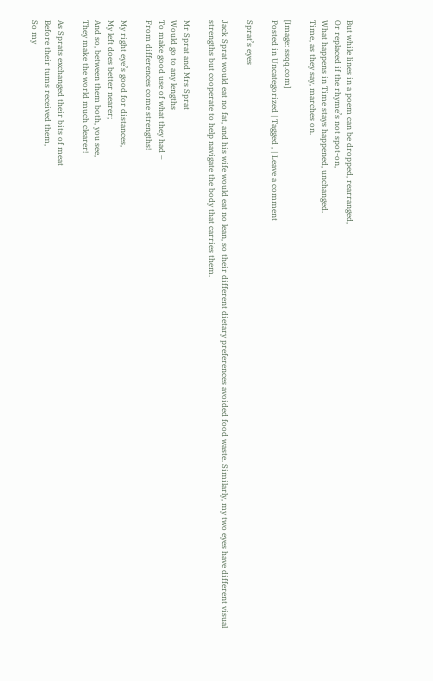But while lines in a poem can be dropped, rearranged,
Or replaced if the rhyme’s not spot-on,
What happens in Time stays happened, unchanged.
Time, as they say, marches on.

[Image: ssqq.com]
Posted in Uncategorized | Tagged , | Leave a comment

Sprat’s eyes

Jack Sprat would eat no fat, and his wife would eat no lean, so their different dietary preferences avoided food waste. Similarly, my two eyes have different visual strengths but cooperate to help navigate the body that carries them.

Mr Sprat and Mrs Sprat
Would go to any lengths
To make good use of what they had –
From differences come strengths!

My right eye’s good for distances,
My left does better nearer;
And so, between them both, you see,
They make the world much clearer!

As Sprats exchanged their bits of meat
Before their tums received them,
So my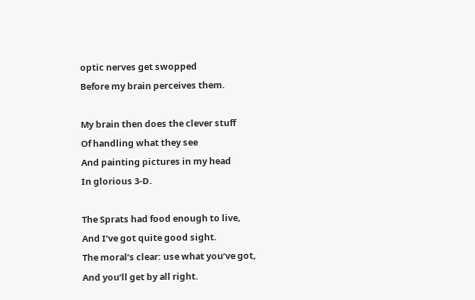optic nerves get swopped
Before my brain perceives them.

My brain then does the clever stuff
Of handling what they see
And painting pictures in my head
In glorious 3-D.

The Sprats had food enough to live,
And I’ve got quite good sight.
The moral’s clear: use what you’ve got,
And you’ll get by all right.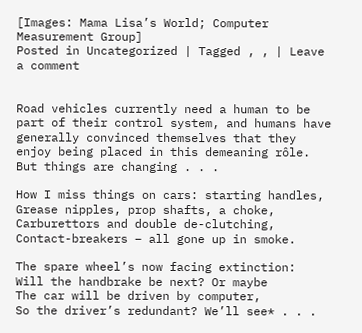[Images: Mama Lisa’s World; Computer Measurement Group]
Posted in Uncategorized | Tagged , , | Leave a comment


Road vehicles currently need a human to be part of their control system, and humans have generally convinced themselves that they enjoy being placed in this demeaning rôle. But things are changing . . .

How I miss things on cars: starting handles,
Grease nipples, prop shafts, a choke,
Carburettors and double de-clutching,
Contact-breakers – all gone up in smoke.

The spare wheel’s now facing extinction:
Will the handbrake be next? Or maybe
The car will be driven by computer,
So the driver’s redundant? We’ll see* . . .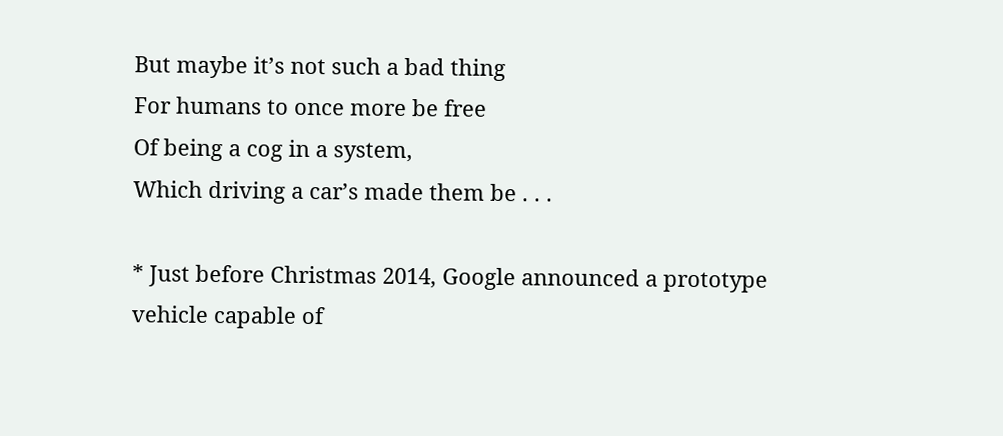But maybe it’s not such a bad thing
For humans to once more be free
Of being a cog in a system,
Which driving a car’s made them be . . .

* Just before Christmas 2014, Google announced a prototype vehicle capable of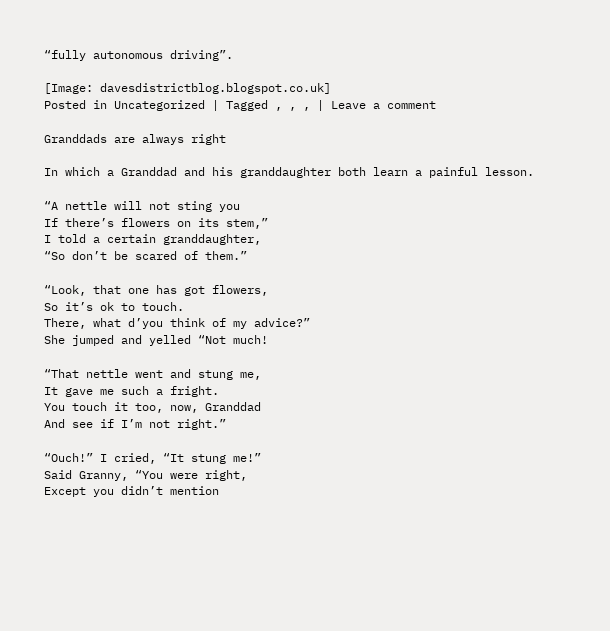“fully autonomous driving”.

[Image: davesdistrictblog.blogspot.co.uk]
Posted in Uncategorized | Tagged , , , | Leave a comment

Granddads are always right

In which a Granddad and his granddaughter both learn a painful lesson.

“A nettle will not sting you
If there’s flowers on its stem,”
I told a certain granddaughter,
“So don’t be scared of them.”

“Look, that one has got flowers,
So it’s ok to touch.
There, what d’you think of my advice?”
She jumped and yelled “Not much!

“That nettle went and stung me,
It gave me such a fright.
You touch it too, now, Granddad
And see if I’m not right.”

“Ouch!” I cried, “It stung me!”
Said Granny, “You were right,
Except you didn’t mention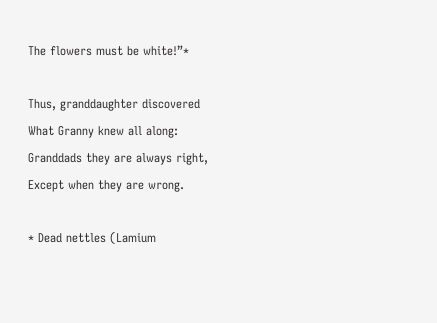The flowers must be white!”*

Thus, granddaughter discovered
What Granny knew all along:
Granddads they are always right,
Except when they are wrong.

* Dead nettles (Lamium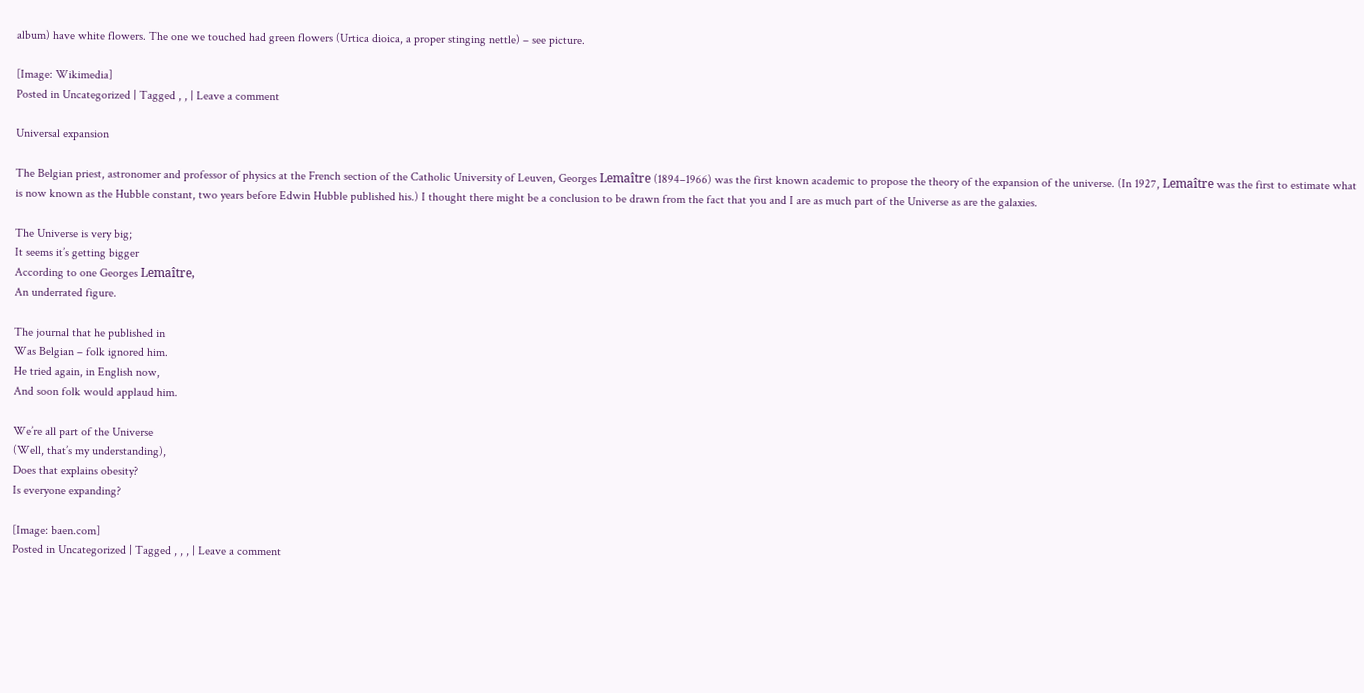album) have white flowers. The one we touched had green flowers (Urtica dioica, a proper stinging nettle) – see picture.

[Image: Wikimedia]
Posted in Uncategorized | Tagged , , | Leave a comment

Universal expansion

The Belgian priest, astronomer and professor of physics at the French section of the Catholic University of Leuven, Georges Lemaître (1894–1966) was the first known academic to propose the theory of the expansion of the universe. (In 1927, Lemaître was the first to estimate what is now known as the Hubble constant, two years before Edwin Hubble published his.) I thought there might be a conclusion to be drawn from the fact that you and I are as much part of the Universe as are the galaxies.

The Universe is very big;
It seems it’s getting bigger
According to one Georges Lemaître,
An underrated figure.

The journal that he published in
Was Belgian – folk ignored him.
He tried again, in English now,
And soon folk would applaud him.

We’re all part of the Universe
(Well, that’s my understanding),
Does that explains obesity?
Is everyone expanding?

[Image: baen.com]
Posted in Uncategorized | Tagged , , , | Leave a comment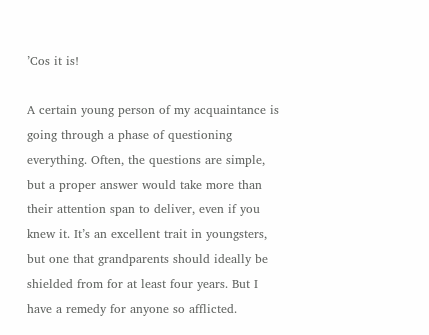’Cos it is!

A certain young person of my acquaintance is going through a phase of questioning everything. Often, the questions are simple, but a proper answer would take more than their attention span to deliver, even if you knew it. It’s an excellent trait in youngsters, but one that grandparents should ideally be shielded from for at least four years. But I have a remedy for anyone so afflicted.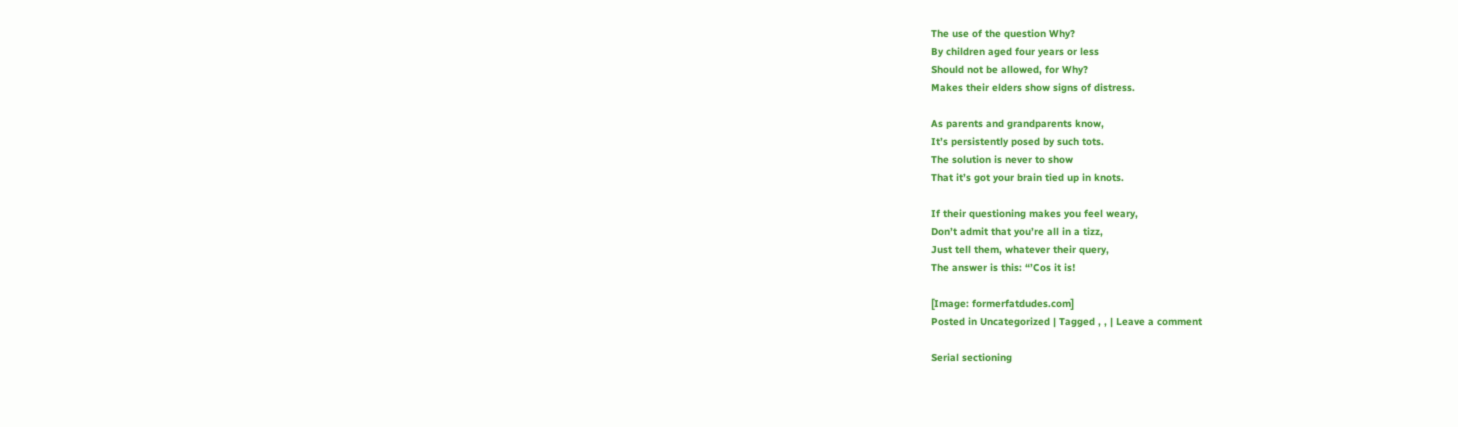The use of the question Why?
By children aged four years or less
Should not be allowed, for Why?
Makes their elders show signs of distress.

As parents and grandparents know,
It’s persistently posed by such tots.
The solution is never to show
That it’s got your brain tied up in knots.

If their questioning makes you feel weary,
Don’t admit that you’re all in a tizz,
Just tell them, whatever their query,
The answer is this: “’Cos it is!

[Image: formerfatdudes.com]
Posted in Uncategorized | Tagged , , | Leave a comment

Serial sectioning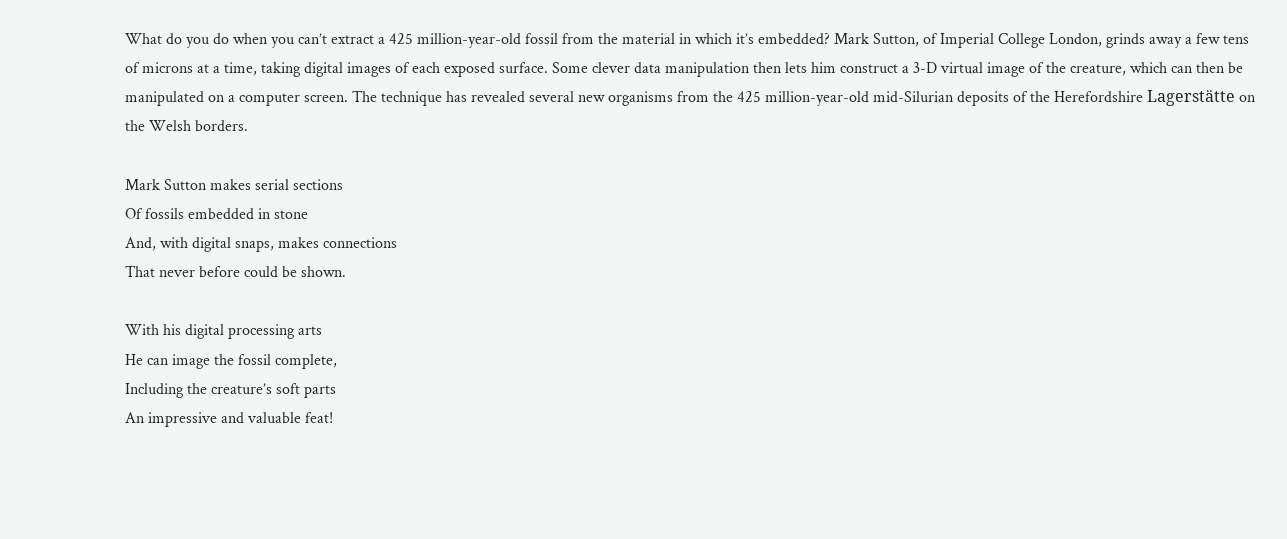What do you do when you can’t extract a 425 million-year-old fossil from the material in which it’s embedded? Mark Sutton, of Imperial College London, grinds away a few tens of microns at a time, taking digital images of each exposed surface. Some clever data manipulation then lets him construct a 3-D virtual image of the creature, which can then be manipulated on a computer screen. The technique has revealed several new organisms from the 425 million-year-old mid-Silurian deposits of the Herefordshire Lagerstätte on the Welsh borders.

Mark Sutton makes serial sections
Of fossils embedded in stone
And, with digital snaps, makes connections
That never before could be shown.

With his digital processing arts
He can image the fossil complete,
Including the creature’s soft parts
An impressive and valuable feat!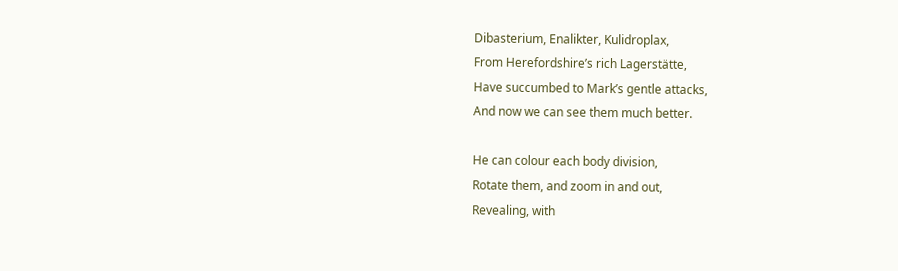Dibasterium, Enalikter, Kulidroplax,
From Herefordshire’s rich Lagerstätte,
Have succumbed to Mark’s gentle attacks,
And now we can see them much better.

He can colour each body division,
Rotate them, and zoom in and out,
Revealing, with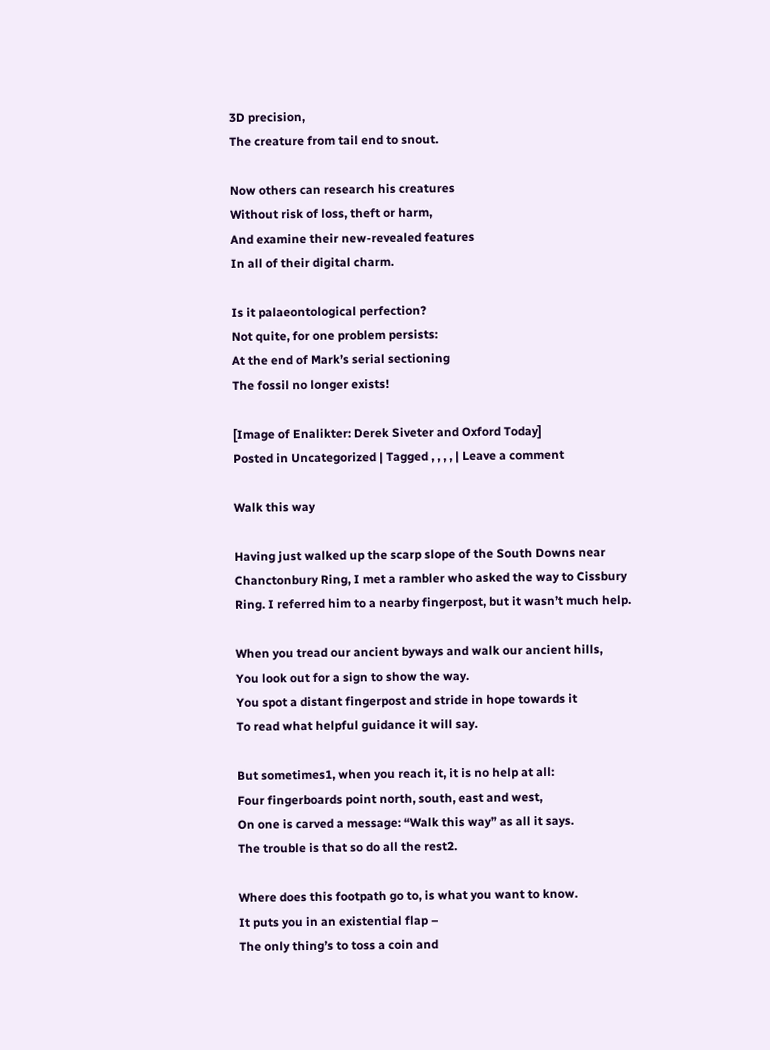3D precision,
The creature from tail end to snout.

Now others can research his creatures
Without risk of loss, theft or harm,
And examine their new-revealed features
In all of their digital charm.

Is it palaeontological perfection?
Not quite, for one problem persists:
At the end of Mark’s serial sectioning
The fossil no longer exists!

[Image of Enalikter: Derek Siveter and Oxford Today]
Posted in Uncategorized | Tagged , , , , | Leave a comment

Walk this way

Having just walked up the scarp slope of the South Downs near Chanctonbury Ring, I met a rambler who asked the way to Cissbury Ring. I referred him to a nearby fingerpost, but it wasn’t much help.

When you tread our ancient byways and walk our ancient hills,
You look out for a sign to show the way.
You spot a distant fingerpost and stride in hope towards it
To read what helpful guidance it will say.

But sometimes1, when you reach it, it is no help at all:
Four fingerboards point north, south, east and west,
On one is carved a message: “Walk this way” as all it says.
The trouble is that so do all the rest2.

Where does this footpath go to, is what you want to know.
It puts you in an existential flap –
The only thing’s to toss a coin and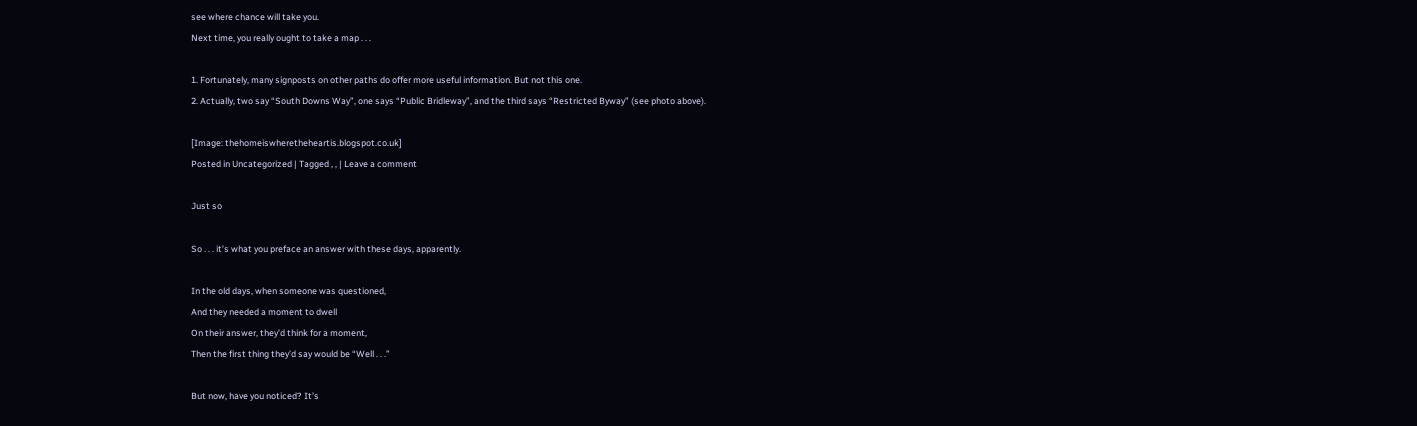see where chance will take you.
Next time, you really ought to take a map . . .

1. Fortunately, many signposts on other paths do offer more useful information. But not this one.
2. Actually, two say “South Downs Way”, one says “Public Bridleway”, and the third says “Restricted Byway” (see photo above).

[Image: thehomeiswheretheheartis.blogspot.co.uk]
Posted in Uncategorized | Tagged , , | Leave a comment

Just so

So . . . it’s what you preface an answer with these days, apparently.

In the old days, when someone was questioned,
And they needed a moment to dwell
On their answer, they’d think for a moment,
Then the first thing they’d say would be “Well . . .”

But now, have you noticed? It’s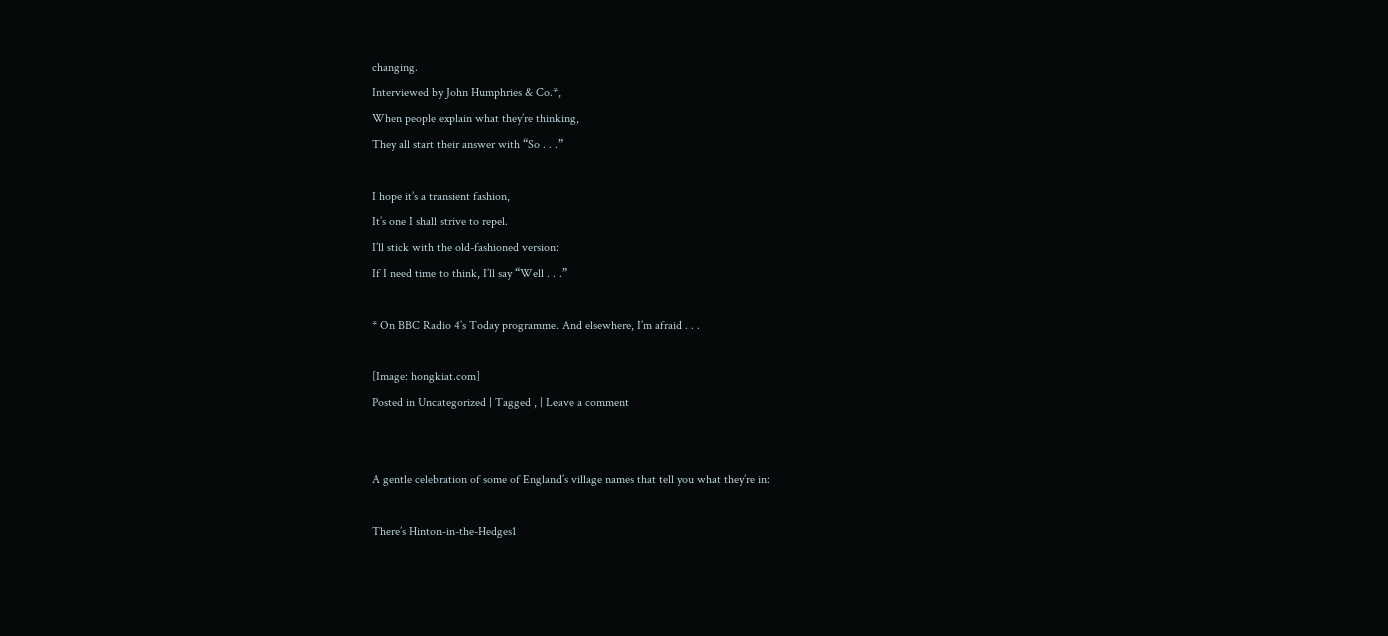changing.
Interviewed by John Humphries & Co.*,
When people explain what they’re thinking,
They all start their answer with “So . . .”

I hope it’s a transient fashion,
It’s one I shall strive to repel.
I’ll stick with the old-fashioned version:
If I need time to think, I’ll say “Well . . .”

* On BBC Radio 4’s Today programme. And elsewhere, I’m afraid . . .

[Image: hongkiat.com]
Posted in Uncategorized | Tagged , | Leave a comment


A gentle celebration of some of England’s village names that tell you what they’re in:

There’s Hinton-in-the-Hedges1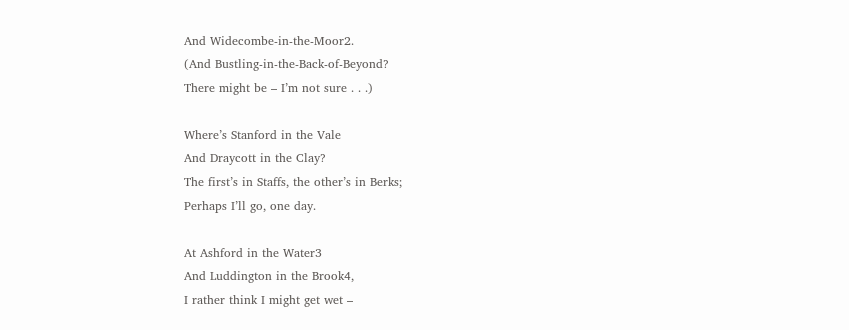And Widecombe-in-the-Moor2.
(And Bustling-in-the-Back-of-Beyond?
There might be – I’m not sure . . .)

Where’s Stanford in the Vale
And Draycott in the Clay?
The first’s in Staffs, the other’s in Berks;
Perhaps I’ll go, one day.

At Ashford in the Water3
And Luddington in the Brook4,
I rather think I might get wet –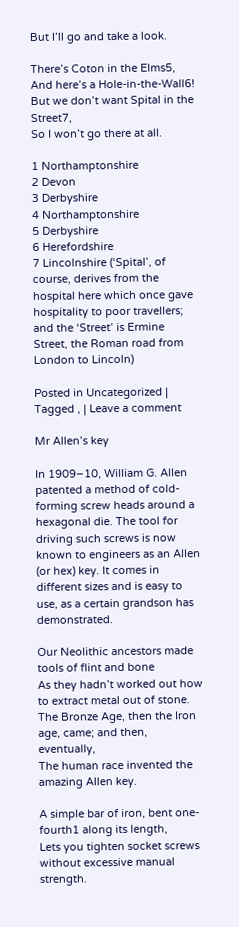But I’ll go and take a look.

There’s Coton in the Elms5,
And here’s a Hole-in-the-Wall6!
But we don’t want Spital in the Street7,
So I won’t go there at all.

1 Northamptonshire
2 Devon
3 Derbyshire
4 Northamptonshire
5 Derbyshire
6 Herefordshire
7 Lincolnshire (‘Spital’, of course, derives from the hospital here which once gave hospitality to poor travellers; and the ‘Street’ is Ermine Street, the Roman road from London to Lincoln)

Posted in Uncategorized | Tagged , | Leave a comment

Mr Allen’s key

In 1909–10, William G. Allen patented a method of cold-forming screw heads around a hexagonal die. The tool for driving such screws is now known to engineers as an Allen (or hex) key. It comes in different sizes and is easy to use, as a certain grandson has demonstrated.

Our Neolithic ancestors made tools of flint and bone
As they hadn’t worked out how to extract metal out of stone.
The Bronze Age, then the Iron age, came; and then, eventually,
The human race invented the amazing Allen key.

A simple bar of iron, bent one-fourth1 along its length,
Lets you tighten socket screws without excessive manual strength.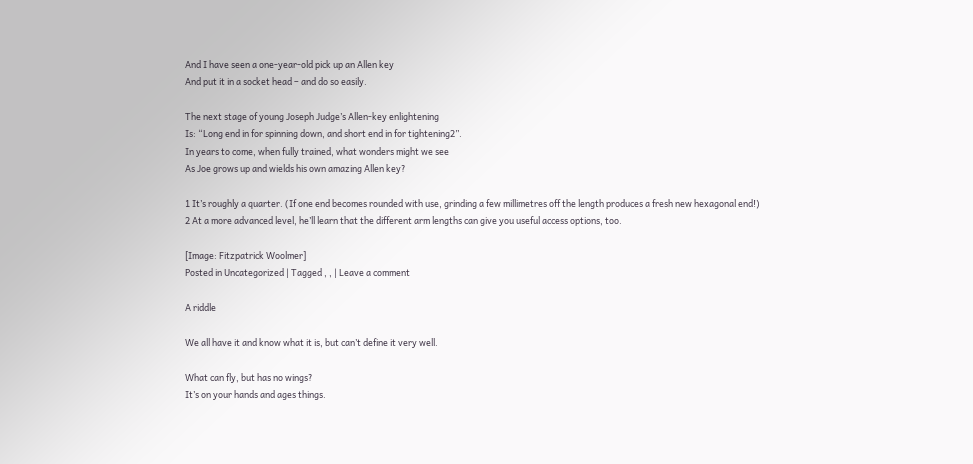And I have seen a one-year-old pick up an Allen key
And put it in a socket head – and do so easily.

The next stage of young Joseph Judge’s Allen-key enlightening
Is: “Long end in for spinning down, and short end in for tightening2”.
In years to come, when fully trained, what wonders might we see
As Joe grows up and wields his own amazing Allen key?

1 It’s roughly a quarter. (If one end becomes rounded with use, grinding a few millimetres off the length produces a fresh new hexagonal end!)
2 At a more advanced level, he’ll learn that the different arm lengths can give you useful access options, too.

[Image: Fitzpatrick Woolmer]
Posted in Uncategorized | Tagged , , | Leave a comment

A riddle

We all have it and know what it is, but can’t define it very well.

What can fly, but has no wings?
It’s on your hands and ages things.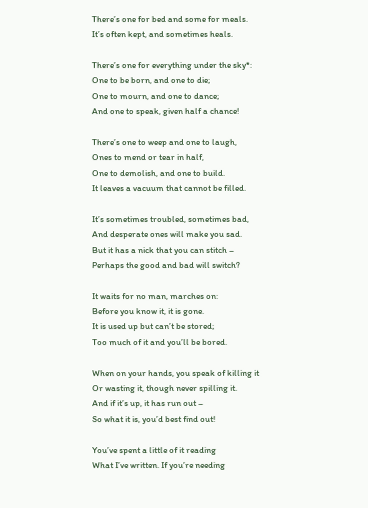There’s one for bed and some for meals.
It’s often kept, and sometimes heals.

There’s one for everything under the sky*:
One to be born, and one to die;
One to mourn, and one to dance;
And one to speak, given half a chance!

There’s one to weep and one to laugh,
Ones to mend or tear in half,
One to demolish, and one to build.
It leaves a vacuum that cannot be filled.

It’s sometimes troubled, sometimes bad,
And desperate ones will make you sad.
But it has a nick that you can stitch –
Perhaps the good and bad will switch?

It waits for no man, marches on:
Before you know it, it is gone.
It is used up but can’t be stored;
Too much of it and you’ll be bored.

When on your hands, you speak of killing it
Or wasting it, though never spilling it.
And if it’s up, it has run out –
So what it is, you’d best find out!

You’ve spent a little of it reading
What I’ve written. If you’re needing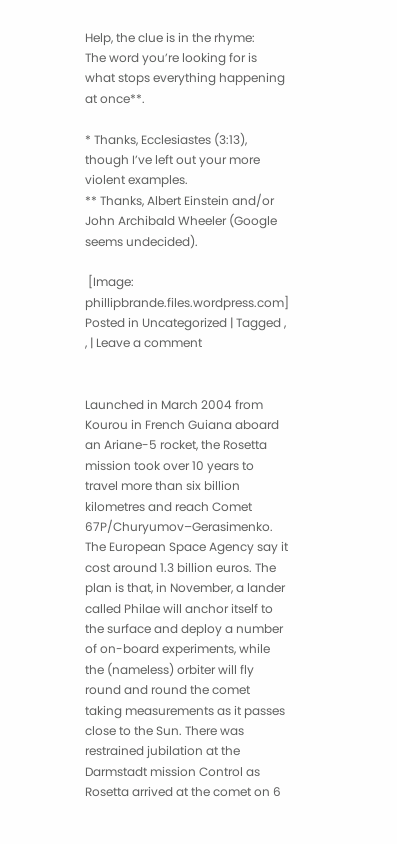Help, the clue is in the rhyme:
The word you’re looking for is what stops everything happening at once**.

* Thanks, Ecclesiastes (3:13), though I’ve left out your more violent examples.
** Thanks, Albert Einstein and/or John Archibald Wheeler (Google seems undecided).

 [Image: phillipbrande.files.wordpress.com]
Posted in Uncategorized | Tagged , , | Leave a comment


Launched in March 2004 from Kourou in French Guiana aboard an Ariane-5 rocket, the Rosetta mission took over 10 years to travel more than six billion kilometres and reach Comet 67P/Churyumov–Gerasimenko. The European Space Agency say it cost around 1.3 billion euros. The plan is that, in November, a lander called Philae will anchor itself to the surface and deploy a number of on-board experiments, while the (nameless) orbiter will fly round and round the comet taking measurements as it passes close to the Sun. There was restrained jubilation at the Darmstadt mission Control as Rosetta arrived at the comet on 6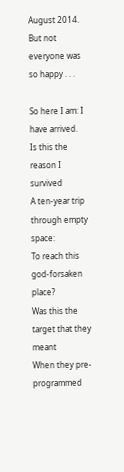August 2014. But not everyone was so happy . . .

So here I am: I have arrived.
Is this the reason I survived
A ten-year trip through empty space:
To reach this god-forsaken place?
Was this the target that they meant
When they pre-programmed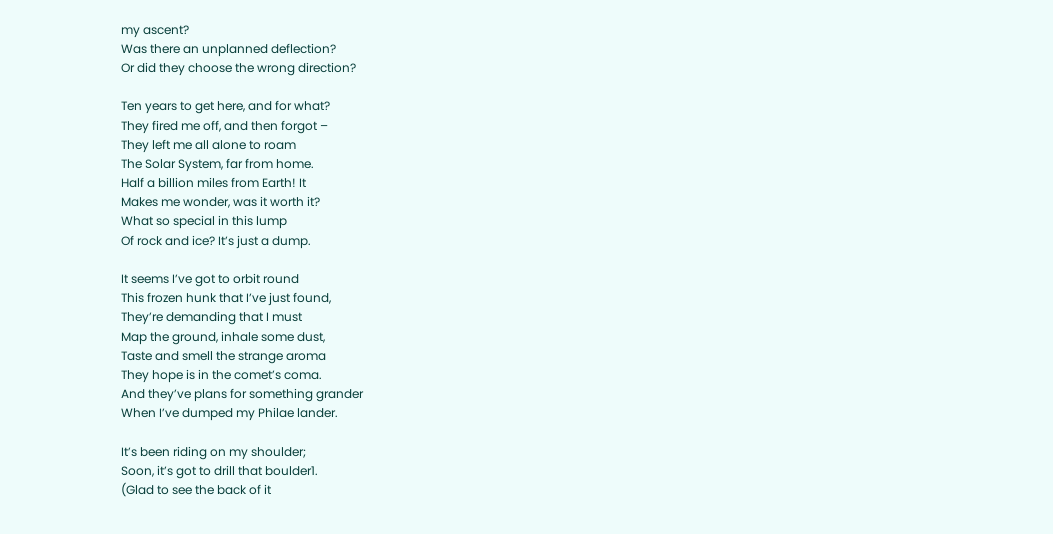my ascent?
Was there an unplanned deflection?
Or did they choose the wrong direction?

Ten years to get here, and for what?
They fired me off, and then forgot –
They left me all alone to roam
The Solar System, far from home.
Half a billion miles from Earth! It
Makes me wonder, was it worth it?
What so special in this lump
Of rock and ice? It’s just a dump.

It seems I’ve got to orbit round
This frozen hunk that I’ve just found,
They’re demanding that I must
Map the ground, inhale some dust,
Taste and smell the strange aroma
They hope is in the comet’s coma.
And they’ve plans for something grander
When I’ve dumped my Philae lander.

It’s been riding on my shoulder;
Soon, it’s got to drill that boulder1.
(Glad to see the back of it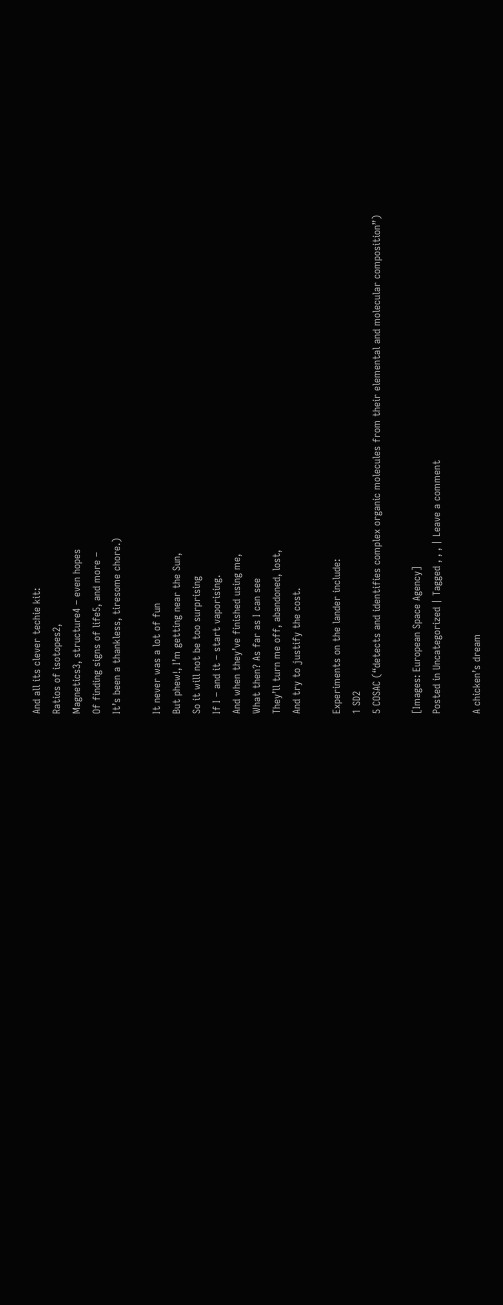And all its clever techie kit:
Ratios of isotopes2,
Magnetics3, structure4 – even hopes
Of finding signs of life5, and more –
It’s been a thankless, tiresome chore.)

It never was a lot of fun
But phew!, I’m getting near the Sun,
So it will not be too surprising
If I – and it – start vaporising.
And when they’ve finished using me,
What then? As far as I can see
They’ll turn me off, abandoned, lost,
And try to justify the cost.

Experiments on the lander include:
1 SD2
5 COSAC (“detects and identifies complex organic molecules from their elemental and molecular composition”)

[Images: European Space Agency]
Posted in Uncategorized | Tagged , , , | Leave a comment

A chicken’s dream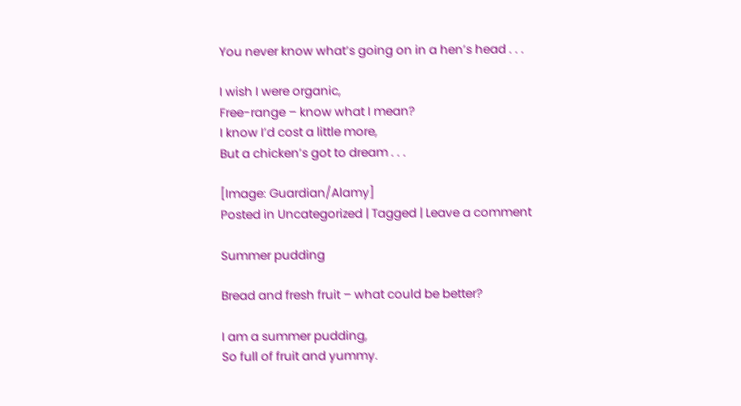You never know what’s going on in a hen’s head . . .

I wish I were organic,
Free-range – know what I mean?
I know I’d cost a little more,
But a chicken’s got to dream . . .

[Image: Guardian/Alamy]
Posted in Uncategorized | Tagged | Leave a comment

Summer pudding

Bread and fresh fruit – what could be better?

I am a summer pudding,
So full of fruit and yummy.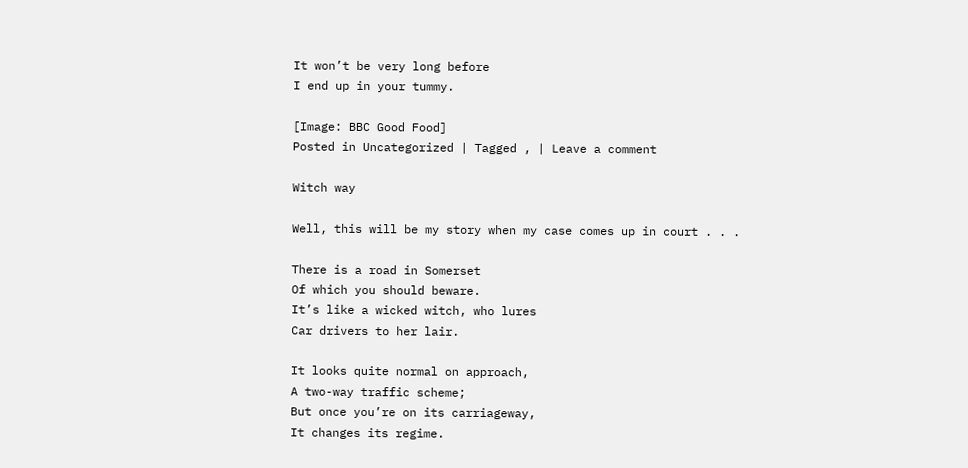It won’t be very long before
I end up in your tummy.

[Image: BBC Good Food]
Posted in Uncategorized | Tagged , | Leave a comment

Witch way

Well, this will be my story when my case comes up in court . . .

There is a road in Somerset
Of which you should beware.
It’s like a wicked witch, who lures
Car drivers to her lair.

It looks quite normal on approach,
A two-way traffic scheme;
But once you’re on its carriageway,
It changes its regime.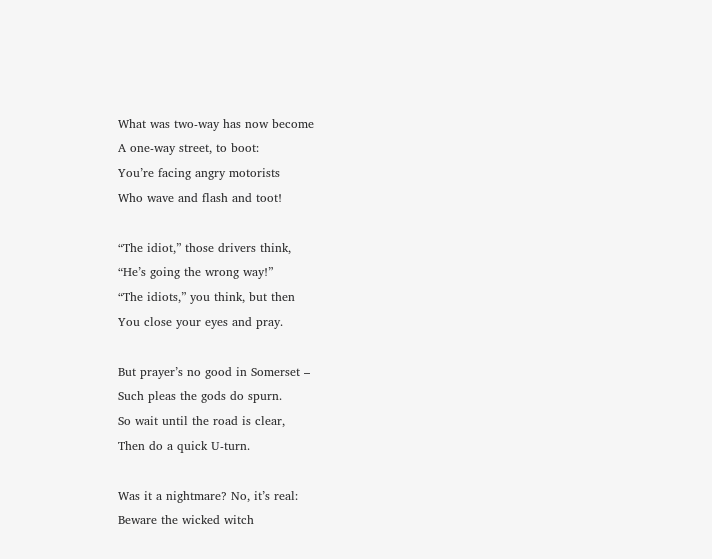What was two-way has now become
A one-way street, to boot:
You’re facing angry motorists
Who wave and flash and toot!

“The idiot,” those drivers think,
“He’s going the wrong way!”
“The idiots,” you think, but then
You close your eyes and pray.

But prayer’s no good in Somerset –
Such pleas the gods do spurn.
So wait until the road is clear,
Then do a quick U-turn.

Was it a nightmare? No, it’s real:
Beware the wicked witch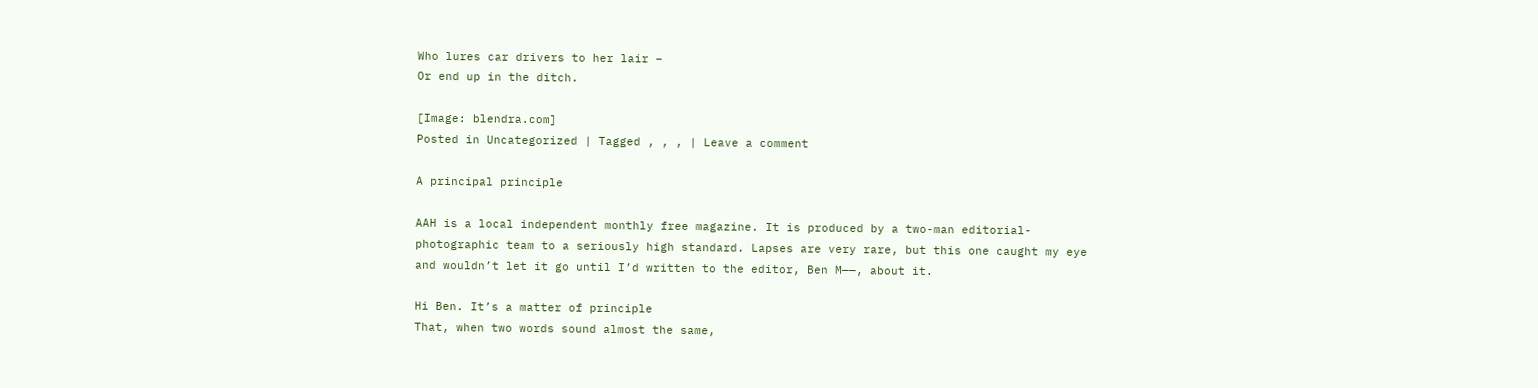Who lures car drivers to her lair –
Or end up in the ditch.

[Image: blendra.com]
Posted in Uncategorized | Tagged , , , | Leave a comment

A principal principle

AAH is a local independent monthly free magazine. It is produced by a two-man editorial-photographic team to a seriously high standard. Lapses are very rare, but this one caught my eye and wouldn’t let it go until I’d written to the editor, Ben M——, about it.

Hi Ben. It’s a matter of principle
That, when two words sound almost the same,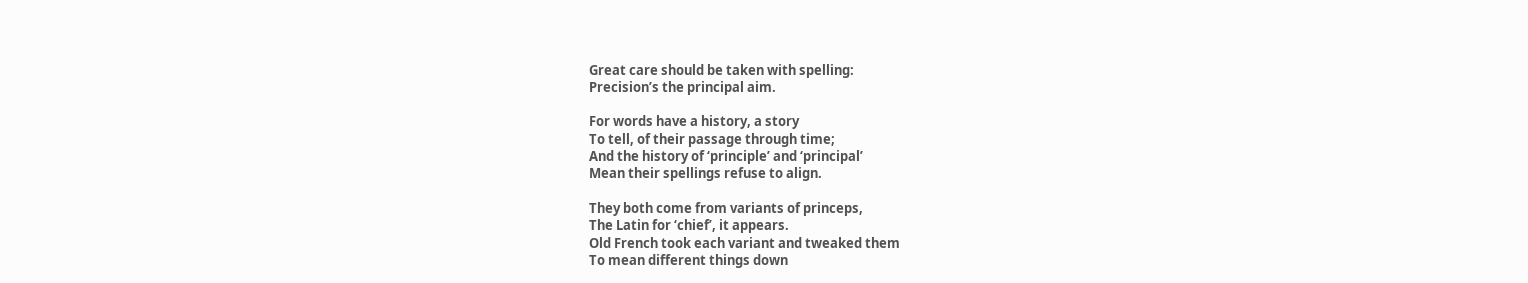Great care should be taken with spelling:
Precision’s the principal aim.

For words have a history, a story
To tell, of their passage through time;
And the history of ‘principle’ and ‘principal’
Mean their spellings refuse to align.

They both come from variants of princeps,
The Latin for ‘chief’, it appears.
Old French took each variant and tweaked them
To mean different things down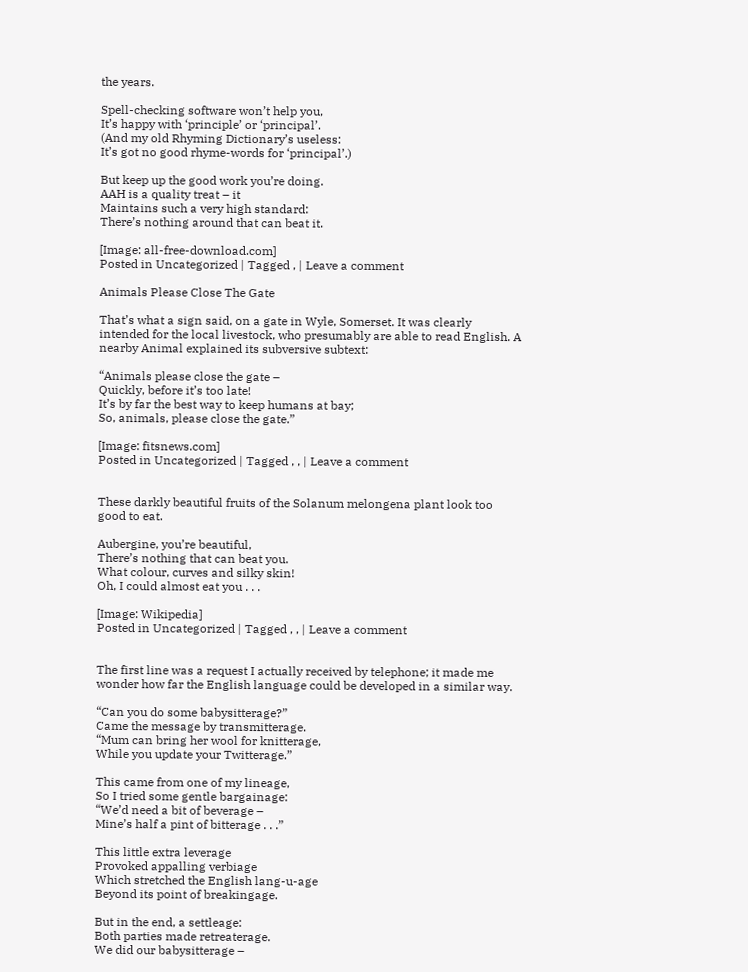the years.

Spell-checking software won’t help you,
It’s happy with ‘principle’ or ‘principal’.
(And my old Rhyming Dictionary’s useless:
It’s got no good rhyme-words for ‘principal’.)

But keep up the good work you’re doing.
AAH is a quality treat – it
Maintains such a very high standard:
There’s nothing around that can beat it.

[Image: all-free-download.com]
Posted in Uncategorized | Tagged , | Leave a comment

Animals Please Close The Gate

That’s what a sign said, on a gate in Wyle, Somerset. It was clearly intended for the local livestock, who presumably are able to read English. A nearby Animal explained its subversive subtext:

“Animals please close the gate –
Quickly, before it’s too late!
It’s by far the best way to keep humans at bay;
So, animals, please close the gate.”

[Image: fitsnews.com]
Posted in Uncategorized | Tagged , , | Leave a comment


These darkly beautiful fruits of the Solanum melongena plant look too good to eat.

Aubergine, you’re beautiful,
There’s nothing that can beat you.
What colour, curves and silky skin!
Oh, I could almost eat you . . .

[Image: Wikipedia]
Posted in Uncategorized | Tagged , , | Leave a comment


The first line was a request I actually received by telephone; it made me wonder how far the English language could be developed in a similar way.

“Can you do some babysitterage?”
Came the message by transmitterage.
“Mum can bring her wool for knitterage,
While you update your Twitterage.”

This came from one of my lineage,
So I tried some gentle bargainage:
“We’d need a bit of beverage –
Mine’s half a pint of bitterage . . .”

This little extra leverage
Provoked appalling verbiage
Which stretched the English lang-u-age
Beyond its point of breakingage.

But in the end, a settleage:
Both parties made retreaterage.
We did our babysitterage –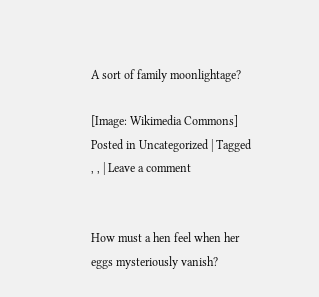A sort of family moonlightage?

[Image: Wikimedia Commons]
Posted in Uncategorized | Tagged , , | Leave a comment


How must a hen feel when her eggs mysteriously vanish?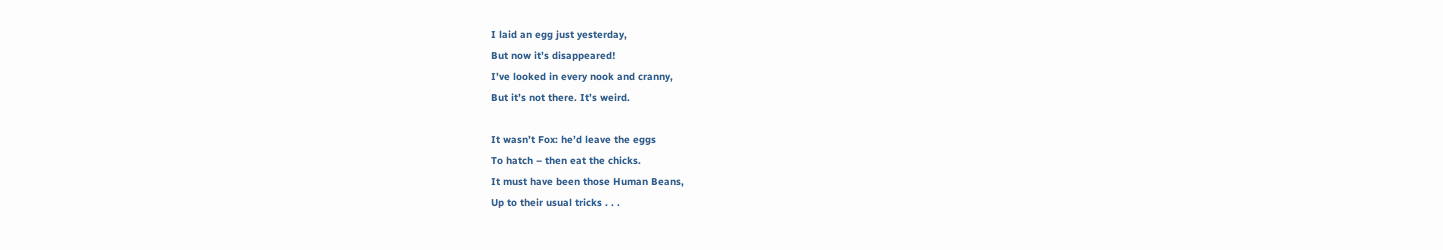I laid an egg just yesterday,
But now it’s disappeared!
I’ve looked in every nook and cranny,
But it’s not there. It’s weird.

It wasn’t Fox: he’d leave the eggs
To hatch – then eat the chicks.
It must have been those Human Beans,
Up to their usual tricks . . .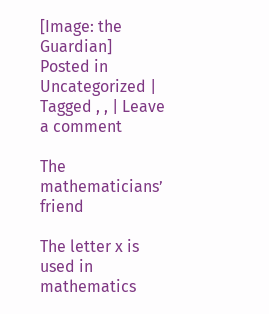[Image: the Guardian]
Posted in Uncategorized | Tagged , , | Leave a comment

The mathematicians’ friend

The letter x is used in mathematics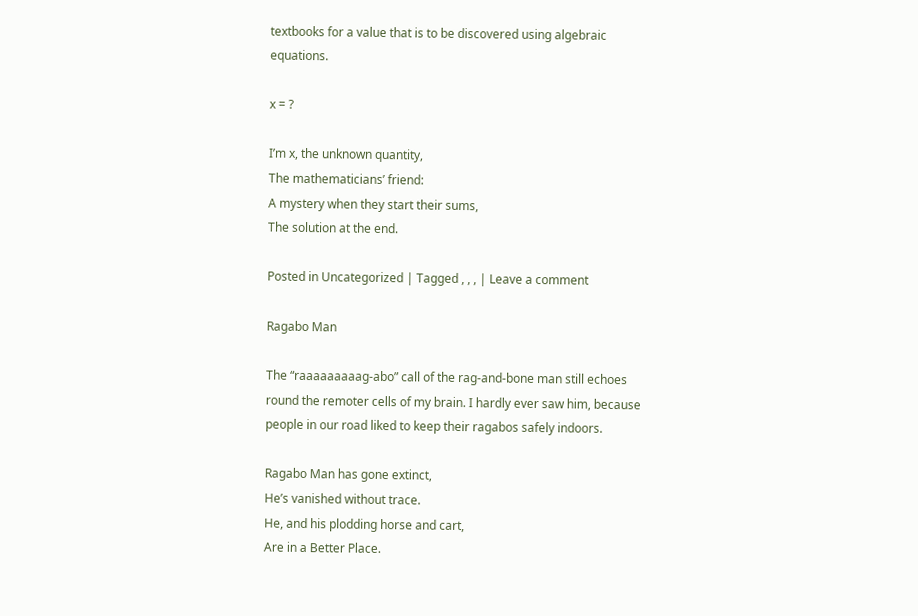textbooks for a value that is to be discovered using algebraic equations.

x = ?

I’m x, the unknown quantity,
The mathematicians’ friend:
A mystery when they start their sums,
The solution at the end.

Posted in Uncategorized | Tagged , , , | Leave a comment

Ragabo Man

The “raaaaaaaaag-abo” call of the rag-and-bone man still echoes round the remoter cells of my brain. I hardly ever saw him, because people in our road liked to keep their ragabos safely indoors.

Ragabo Man has gone extinct,
He’s vanished without trace.
He, and his plodding horse and cart,
Are in a Better Place.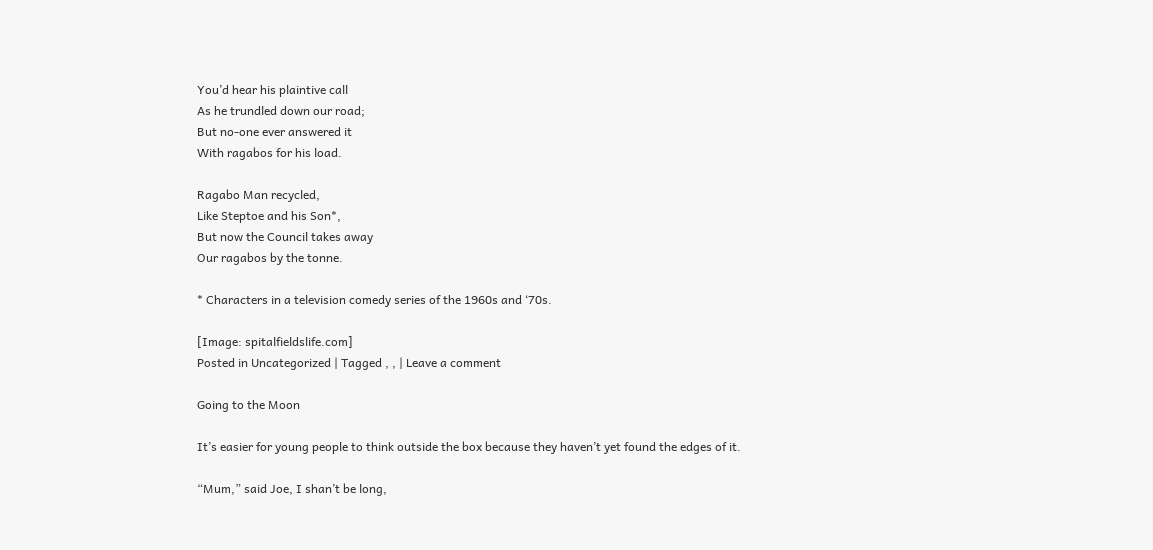You’d hear his plaintive call
As he trundled down our road;
But no-one ever answered it
With ragabos for his load.

Ragabo Man recycled,
Like Steptoe and his Son*,
But now the Council takes away
Our ragabos by the tonne.

* Characters in a television comedy series of the 1960s and ‘70s.

[Image: spitalfieldslife.com]
Posted in Uncategorized | Tagged , , | Leave a comment

Going to the Moon

It’s easier for young people to think outside the box because they haven’t yet found the edges of it.

“Mum,” said Joe, I shan’t be long,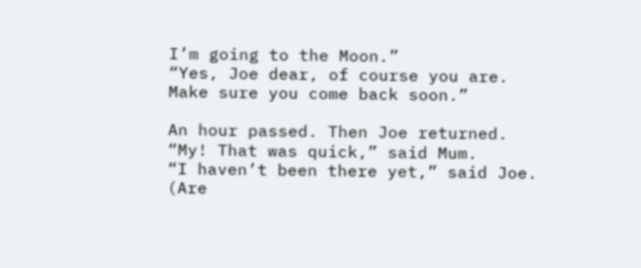I’m going to the Moon.”
“Yes, Joe dear, of course you are.
Make sure you come back soon.”

An hour passed. Then Joe returned.
“My! That was quick,” said Mum.
“I haven’t been there yet,” said Joe.
(Are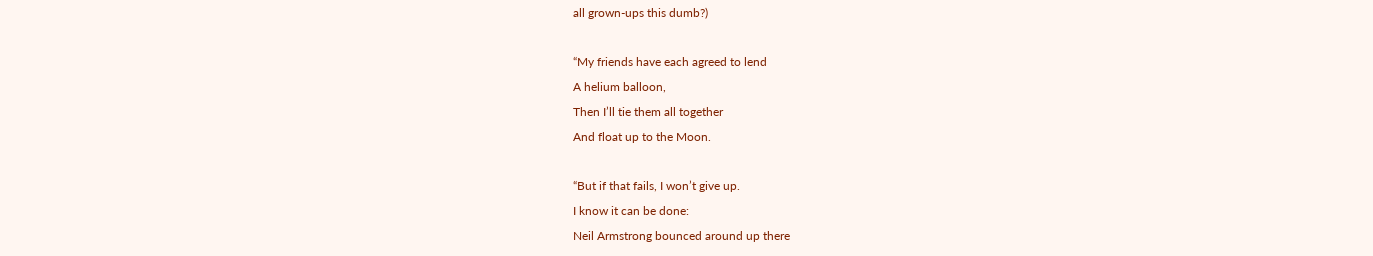all grown-ups this dumb?)

“My friends have each agreed to lend
A helium balloon,
Then I’ll tie them all together
And float up to the Moon.

“But if that fails, I won’t give up.
I know it can be done:
Neil Armstrong bounced around up there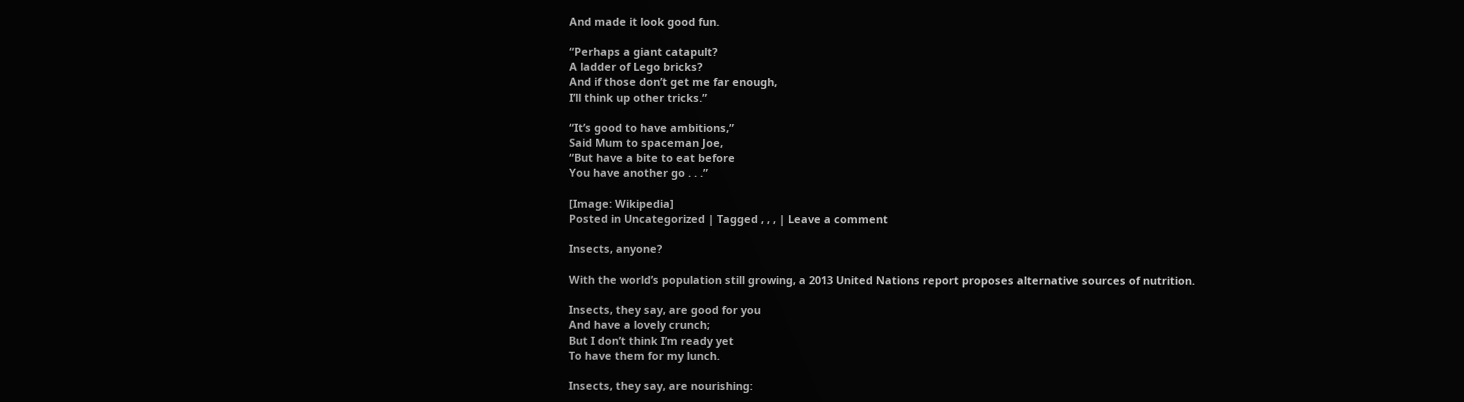And made it look good fun.

“Perhaps a giant catapult?
A ladder of Lego bricks?
And if those don’t get me far enough,
I’ll think up other tricks.”

“It’s good to have ambitions,”
Said Mum to spaceman Joe,
“But have a bite to eat before
You have another go . . .”

[Image: Wikipedia]
Posted in Uncategorized | Tagged , , , | Leave a comment

Insects, anyone?

With the world’s population still growing, a 2013 United Nations report proposes alternative sources of nutrition.

Insects, they say, are good for you
And have a lovely crunch;
But I don’t think I’m ready yet
To have them for my lunch.

Insects, they say, are nourishing: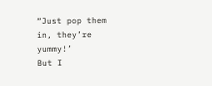“Just pop them in, they’re yummy!’
But I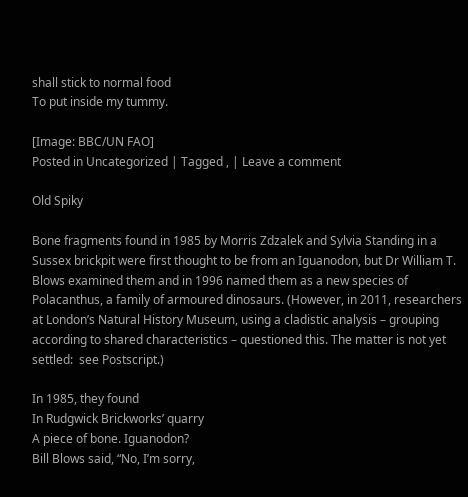shall stick to normal food
To put inside my tummy.

[Image: BBC/UN FAO]
Posted in Uncategorized | Tagged , | Leave a comment

Old Spiky

Bone fragments found in 1985 by Morris Zdzalek and Sylvia Standing in a Sussex brickpit were first thought to be from an Iguanodon, but Dr William T. Blows examined them and in 1996 named them as a new species of Polacanthus, a family of armoured dinosaurs. (However, in 2011, researchers at London’s Natural History Museum, using a cladistic analysis – grouping according to shared characteristics – questioned this. The matter is not yet settled:  see Postscript.)

In 1985, they found
In Rudgwick Brickworks’ quarry
A piece of bone. Iguanodon?
Bill Blows said, “No, I’m sorry,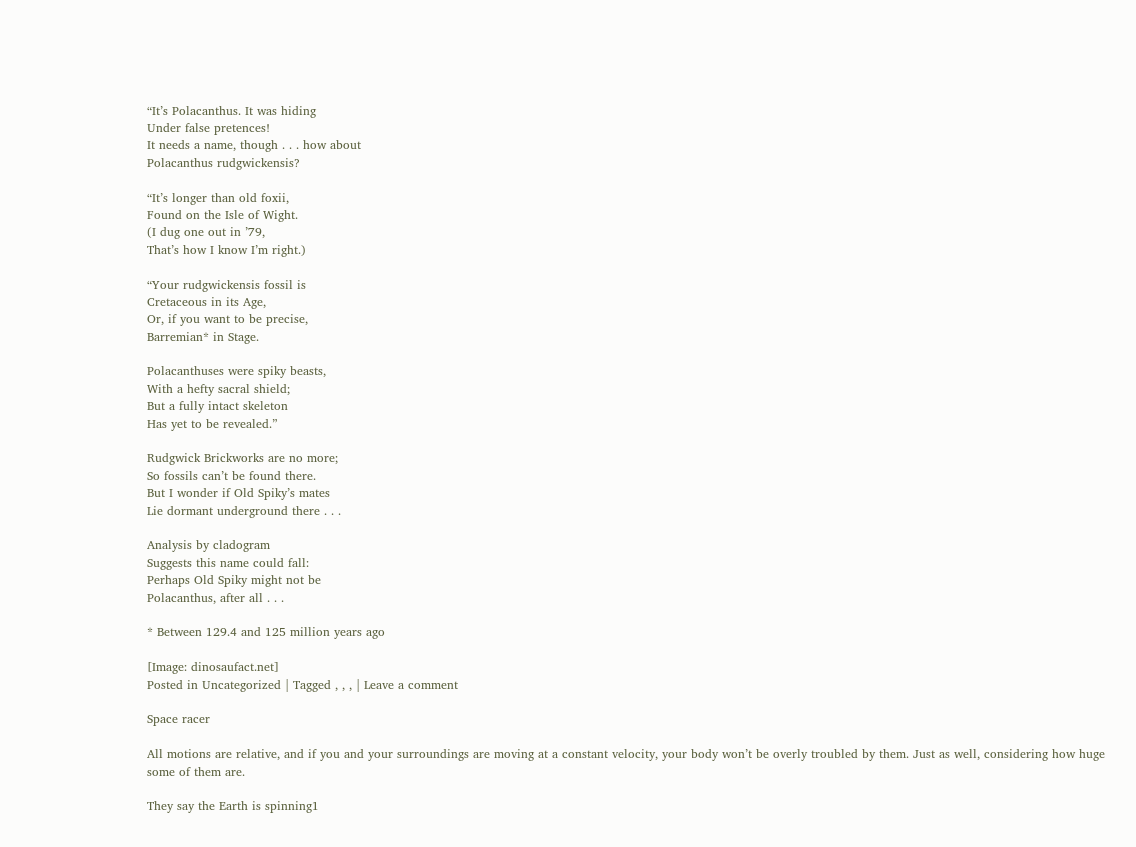“It’s Polacanthus. It was hiding
Under false pretences!
It needs a name, though . . . how about
Polacanthus rudgwickensis?

“It’s longer than old foxii,
Found on the Isle of Wight.
(I dug one out in ’79,
That’s how I know I’m right.)

“Your rudgwickensis fossil is
Cretaceous in its Age,
Or, if you want to be precise,
Barremian* in Stage.

Polacanthuses were spiky beasts,
With a hefty sacral shield;
But a fully intact skeleton
Has yet to be revealed.”

Rudgwick Brickworks are no more;
So fossils can’t be found there.
But I wonder if Old Spiky’s mates
Lie dormant underground there . . .

Analysis by cladogram
Suggests this name could fall:
Perhaps Old Spiky might not be
Polacanthus, after all . . .

* Between 129.4 and 125 million years ago

[Image: dinosaufact.net]
Posted in Uncategorized | Tagged , , , | Leave a comment

Space racer

All motions are relative, and if you and your surroundings are moving at a constant velocity, your body won’t be overly troubled by them. Just as well, considering how huge some of them are.

They say the Earth is spinning1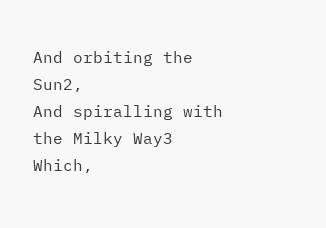And orbiting the Sun2,
And spiralling with the Milky Way3
Which,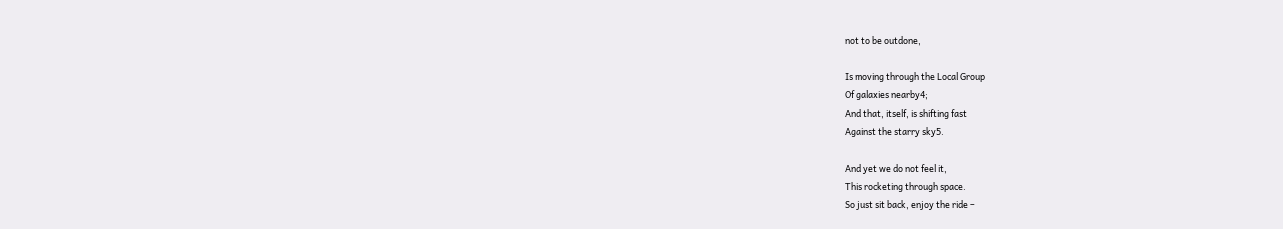not to be outdone,

Is moving through the Local Group
Of galaxies nearby4;
And that, itself, is shifting fast
Against the starry sky5.

And yet we do not feel it,
This rocketing through space.
So just sit back, enjoy the ride –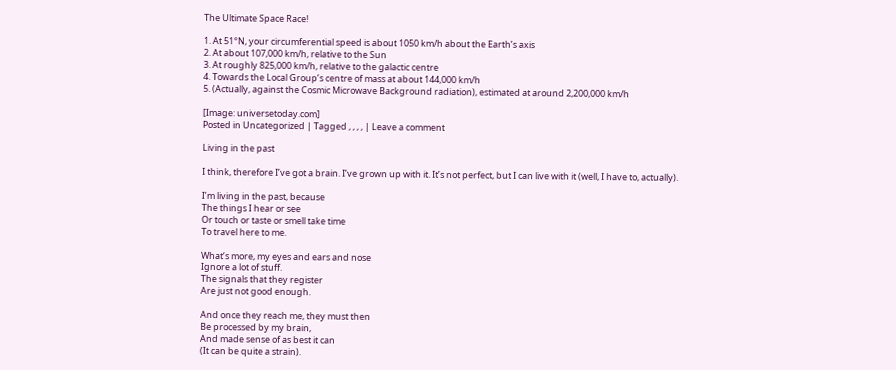The Ultimate Space Race!

1. At 51°N, your circumferential speed is about 1050 km/h about the Earth’s axis
2. At about 107,000 km/h, relative to the Sun
3. At roughly 825,000 km/h, relative to the galactic centre
4. Towards the Local Group’s centre of mass at about 144,000 km/h
5. (Actually, against the Cosmic Microwave Background radiation), estimated at around 2,200,000 km/h

[Image: universetoday.com]
Posted in Uncategorized | Tagged , , , , | Leave a comment

Living in the past

I think, therefore I’ve got a brain. I’ve grown up with it. It’s not perfect, but I can live with it (well, I have to, actually).

I’m living in the past, because
The things I hear or see
Or touch or taste or smell take time
To travel here to me.

What’s more, my eyes and ears and nose
Ignore a lot of stuff.
The signals that they register
Are just not good enough.

And once they reach me, they must then
Be processed by my brain,
And made sense of as best it can
(It can be quite a strain).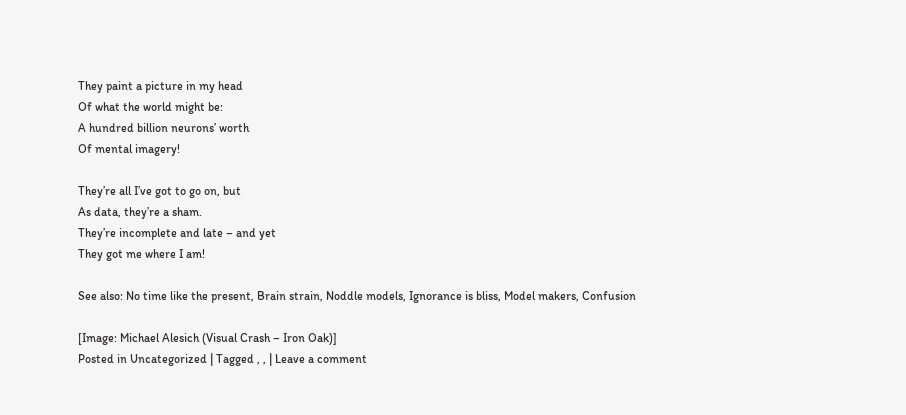They paint a picture in my head
Of what the world might be:
A hundred billion neurons’ worth
Of mental imagery!

They’re all I’ve got to go on, but
As data, they’re a sham.
They’re incomplete and late – and yet
They got me where I am!

See also: No time like the present, Brain strain, Noddle models, Ignorance is bliss, Model makers, Confusion

[Image: Michael Alesich (Visual Crash – Iron Oak)]
Posted in Uncategorized | Tagged , , | Leave a comment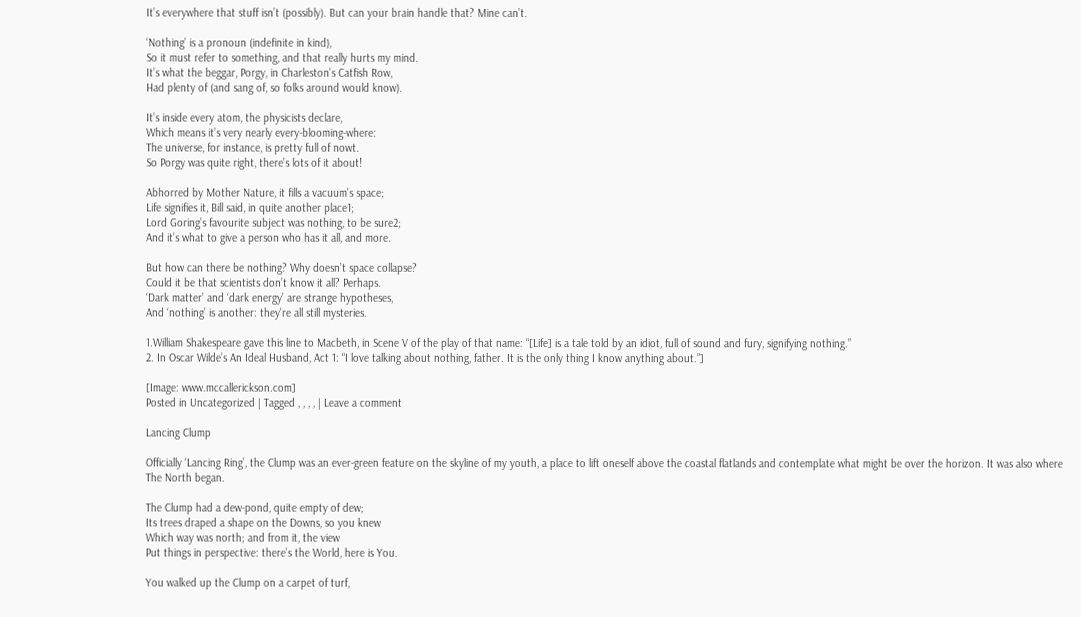It’s everywhere that stuff isn’t (possibly). But can your brain handle that? Mine can’t.

‘Nothing’ is a pronoun (indefinite in kind),
So it must refer to something, and that really hurts my mind.
It’s what the beggar, Porgy, in Charleston’s Catfish Row,
Had plenty of (and sang of, so folks around would know).

It’s inside every atom, the physicists declare,
Which means it’s very nearly every-blooming-where:
The universe, for instance, is pretty full of nowt.
So Porgy was quite right, there’s lots of it about!

Abhorred by Mother Nature, it fills a vacuum’s space;
Life signifies it, Bill said, in quite another place1;
Lord Goring’s favourite subject was nothing, to be sure2;
And it’s what to give a person who has it all, and more.

But how can there be nothing? Why doesn’t space collapse?
Could it be that scientists don’t know it all? Perhaps.
‘Dark matter’ and ‘dark energy’ are strange hypotheses,
And ‘nothing’ is another: they’re all still mysteries.

1.William Shakespeare gave this line to Macbeth, in Scene V of the play of that name: “[Life] is a tale told by an idiot, full of sound and fury, signifying nothing.”
2. In Oscar Wilde’s An Ideal Husband, Act 1: “I love talking about nothing, father. It is the only thing I know anything about.”]

[Image: www.mccallerickson.com]
Posted in Uncategorized | Tagged , , , , | Leave a comment

Lancing Clump

Officially ‘Lancing Ring’, the Clump was an ever-green feature on the skyline of my youth, a place to lift oneself above the coastal flatlands and contemplate what might be over the horizon. It was also where The North began.

The Clump had a dew-pond, quite empty of dew;
Its trees draped a shape on the Downs, so you knew
Which way was north; and from it, the view
Put things in perspective: there’s the World, here is You.

You walked up the Clump on a carpet of turf,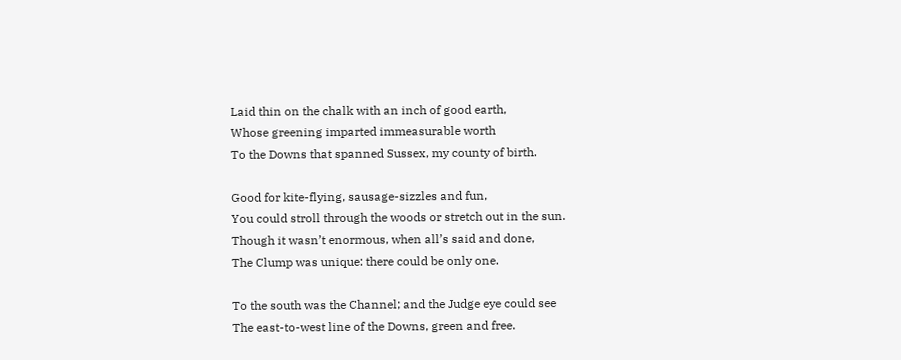Laid thin on the chalk with an inch of good earth,
Whose greening imparted immeasurable worth
To the Downs that spanned Sussex, my county of birth.

Good for kite-flying, sausage-sizzles and fun,
You could stroll through the woods or stretch out in the sun.
Though it wasn’t enormous, when all’s said and done,
The Clump was unique: there could be only one.

To the south was the Channel; and the Judge eye could see
The east-to-west line of the Downs, green and free.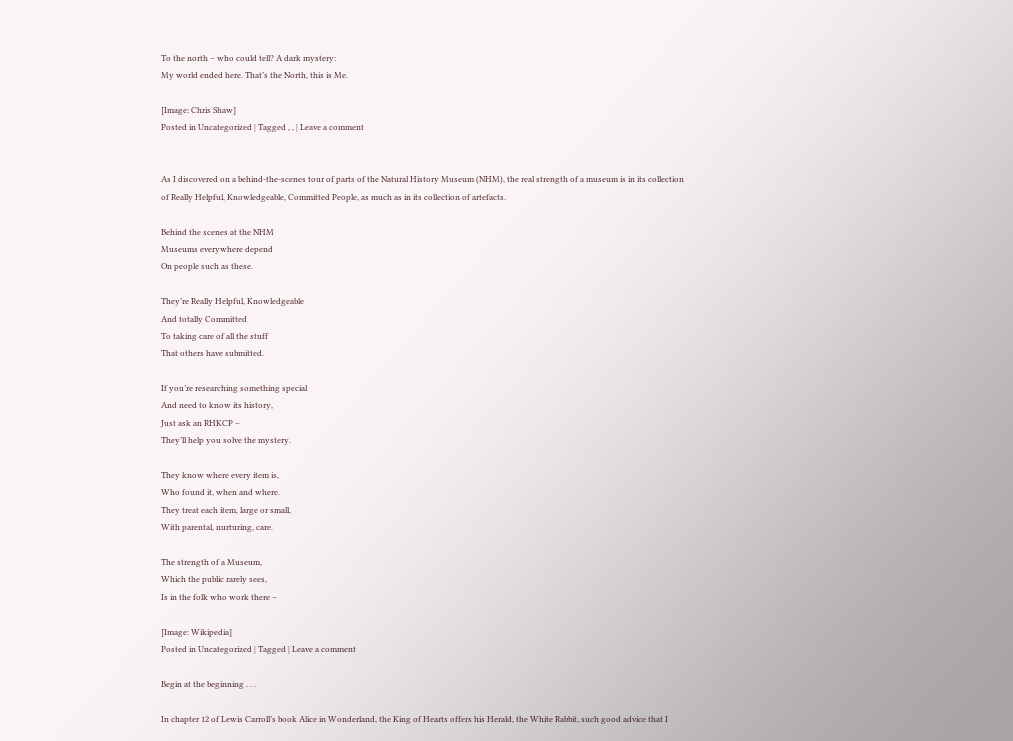To the north – who could tell? A dark mystery:
My world ended here. That’s the North, this is Me.

[Image: Chris Shaw]
Posted in Uncategorized | Tagged , , | Leave a comment


As I discovered on a behind-the-scenes tour of parts of the Natural History Museum (NHM), the real strength of a museum is in its collection of Really Helpful, Knowledgeable, Committed People, as much as in its collection of artefacts.

Behind the scenes at the NHM
Museums everywhere depend
On people such as these.

They’re Really Helpful, Knowledgeable
And totally Committed
To taking care of all the stuff
That others have submitted.

If you’re researching something special
And need to know its history,
Just ask an RHKCP –
They’ll help you solve the mystery.

They know where every item is,
Who found it, when and where.
They treat each item, large or small,
With parental, nurturing, care.

The strength of a Museum,
Which the public rarely sees,
Is in the folk who work there –

[Image: Wikipedia]
Posted in Uncategorized | Tagged | Leave a comment

Begin at the beginning . . .

In chapter 12 of Lewis Carroll’s book Alice in Wonderland, the King of Hearts offers his Herald, the White Rabbit, such good advice that I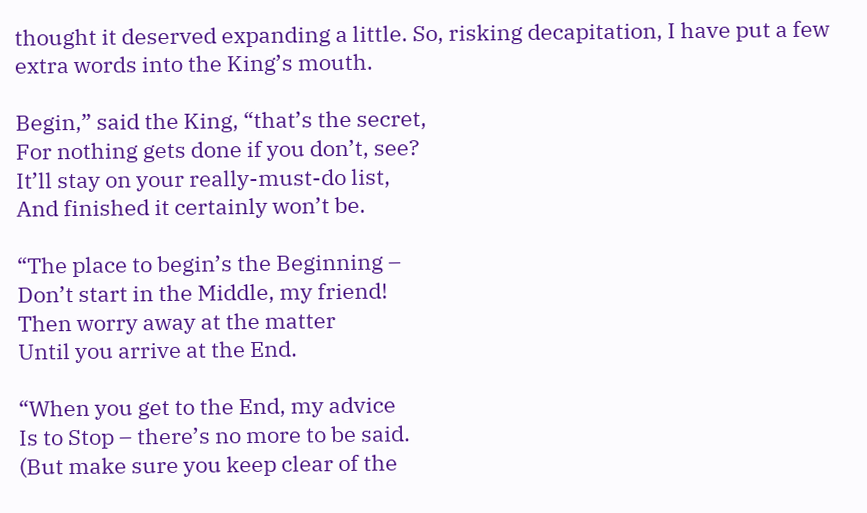thought it deserved expanding a little. So, risking decapitation, I have put a few extra words into the King’s mouth.

Begin,” said the King, “that’s the secret,
For nothing gets done if you don’t, see?
It’ll stay on your really-must-do list,
And finished it certainly won’t be.

“The place to begin’s the Beginning –
Don’t start in the Middle, my friend!
Then worry away at the matter
Until you arrive at the End.

“When you get to the End, my advice
Is to Stop – there’s no more to be said.
(But make sure you keep clear of the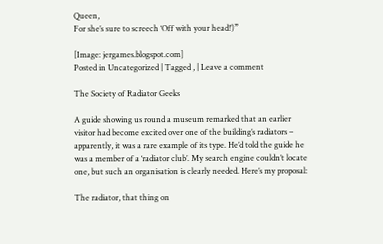Queen,
For she’s sure to screech ‘Off with your head!’)”

[Image: jergames.blogspot.com]
Posted in Uncategorized | Tagged , | Leave a comment

The Society of Radiator Geeks

A guide showing us round a museum remarked that an earlier visitor had become excited over one of the building’s radiators – apparently, it was a rare example of its type. He’d told the guide he was a member of a ‘radiator club’. My search engine couldn’t locate one, but such an organisation is clearly needed. Here’s my proposal:

The radiator, that thing on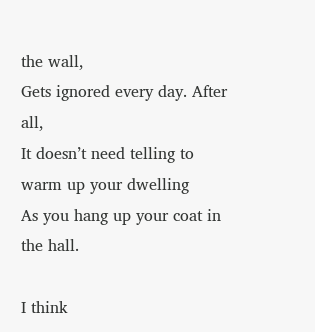the wall,
Gets ignored every day. After all,
It doesn’t need telling to warm up your dwelling
As you hang up your coat in the hall.

I think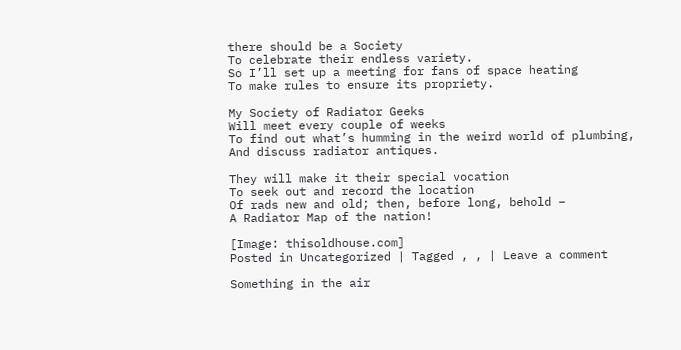there should be a Society
To celebrate their endless variety.
So I’ll set up a meeting for fans of space heating
To make rules to ensure its propriety.

My Society of Radiator Geeks
Will meet every couple of weeks
To find out what’s humming in the weird world of plumbing,
And discuss radiator antiques.

They will make it their special vocation
To seek out and record the location
Of rads new and old; then, before long, behold –
A Radiator Map of the nation!

[Image: thisoldhouse.com]
Posted in Uncategorized | Tagged , , | Leave a comment

Something in the air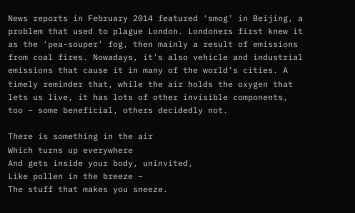News reports in February 2014 featured ‘smog’ in Beijing, a problem that used to plague London. Londoners first knew it as the ‘pea-souper’ fog, then mainly a result of emissions from coal fires. Nowadays, it’s also vehicle and industrial emissions that cause it in many of the world’s cities. A timely reminder that, while the air holds the oxygen that lets us live, it has lots of other invisible components, too – some beneficial, others decidedly not.

There is something in the air
Which turns up everywhere
And gets inside your body, uninvited,
Like pollen in the breeze –
The stuff that makes you sneeze.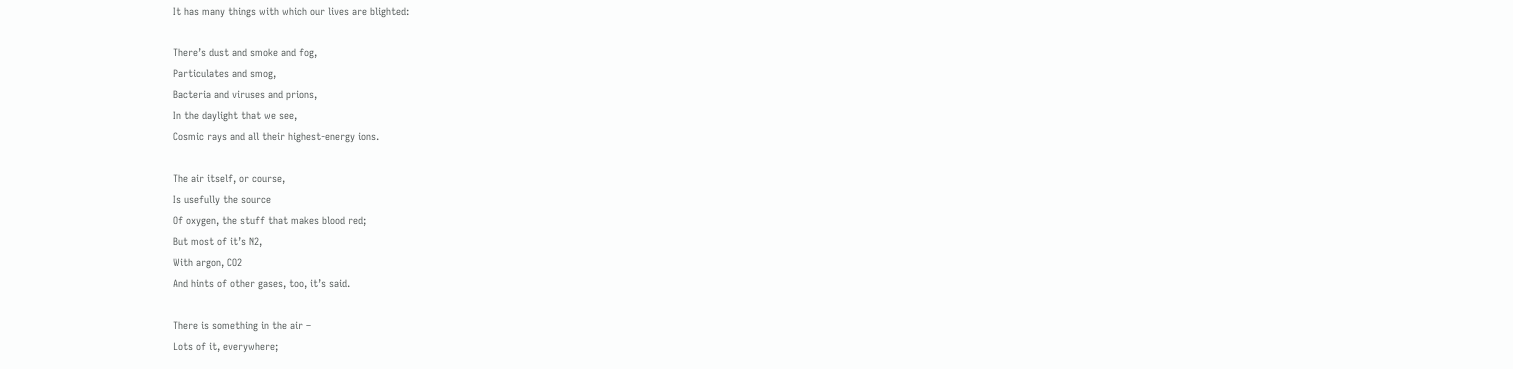It has many things with which our lives are blighted:

There’s dust and smoke and fog,
Particulates and smog,
Bacteria and viruses and prions,
In the daylight that we see,
Cosmic rays and all their highest-energy ions.

The air itself, or course,
Is usefully the source
Of oxygen, the stuff that makes blood red;
But most of it’s N2,
With argon, CO2
And hints of other gases, too, it’s said.

There is something in the air –
Lots of it, everywhere;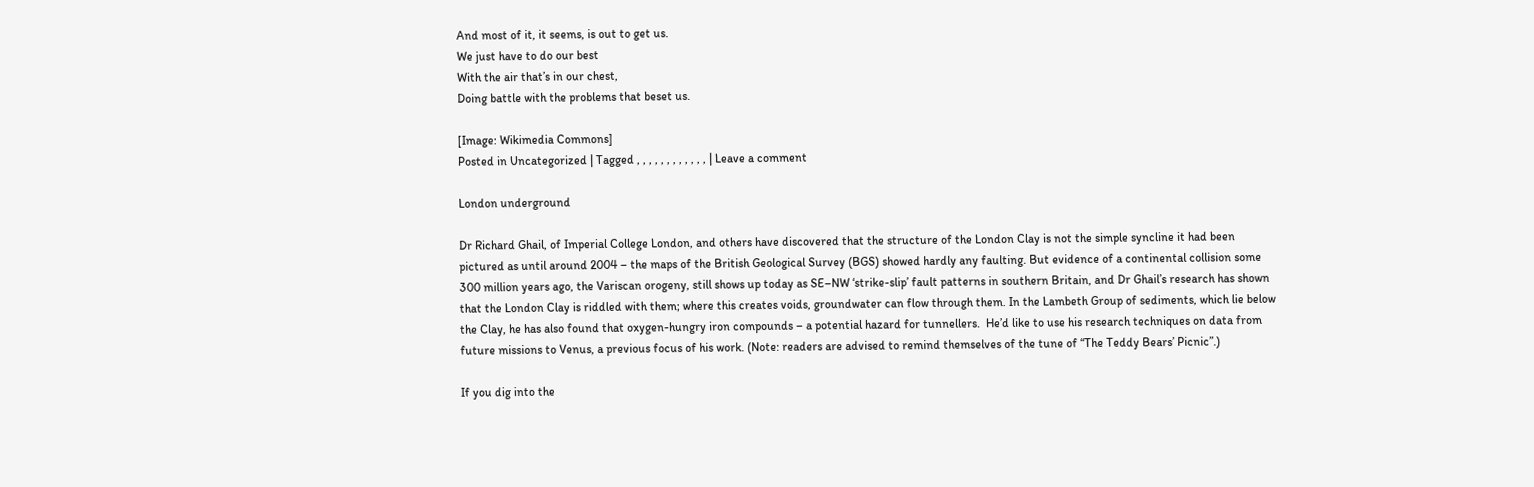And most of it, it seems, is out to get us.
We just have to do our best
With the air that’s in our chest,
Doing battle with the problems that beset us.

[Image: Wikimedia Commons]
Posted in Uncategorized | Tagged , , , , , , , , , , , , | Leave a comment

London underground

Dr Richard Ghail, of Imperial College London, and others have discovered that the structure of the London Clay is not the simple syncline it had been pictured as until around 2004 – the maps of the British Geological Survey (BGS) showed hardly any faulting. But evidence of a continental collision some 300 million years ago, the Variscan orogeny, still shows up today as SE–NW ‘strike-slip’ fault patterns in southern Britain, and Dr Ghail’s research has shown that the London Clay is riddled with them; where this creates voids, groundwater can flow through them. In the Lambeth Group of sediments, which lie below the Clay, he has also found that oxygen-hungry iron compounds – a potential hazard for tunnellers.  He’d like to use his research techniques on data from future missions to Venus, a previous focus of his work. (Note: readers are advised to remind themselves of the tune of “The Teddy Bears’ Picnic”.)

If you dig into the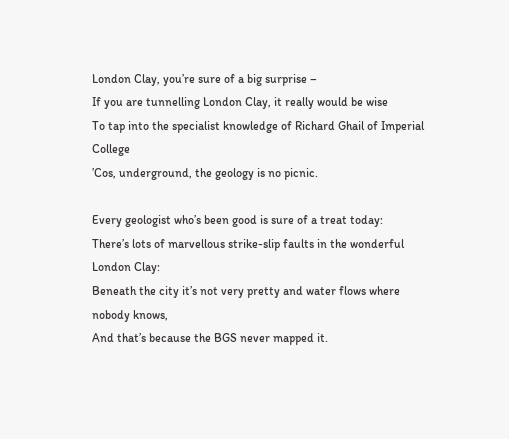London Clay, you’re sure of a big surprise –
If you are tunnelling London Clay, it really would be wise
To tap into the specialist knowledge of Richard Ghail of Imperial College
’Cos, underground, the geology is no picnic.

Every geologist who’s been good is sure of a treat today:
There’s lots of marvellous strike-slip faults in the wonderful London Clay:
Beneath the city it’s not very pretty and water flows where nobody knows,
And that’s because the BGS never mapped it.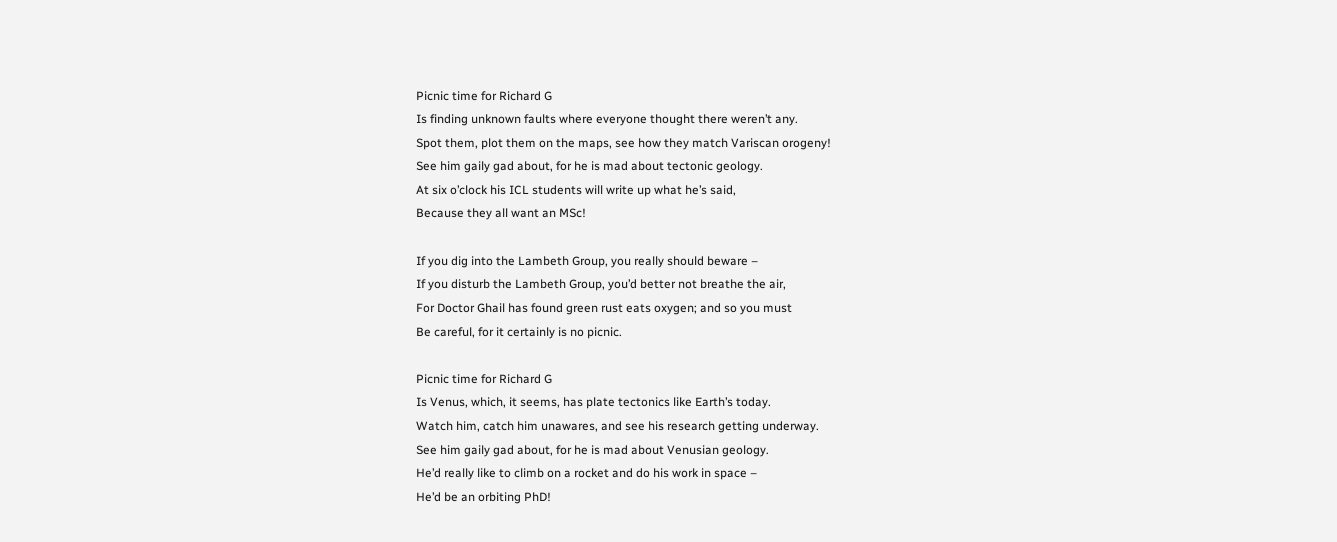Picnic time for Richard G
Is finding unknown faults where everyone thought there weren’t any.
Spot them, plot them on the maps, see how they match Variscan orogeny!
See him gaily gad about, for he is mad about tectonic geology.
At six o’clock his ICL students will write up what he’s said,
Because they all want an MSc!

If you dig into the Lambeth Group, you really should beware –
If you disturb the Lambeth Group, you’d better not breathe the air,
For Doctor Ghail has found green rust eats oxygen; and so you must
Be careful, for it certainly is no picnic.

Picnic time for Richard G
Is Venus, which, it seems, has plate tectonics like Earth’s today.
Watch him, catch him unawares, and see his research getting underway.
See him gaily gad about, for he is mad about Venusian geology.
He’d really like to climb on a rocket and do his work in space –
He’d be an orbiting PhD!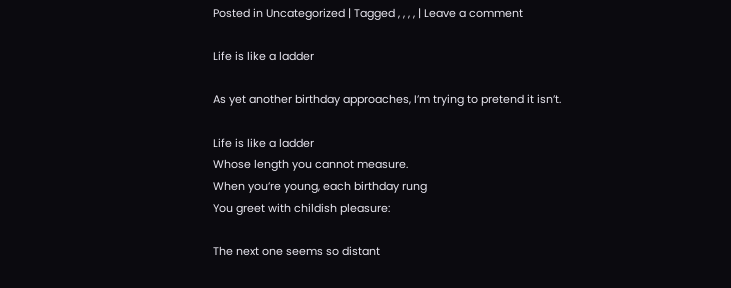Posted in Uncategorized | Tagged , , , , | Leave a comment

Life is like a ladder

As yet another birthday approaches, I’m trying to pretend it isn’t.

Life is like a ladder
Whose length you cannot measure.
When you’re young, each birthday rung
You greet with childish pleasure:

The next one seems so distant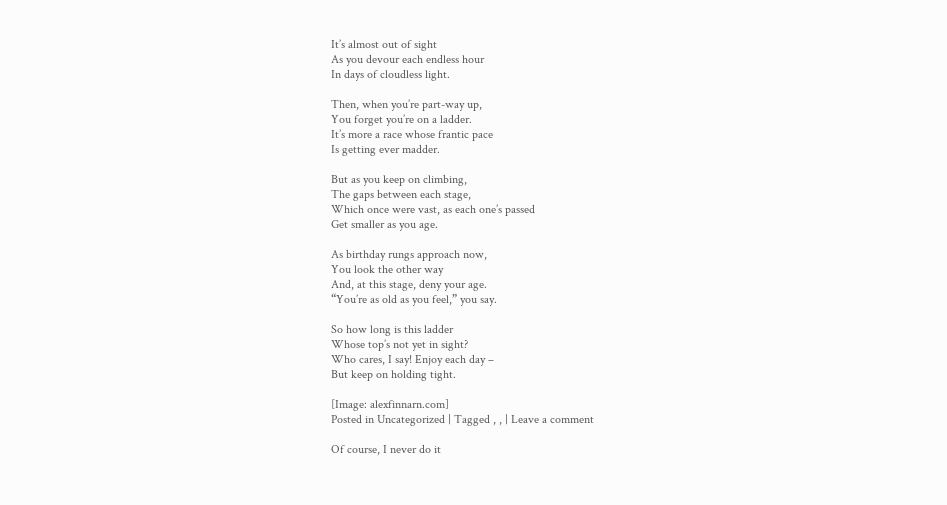It’s almost out of sight
As you devour each endless hour
In days of cloudless light.

Then, when you’re part-way up,
You forget you’re on a ladder.
It’s more a race whose frantic pace
Is getting ever madder.

But as you keep on climbing,
The gaps between each stage,
Which once were vast, as each one’s passed
Get smaller as you age.

As birthday rungs approach now,
You look the other way
And, at this stage, deny your age.
“You’re as old as you feel,” you say.

So how long is this ladder
Whose top’s not yet in sight?
Who cares, I say! Enjoy each day –
But keep on holding tight.

[Image: alexfinnarn.com]
Posted in Uncategorized | Tagged , , | Leave a comment

Of course, I never do it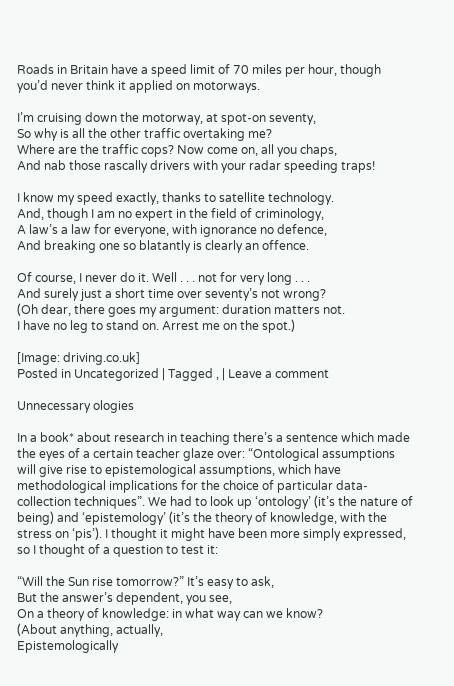Roads in Britain have a speed limit of 70 miles per hour, though you’d never think it applied on motorways.

I’m cruising down the motorway, at spot-on seventy,
So why is all the other traffic overtaking me?
Where are the traffic cops? Now come on, all you chaps,
And nab those rascally drivers with your radar speeding traps!

I know my speed exactly, thanks to satellite technology.
And, though I am no expert in the field of criminology,
A law’s a law for everyone, with ignorance no defence,
And breaking one so blatantly is clearly an offence.

Of course, I never do it. Well . . . not for very long . . .
And surely just a short time over seventy’s not wrong?
(Oh dear, there goes my argument: duration matters not.
I have no leg to stand on. Arrest me on the spot.)

[Image: driving.co.uk]
Posted in Uncategorized | Tagged , | Leave a comment

Unnecessary ologies

In a book* about research in teaching there’s a sentence which made the eyes of a certain teacher glaze over: “Ontological assumptions will give rise to epistemological assumptions, which have methodological implications for the choice of particular data-collection techniques”. We had to look up ‘ontology’ (it’s the nature of being) and ‘epistemology’ (it’s the theory of knowledge, with the stress on ‘pis’). I thought it might have been more simply expressed, so I thought of a question to test it:

“Will the Sun rise tomorrow?” It’s easy to ask,
But the answer’s dependent, you see,
On a theory of knowledge: in what way can we know?
(About anything, actually,
Epistemologically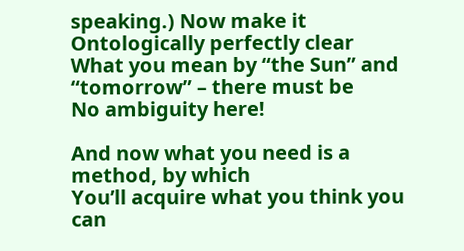speaking.) Now make it
Ontologically perfectly clear
What you mean by “the Sun” and “tomorrow” – there must be
No ambiguity here!

And now what you need is a method, by which
You’ll acquire what you think you can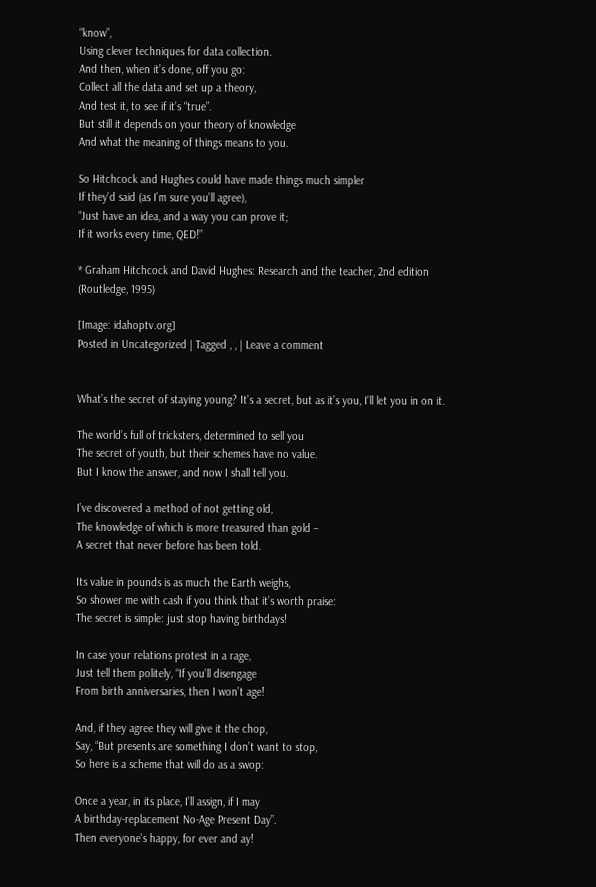“know”,
Using clever techniques for data collection.
And then, when it’s done, off you go:
Collect all the data and set up a theory,
And test it, to see if it’s “true”.
But still it depends on your theory of knowledge
And what the meaning of things means to you.

So Hitchcock and Hughes could have made things much simpler
If they’d said (as I’m sure you’ll agree),
“Just have an idea, and a way you can prove it;
If it works every time, QED!”

* Graham Hitchcock and David Hughes: Research and the teacher, 2nd edition (Routledge, 1995)

[Image: idahoptv.org]
Posted in Uncategorized | Tagged , , | Leave a comment


What’s the secret of staying young? It’s a secret, but as it’s you, I’ll let you in on it.

The world’s full of tricksters, determined to sell you
The secret of youth, but their schemes have no value.
But I know the answer, and now I shall tell you.

I’ve discovered a method of not getting old,
The knowledge of which is more treasured than gold –
A secret that never before has been told.

Its value in pounds is as much the Earth weighs,
So shower me with cash if you think that it’s worth praise:
The secret is simple: just stop having birthdays!

In case your relations protest in a rage,
Just tell them politely, “If you’ll disengage
From birth anniversaries, then I won’t age!

And, if they agree they will give it the chop,
Say, “But presents are something I don’t want to stop,
So here is a scheme that will do as a swop:

Once a year, in its place, I’ll assign, if I may
A birthday-replacement No-Age Present Day”.
Then everyone’s happy, for ever and ay!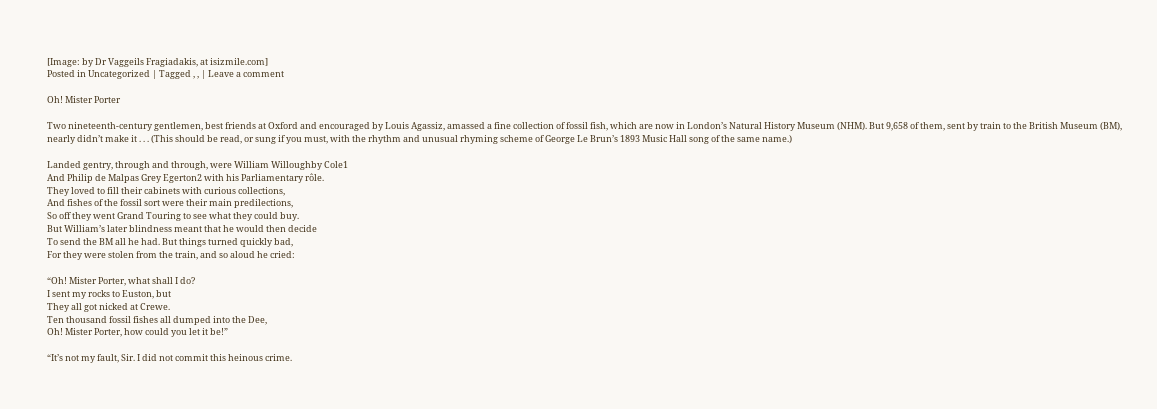[Image: by Dr Vaggeils Fragiadakis, at isizmile.com]
Posted in Uncategorized | Tagged , , | Leave a comment

Oh! Mister Porter

Two nineteenth-century gentlemen, best friends at Oxford and encouraged by Louis Agassiz, amassed a fine collection of fossil fish, which are now in London’s Natural History Museum (NHM). But 9,658 of them, sent by train to the British Museum (BM), nearly didn’t make it . . . (This should be read, or sung if you must, with the rhythm and unusual rhyming scheme of George Le Brun’s 1893 Music Hall song of the same name.)

Landed gentry, through and through, were William Willoughby Cole1
And Philip de Malpas Grey Egerton2 with his Parliamentary rôle.
They loved to fill their cabinets with curious collections,
And fishes of the fossil sort were their main predilections,
So off they went Grand Touring to see what they could buy.
But William’s later blindness meant that he would then decide
To send the BM all he had. But things turned quickly bad,
For they were stolen from the train, and so aloud he cried:

“Oh! Mister Porter, what shall I do?
I sent my rocks to Euston, but
They all got nicked at Crewe.
Ten thousand fossil fishes all dumped into the Dee,
Oh! Mister Porter, how could you let it be!”

“It’s not my fault, Sir. I did not commit this heinous crime.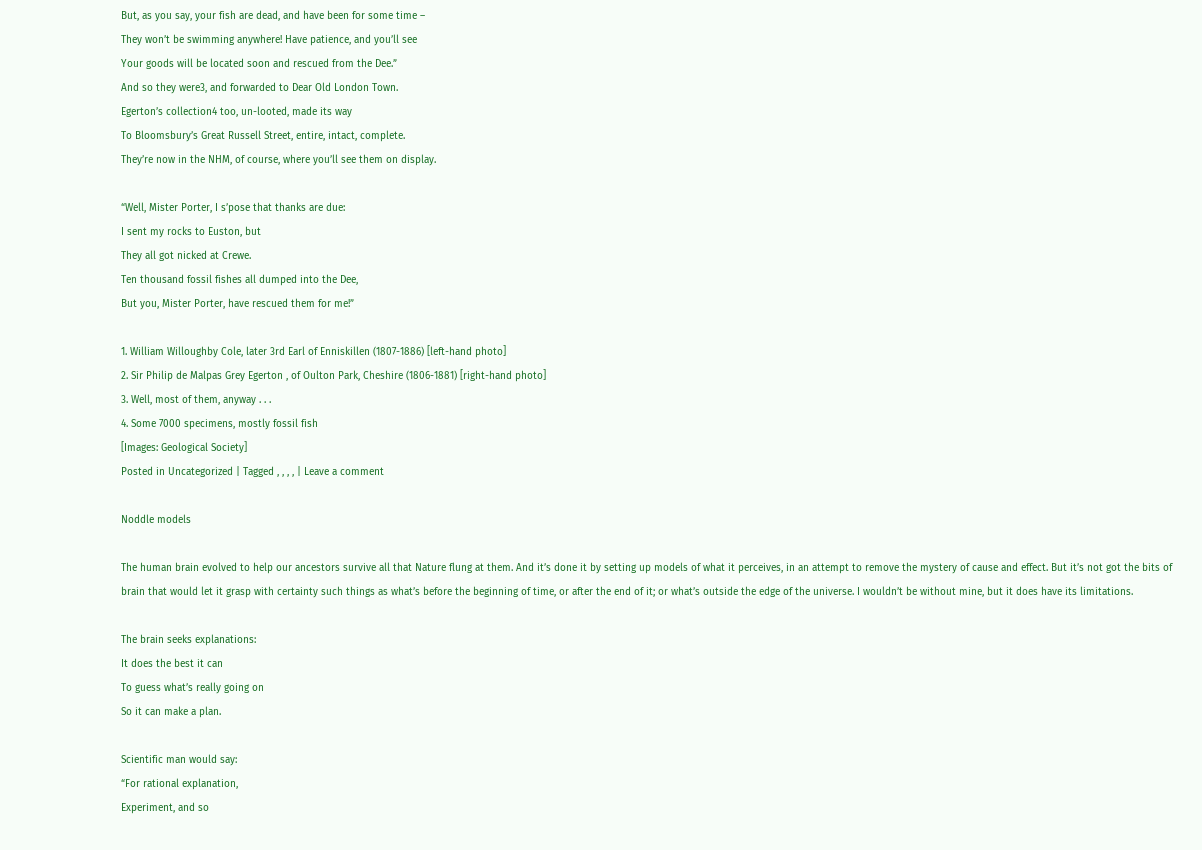But, as you say, your fish are dead, and have been for some time –
They won’t be swimming anywhere! Have patience, and you’ll see
Your goods will be located soon and rescued from the Dee.”
And so they were3, and forwarded to Dear Old London Town.
Egerton’s collection4 too, un-looted, made its way
To Bloomsbury’s Great Russell Street, entire, intact, complete.
They’re now in the NHM, of course, where you’ll see them on display.

“Well, Mister Porter, I s’pose that thanks are due:
I sent my rocks to Euston, but
They all got nicked at Crewe.
Ten thousand fossil fishes all dumped into the Dee,
But you, Mister Porter, have rescued them for me!”

1. William Willoughby Cole, later 3rd Earl of Enniskillen (1807-1886) [left-hand photo]
2. Sir Philip de Malpas Grey Egerton , of Oulton Park, Cheshire (1806-1881) [right-hand photo]
3. Well, most of them, anyway . . .
4. Some 7000 specimens, mostly fossil fish
[Images: Geological Society]
Posted in Uncategorized | Tagged , , , , | Leave a comment

Noddle models

The human brain evolved to help our ancestors survive all that Nature flung at them. And it’s done it by setting up models of what it perceives, in an attempt to remove the mystery of cause and effect. But it’s not got the bits of brain that would let it grasp with certainty such things as what’s before the beginning of time, or after the end of it; or what’s outside the edge of the universe. I wouldn’t be without mine, but it does have its limitations.

The brain seeks explanations:
It does the best it can
To guess what’s really going on
So it can make a plan.

Scientific man would say:
“For rational explanation,
Experiment, and so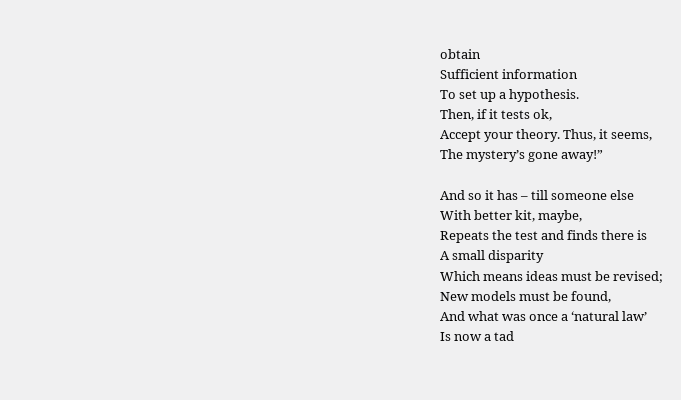obtain
Sufficient information
To set up a hypothesis.
Then, if it tests ok,
Accept your theory. Thus, it seems,
The mystery’s gone away!”

And so it has – till someone else
With better kit, maybe,
Repeats the test and finds there is
A small disparity
Which means ideas must be revised;
New models must be found,
And what was once a ‘natural law’
Is now a tad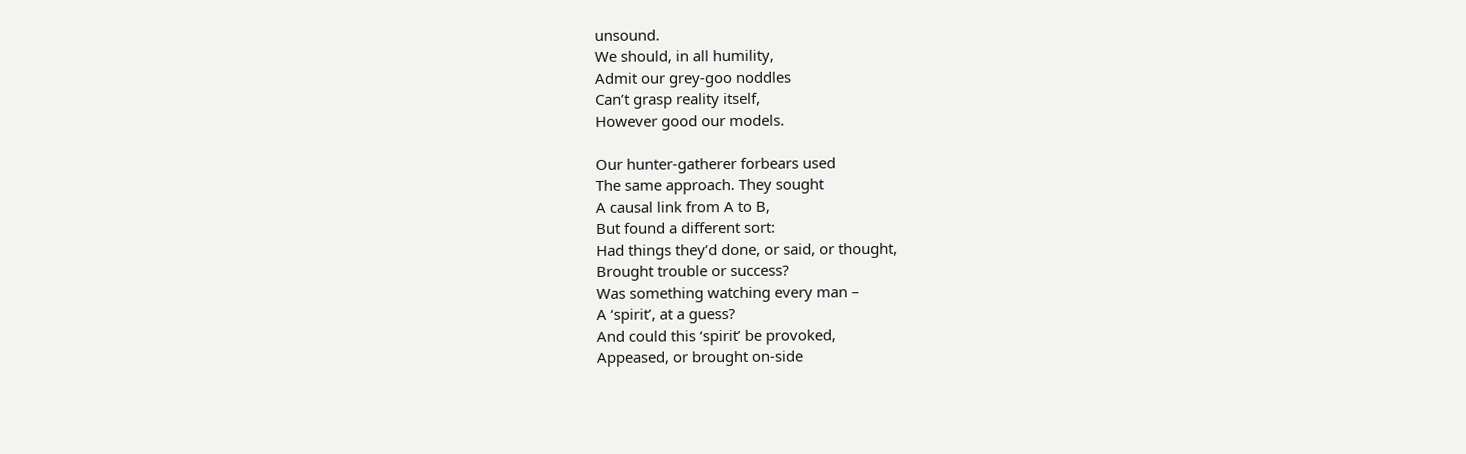unsound.
We should, in all humility,
Admit our grey-goo noddles
Can’t grasp reality itself,
However good our models.

Our hunter-gatherer forbears used
The same approach. They sought
A causal link from A to B,
But found a different sort:
Had things they’d done, or said, or thought,
Brought trouble or success?
Was something watching every man –
A ‘spirit’, at a guess?
And could this ‘spirit’ be provoked,
Appeased, or brought on-side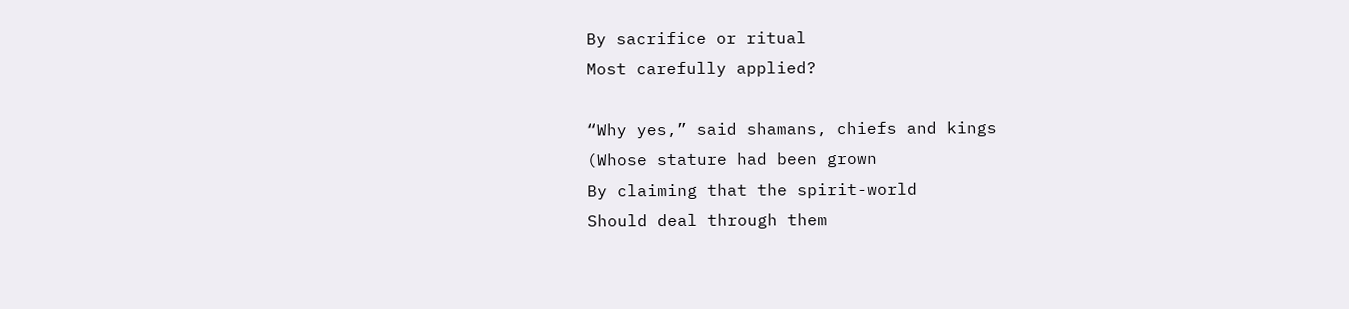By sacrifice or ritual
Most carefully applied?

“Why yes,” said shamans, chiefs and kings
(Whose stature had been grown
By claiming that the spirit-world
Should deal through them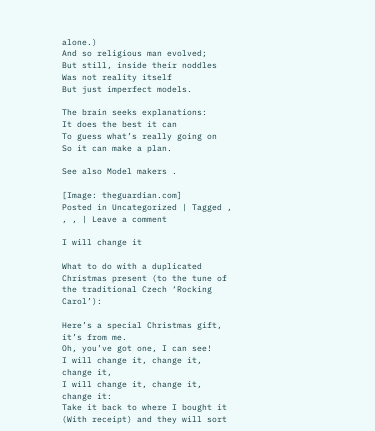alone.)
And so religious man evolved;
But still, inside their noddles
Was not reality itself
But just imperfect models.

The brain seeks explanations:
It does the best it can
To guess what’s really going on
So it can make a plan.

See also Model makers .

[Image: theguardian.com]
Posted in Uncategorized | Tagged , , , | Leave a comment

I will change it

What to do with a duplicated Christmas present (to the tune of the traditional Czech ‘Rocking Carol’):

Here’s a special Christmas gift, it’s from me.
Oh, you’ve got one, I can see!
I will change it, change it, change it,
I will change it, change it, change it:
Take it back to where I bought it
(With receipt) and they will sort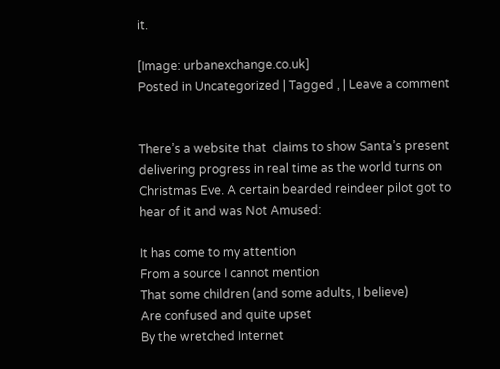it.

[Image: urbanexchange.co.uk]
Posted in Uncategorized | Tagged , | Leave a comment


There’s a website that  claims to show Santa’s present delivering progress in real time as the world turns on Christmas Eve. A certain bearded reindeer pilot got to hear of it and was Not Amused:

It has come to my attention
From a source I cannot mention
That some children (and some adults, I believe)
Are confused and quite upset
By the wretched Internet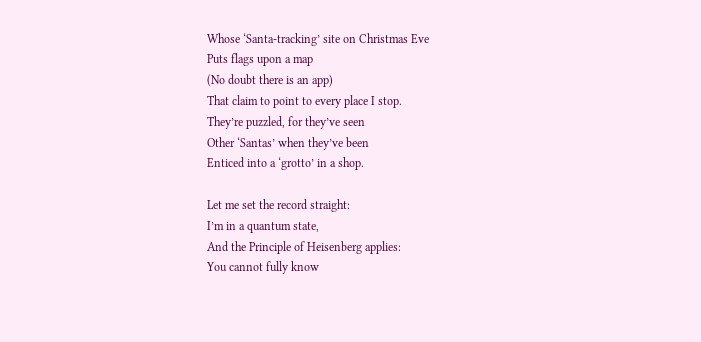Whose ‘Santa-tracking’ site on Christmas Eve
Puts flags upon a map
(No doubt there is an app)
That claim to point to every place I stop.
They’re puzzled, for they’ve seen
Other ‘Santas’ when they’ve been
Enticed into a ‘grotto’ in a shop.

Let me set the record straight:
I’m in a quantum state,
And the Principle of Heisenberg applies:
You cannot fully know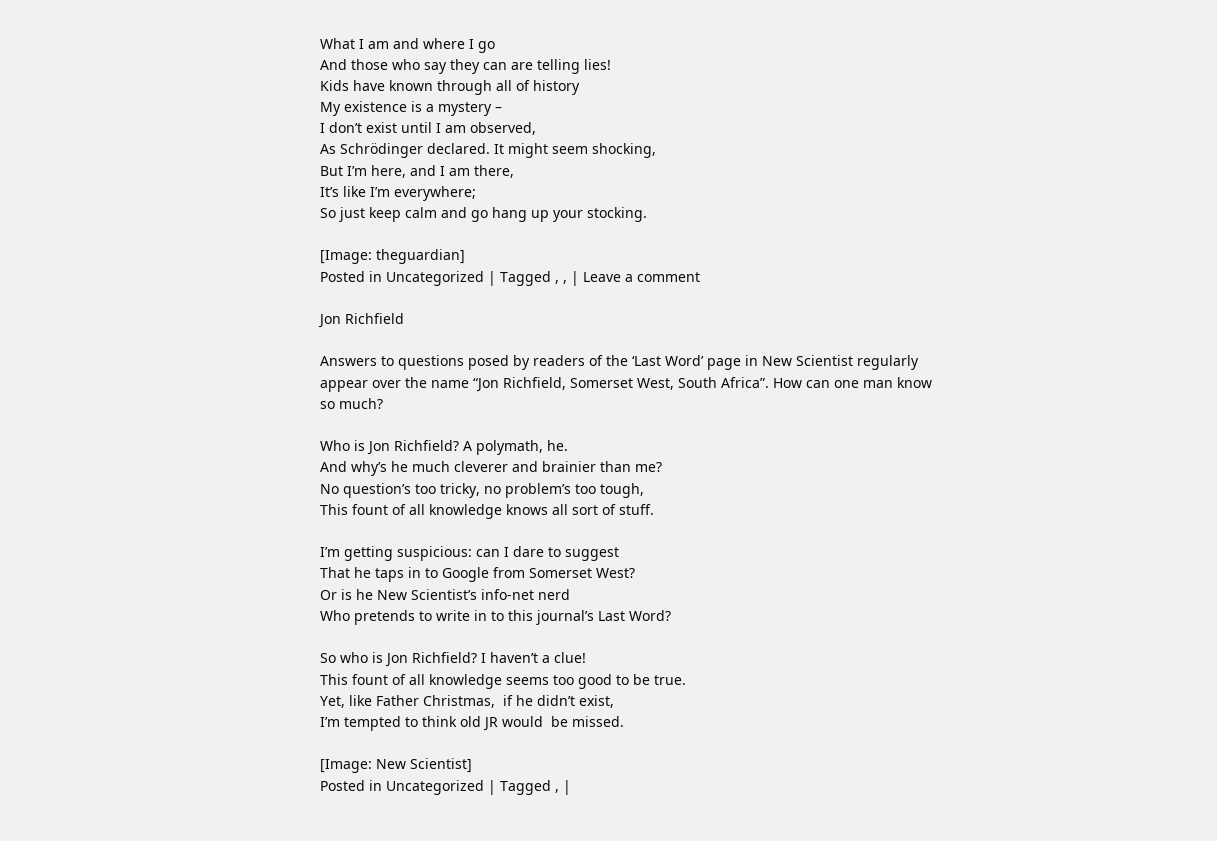What I am and where I go
And those who say they can are telling lies!
Kids have known through all of history
My existence is a mystery –
I don’t exist until I am observed,
As Schrödinger declared. It might seem shocking,
But I’m here, and I am there,
It’s like I’m everywhere;
So just keep calm and go hang up your stocking.

[Image: theguardian]
Posted in Uncategorized | Tagged , , | Leave a comment

Jon Richfield

Answers to questions posed by readers of the ‘Last Word’ page in New Scientist regularly appear over the name “Jon Richfield, Somerset West, South Africa”. How can one man know so much?

Who is Jon Richfield? A polymath, he.
And why’s he much cleverer and brainier than me?
No question’s too tricky, no problem’s too tough,
This fount of all knowledge knows all sort of stuff.

I’m getting suspicious: can I dare to suggest
That he taps in to Google from Somerset West?
Or is he New Scientist’s info-net nerd
Who pretends to write in to this journal’s Last Word?

So who is Jon Richfield? I haven’t a clue!
This fount of all knowledge seems too good to be true.
Yet, like Father Christmas,  if he didn’t exist,
I’m tempted to think old JR would  be missed.

[Image: New Scientist]
Posted in Uncategorized | Tagged , |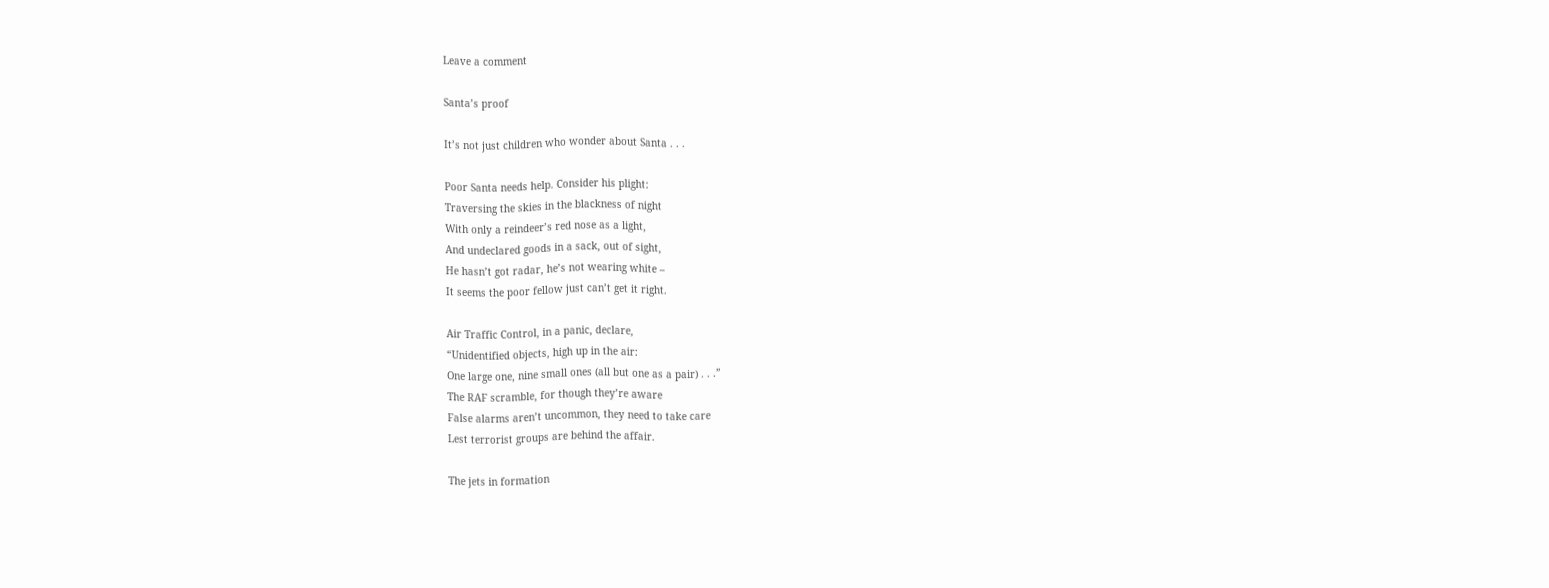Leave a comment

Santa’s proof

It’s not just children who wonder about Santa . . .

Poor Santa needs help. Consider his plight:
Traversing the skies in the blackness of night
With only a reindeer’s red nose as a light,
And undeclared goods in a sack, out of sight,
He hasn’t got radar, he’s not wearing white –
It seems the poor fellow just can’t get it right.

Air Traffic Control, in a panic, declare,
“Unidentified objects, high up in the air:
One large one, nine small ones (all but one as a pair) . . .”
The RAF scramble, for though they’re aware
False alarms aren’t uncommon, they need to take care
Lest terrorist groups are behind the affair.

The jets in formation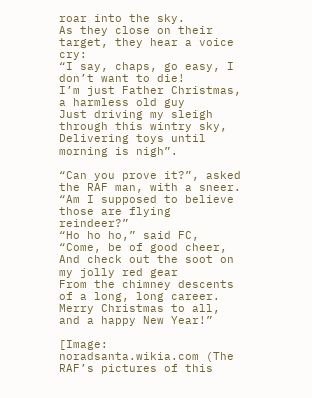roar into the sky.
As they close on their target, they hear a voice cry:
“I say, chaps, go easy, I don’t want to die!
I’m just Father Christmas, a harmless old guy
Just driving my sleigh through this wintry sky,
Delivering toys until morning is nigh”.

“Can you prove it?”, asked the RAF man, with a sneer.
“Am I supposed to believe those are flying reindeer?”
“Ho ho ho,” said FC, “Come, be of good cheer,
And check out the soot on my jolly red gear
From the chimney descents of a long, long career.
Merry Christmas to all, and a happy New Year!”

[Image: noradsanta.wikia.com (The RAF’s pictures of this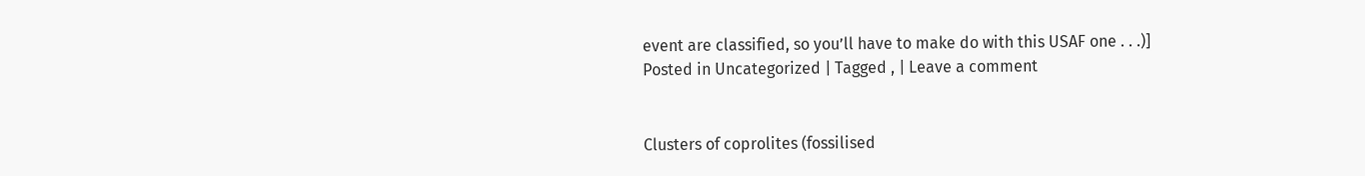event are classified, so you’ll have to make do with this USAF one . . .)]
Posted in Uncategorized | Tagged , | Leave a comment


Clusters of coprolites (fossilised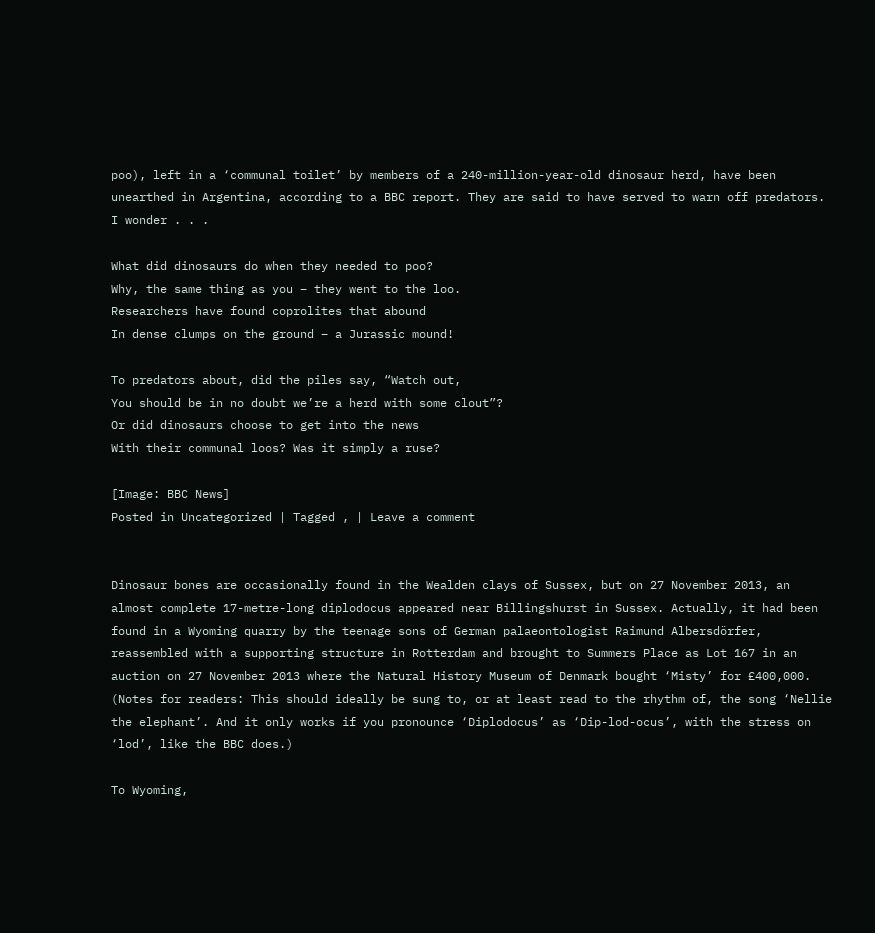poo), left in a ‘communal toilet’ by members of a 240-million-year-old dinosaur herd, have been unearthed in Argentina, according to a BBC report. They are said to have served to warn off predators. I wonder . . .

What did dinosaurs do when they needed to poo?
Why, the same thing as you – they went to the loo.
Researchers have found coprolites that abound
In dense clumps on the ground – a Jurassic mound!

To predators about, did the piles say, “Watch out,
You should be in no doubt we’re a herd with some clout”?
Or did dinosaurs choose to get into the news
With their communal loos? Was it simply a ruse?

[Image: BBC News]
Posted in Uncategorized | Tagged , | Leave a comment


Dinosaur bones are occasionally found in the Wealden clays of Sussex, but on 27 November 2013, an almost complete 17-metre-long diplodocus appeared near Billingshurst in Sussex. Actually, it had been found in a Wyoming quarry by the teenage sons of German palaeontologist Raimund Albersdörfer, reassembled with a supporting structure in Rotterdam and brought to Summers Place as Lot 167 in an auction on 27 November 2013 where the Natural History Museum of Denmark bought ‘Misty’ for £400,000. (Notes for readers: This should ideally be sung to, or at least read to the rhythm of, the song ‘Nellie the elephant’. And it only works if you pronounce ‘Diplodocus’ as ‘Dip-lod-ocus’, with the stress on ‘lod’, like the BBC does.)

To Wyoming,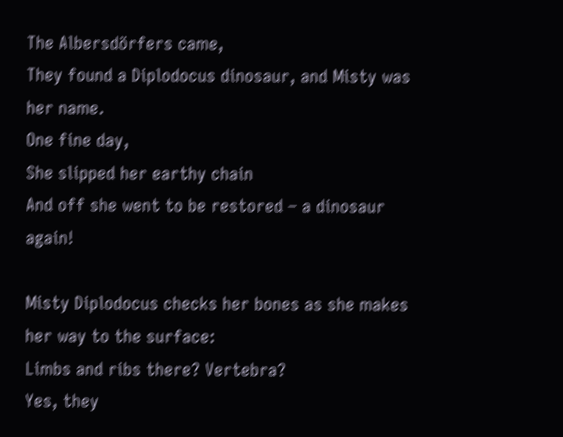The Albersdörfers came,
They found a Diplodocus dinosaur, and Misty was her name.
One fine day,
She slipped her earthy chain
And off she went to be restored – a dinosaur again!

Misty Diplodocus checks her bones as she makes her way to the surface:
Limbs and ribs there? Vertebra?
Yes, they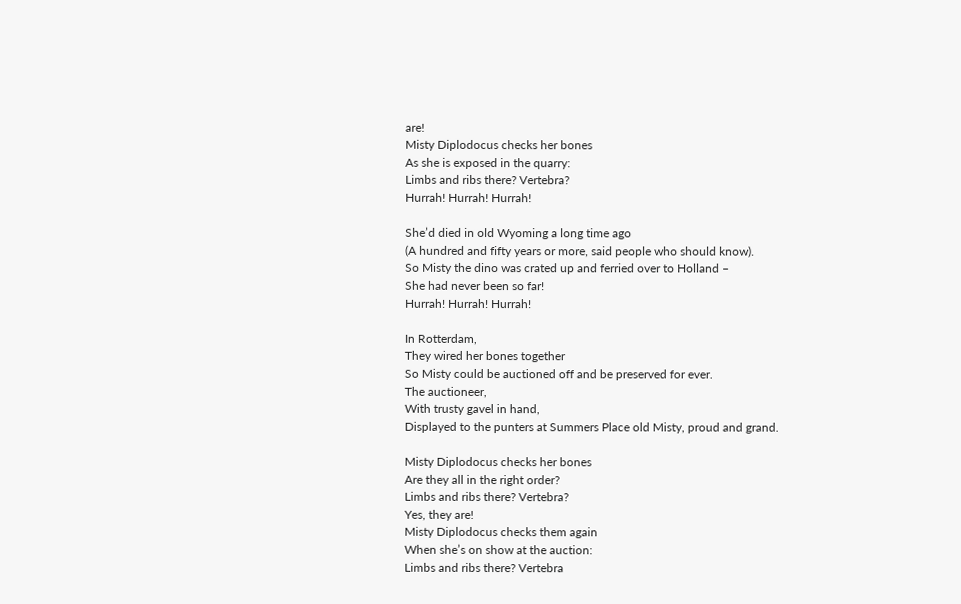are!
Misty Diplodocus checks her bones
As she is exposed in the quarry:
Limbs and ribs there? Vertebra?
Hurrah! Hurrah! Hurrah!

She’d died in old Wyoming a long time ago
(A hundred and fifty years or more, said people who should know).
So Misty the dino was crated up and ferried over to Holland –
She had never been so far!
Hurrah! Hurrah! Hurrah!

In Rotterdam,
They wired her bones together
So Misty could be auctioned off and be preserved for ever.
The auctioneer,
With trusty gavel in hand,
Displayed to the punters at Summers Place old Misty, proud and grand.

Misty Diplodocus checks her bones
Are they all in the right order?
Limbs and ribs there? Vertebra?
Yes, they are!
Misty Diplodocus checks them again
When she’s on show at the auction:
Limbs and ribs there? Vertebra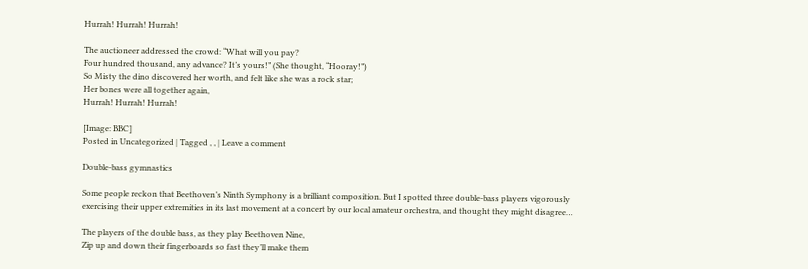Hurrah! Hurrah! Hurrah!

The auctioneer addressed the crowd: “What will you pay?
Four hundred thousand, any advance? It’s yours!” (She thought, “Hooray!”)
So Misty the dino discovered her worth, and felt like she was a rock star;
Her bones were all together again,
Hurrah! Hurrah! Hurrah!

[Image: BBC]
Posted in Uncategorized | Tagged , , | Leave a comment

Double-bass gymnastics

Some people reckon that Beethoven’s Ninth Symphony is a brilliant composition. But I spotted three double-bass players vigorously exercising their upper extremities in its last movement at a concert by our local amateur orchestra, and thought they might disagree…

The players of the double bass, as they play Beethoven Nine,
Zip up and down their fingerboards so fast they’ll make them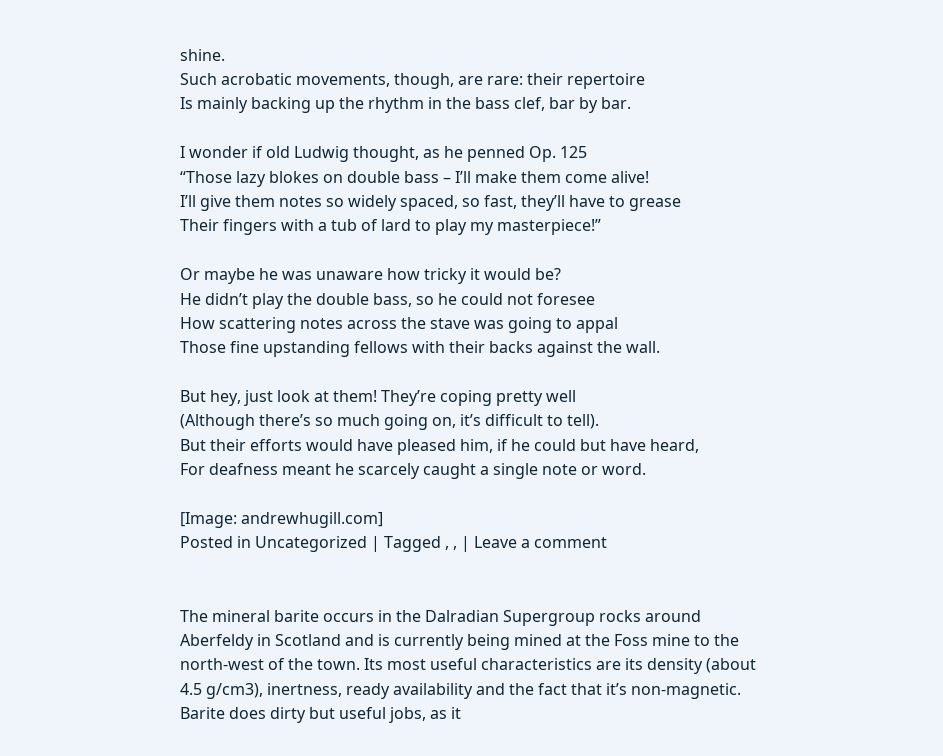shine.
Such acrobatic movements, though, are rare: their repertoire
Is mainly backing up the rhythm in the bass clef, bar by bar.

I wonder if old Ludwig thought, as he penned Op. 125
“Those lazy blokes on double bass – I’ll make them come alive!
I’ll give them notes so widely spaced, so fast, they’ll have to grease
Their fingers with a tub of lard to play my masterpiece!”

Or maybe he was unaware how tricky it would be?
He didn’t play the double bass, so he could not foresee
How scattering notes across the stave was going to appal
Those fine upstanding fellows with their backs against the wall.

But hey, just look at them! They’re coping pretty well
(Although there’s so much going on, it’s difficult to tell).
But their efforts would have pleased him, if he could but have heard,
For deafness meant he scarcely caught a single note or word.

[Image: andrewhugill.com]
Posted in Uncategorized | Tagged , , | Leave a comment


The mineral barite occurs in the Dalradian Supergroup rocks around Aberfeldy in Scotland and is currently being mined at the Foss mine to the north-west of the town. Its most useful characteristics are its density (about 4.5 g/cm3), inertness, ready availability and the fact that it’s non-magnetic. Barite does dirty but useful jobs, as it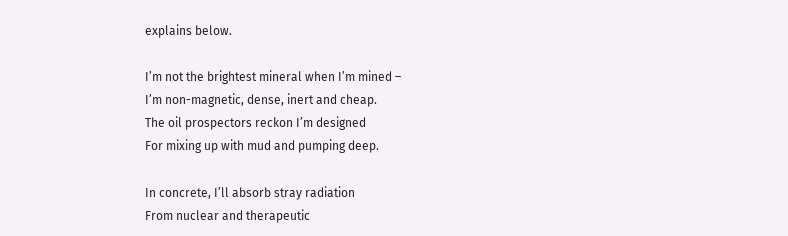explains below.

I’m not the brightest mineral when I’m mined –
I’m non-magnetic, dense, inert and cheap.
The oil prospectors reckon I’m designed
For mixing up with mud and pumping deep.

In concrete, I’ll absorb stray radiation
From nuclear and therapeutic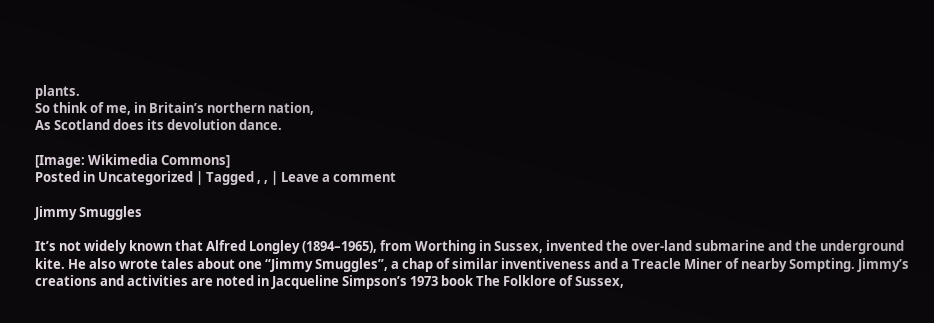plants.
So think of me, in Britain’s northern nation,
As Scotland does its devolution dance.

[Image: Wikimedia Commons]
Posted in Uncategorized | Tagged , , | Leave a comment

Jimmy Smuggles

It’s not widely known that Alfred Longley (1894–1965), from Worthing in Sussex, invented the over-land submarine and the underground kite. He also wrote tales about one “Jimmy Smuggles”, a chap of similar inventiveness and a Treacle Miner of nearby Sompting. Jimmy’s creations and activities are noted in Jacqueline Simpson’s 1973 book The Folklore of Sussex,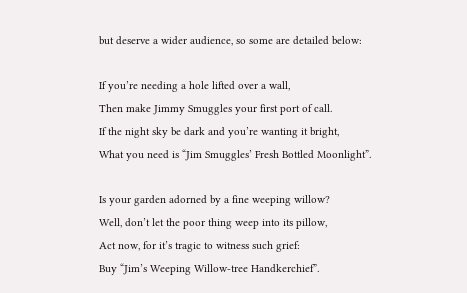but deserve a wider audience, so some are detailed below:

If you’re needing a hole lifted over a wall,
Then make Jimmy Smuggles your first port of call.
If the night sky be dark and you’re wanting it bright,
What you need is “Jim Smuggles’ Fresh Bottled Moonlight”.

Is your garden adorned by a fine weeping willow?
Well, don’t let the poor thing weep into its pillow,
Act now, for it’s tragic to witness such grief:
Buy “Jim’s Weeping Willow-tree Handkerchief”.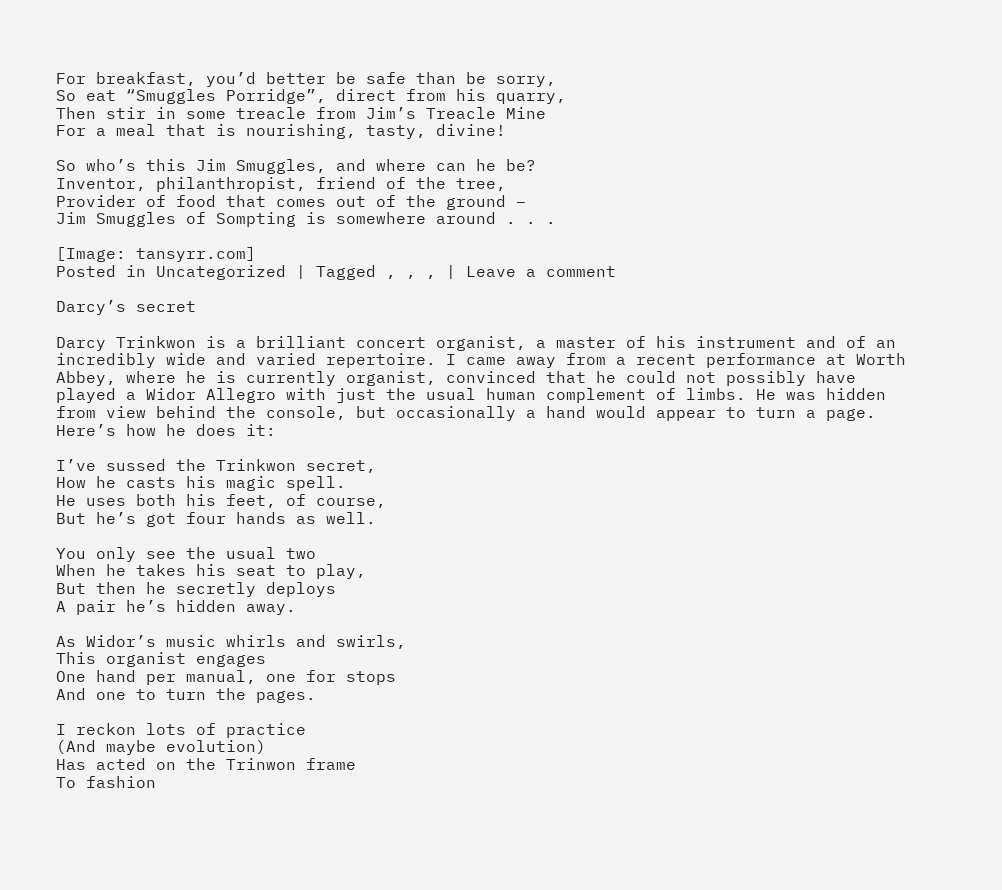For breakfast, you’d better be safe than be sorry,
So eat “Smuggles Porridge”, direct from his quarry,
Then stir in some treacle from Jim’s Treacle Mine
For a meal that is nourishing, tasty, divine!

So who’s this Jim Smuggles, and where can he be?
Inventor, philanthropist, friend of the tree,
Provider of food that comes out of the ground –
Jim Smuggles of Sompting is somewhere around . . .

[Image: tansyrr.com]
Posted in Uncategorized | Tagged , , , | Leave a comment

Darcy’s secret

Darcy Trinkwon is a brilliant concert organist, a master of his instrument and of an incredibly wide and varied repertoire. I came away from a recent performance at Worth Abbey, where he is currently organist, convinced that he could not possibly have played a Widor Allegro with just the usual human complement of limbs. He was hidden from view behind the console, but occasionally a hand would appear to turn a page. Here’s how he does it:

I’ve sussed the Trinkwon secret,
How he casts his magic spell.
He uses both his feet, of course,
But he’s got four hands as well.

You only see the usual two
When he takes his seat to play,
But then he secretly deploys
A pair he’s hidden away.

As Widor’s music whirls and swirls,
This organist engages
One hand per manual, one for stops
And one to turn the pages.

I reckon lots of practice
(And maybe evolution)
Has acted on the Trinwon frame
To fashion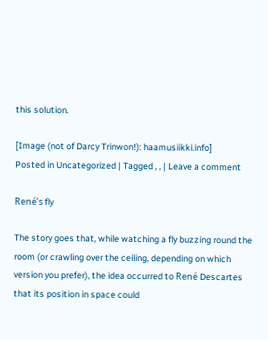this solution.

[Image (not of Darcy Trinwon!): haamusiikki.info]
Posted in Uncategorized | Tagged , , | Leave a comment

René’s fly

The story goes that, while watching a fly buzzing round the room (or crawling over the ceiling, depending on which version you prefer), the idea occurred to René Descartes that its position in space could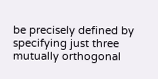be precisely defined by specifying just three mutually orthogonal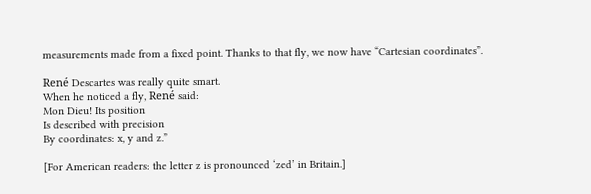measurements made from a fixed point. Thanks to that fly, we now have “Cartesian coordinates”.

René Descartes was really quite smart.
When he noticed a fly, René said:
Mon Dieu! Its position
Is described with precision
By coordinates: x, y and z.”

[For American readers: the letter z is pronounced ‘zed’ in Britain.]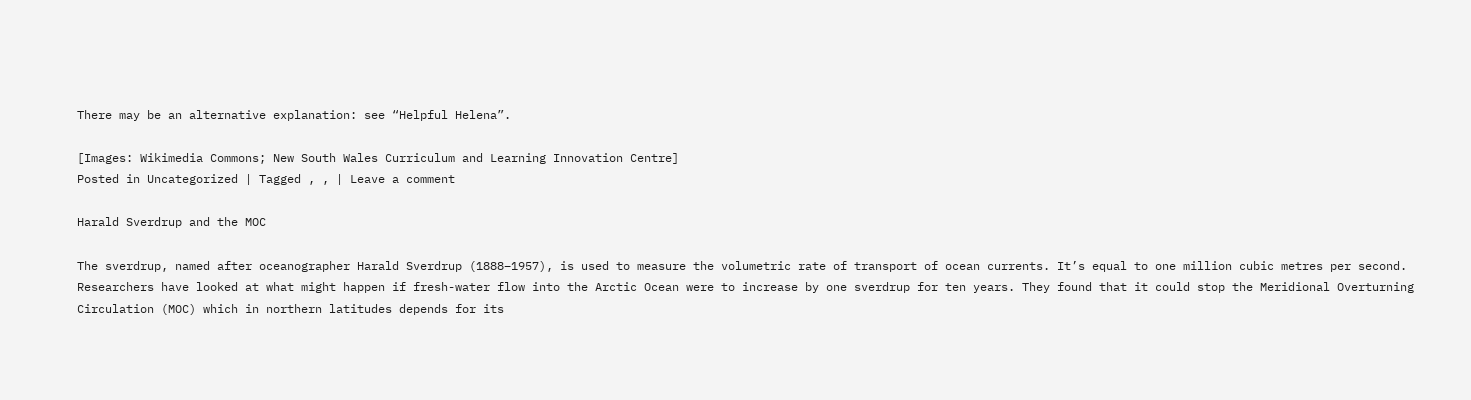There may be an alternative explanation: see “Helpful Helena”.

[Images: Wikimedia Commons; New South Wales Curriculum and Learning Innovation Centre]
Posted in Uncategorized | Tagged , , | Leave a comment

Harald Sverdrup and the MOC

The sverdrup, named after oceanographer Harald Sverdrup (1888–1957), is used to measure the volumetric rate of transport of ocean currents. It’s equal to one million cubic metres per second. Researchers have looked at what might happen if fresh-water flow into the Arctic Ocean were to increase by one sverdrup for ten years. They found that it could stop the Meridional Overturning Circulation (MOC) which in northern latitudes depends for its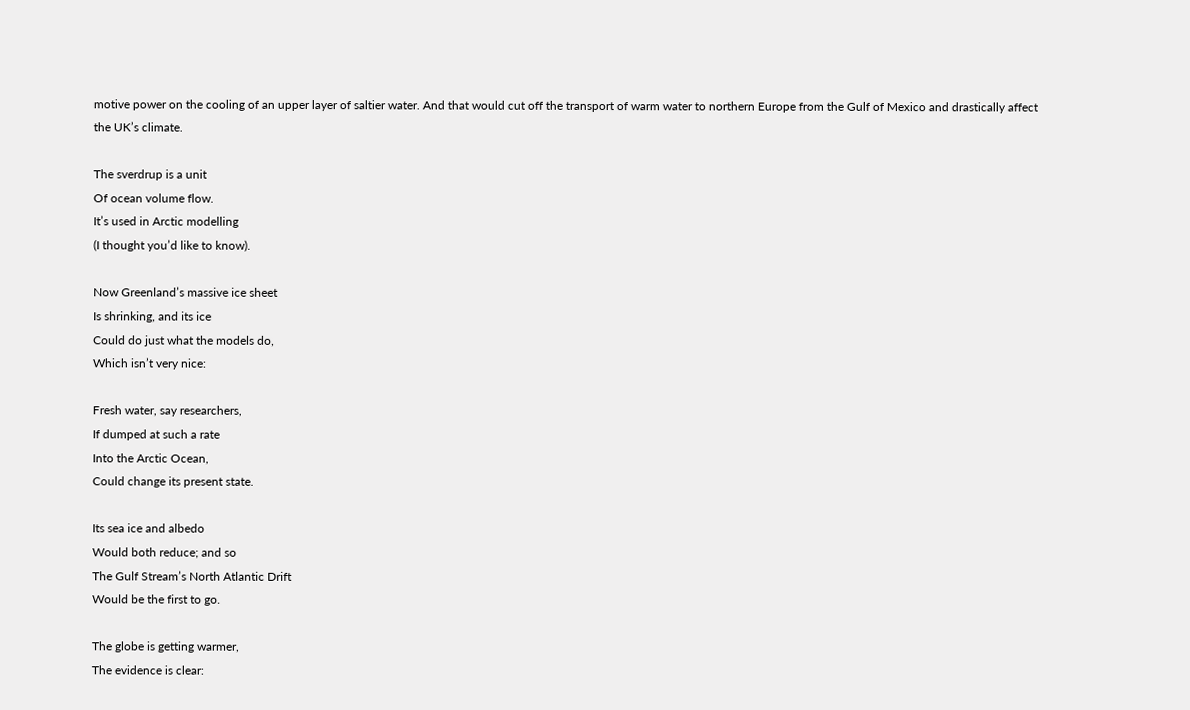motive power on the cooling of an upper layer of saltier water. And that would cut off the transport of warm water to northern Europe from the Gulf of Mexico and drastically affect the UK’s climate.

The sverdrup is a unit
Of ocean volume flow.
It’s used in Arctic modelling
(I thought you’d like to know).

Now Greenland’s massive ice sheet
Is shrinking, and its ice
Could do just what the models do,
Which isn’t very nice:

Fresh water, say researchers,
If dumped at such a rate
Into the Arctic Ocean,
Could change its present state.

Its sea ice and albedo
Would both reduce; and so
The Gulf Stream’s North Atlantic Drift
Would be the first to go.

The globe is getting warmer,
The evidence is clear: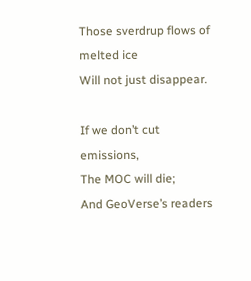Those sverdrup flows of melted ice
Will not just disappear.

If we don’t cut emissions,
The MOC will die;
And GeoVerse’s readers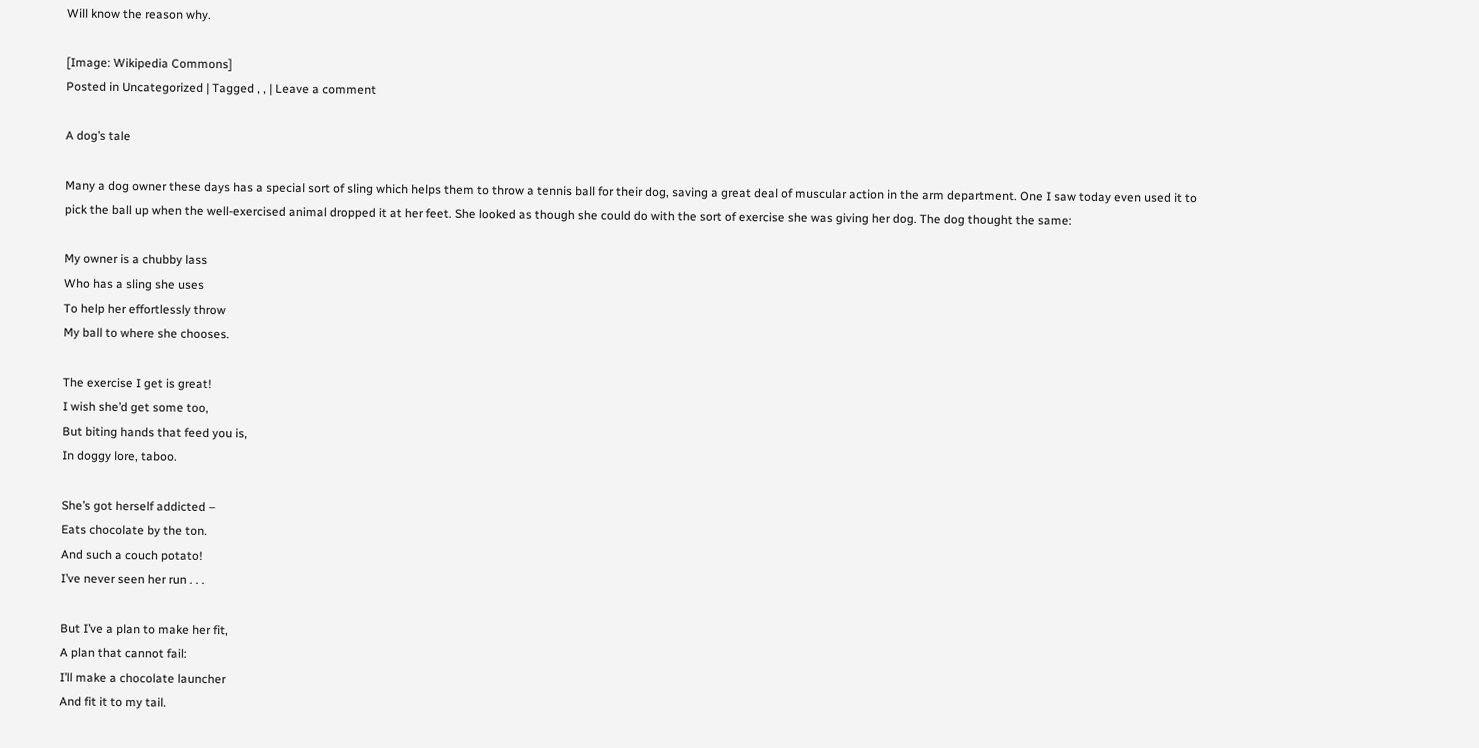Will know the reason why.

[Image: Wikipedia Commons]
Posted in Uncategorized | Tagged , , | Leave a comment

A dog’s tale

Many a dog owner these days has a special sort of sling which helps them to throw a tennis ball for their dog, saving a great deal of muscular action in the arm department. One I saw today even used it to pick the ball up when the well-exercised animal dropped it at her feet. She looked as though she could do with the sort of exercise she was giving her dog. The dog thought the same:

My owner is a chubby lass
Who has a sling she uses
To help her effortlessly throw
My ball to where she chooses.

The exercise I get is great!
I wish she’d get some too,
But biting hands that feed you is,
In doggy lore, taboo.

She’s got herself addicted –
Eats chocolate by the ton.
And such a couch potato!
I’ve never seen her run . . .

But I’ve a plan to make her fit,
A plan that cannot fail:
I’ll make a chocolate launcher
And fit it to my tail.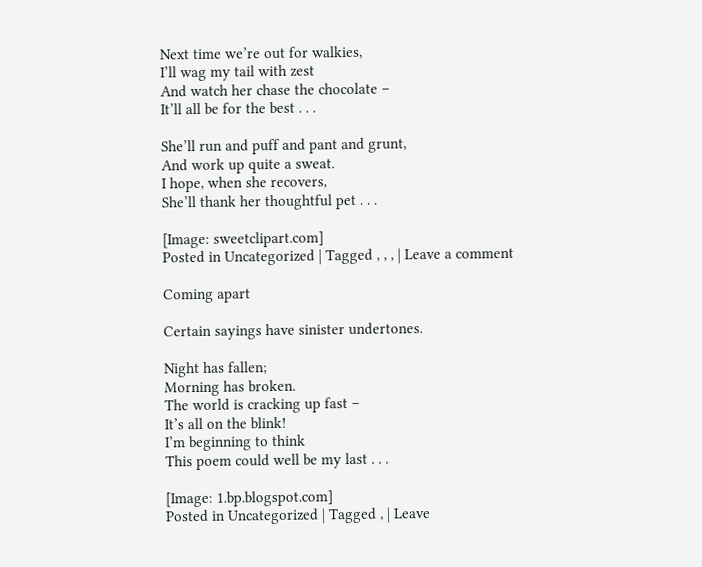Next time we’re out for walkies,
I’ll wag my tail with zest
And watch her chase the chocolate –
It’ll all be for the best . . .

She’ll run and puff and pant and grunt,
And work up quite a sweat.
I hope, when she recovers,
She’ll thank her thoughtful pet . . .

[Image: sweetclipart.com]
Posted in Uncategorized | Tagged , , , | Leave a comment

Coming apart

Certain sayings have sinister undertones.

Night has fallen;
Morning has broken.
The world is cracking up fast –
It’s all on the blink!
I’m beginning to think
This poem could well be my last . . .

[Image: 1.bp.blogspot.com]
Posted in Uncategorized | Tagged , | Leave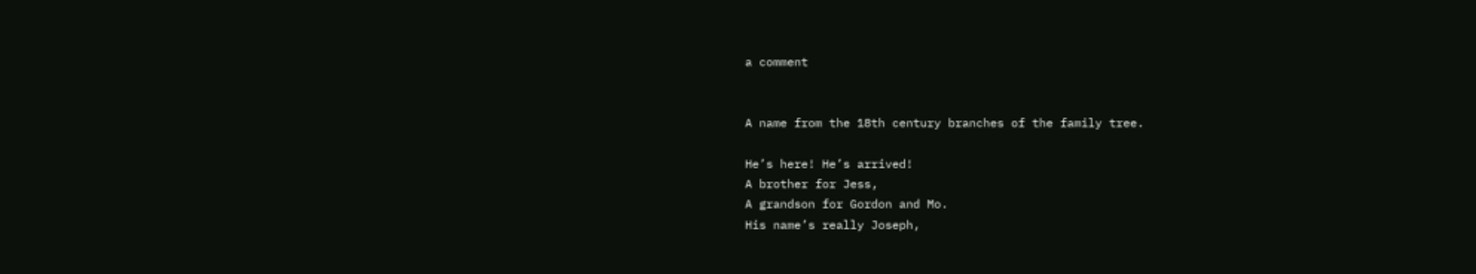a comment


A name from the 18th century branches of the family tree.

He’s here! He’s arrived!
A brother for Jess,
A grandson for Gordon and Mo.
His name’s really Joseph,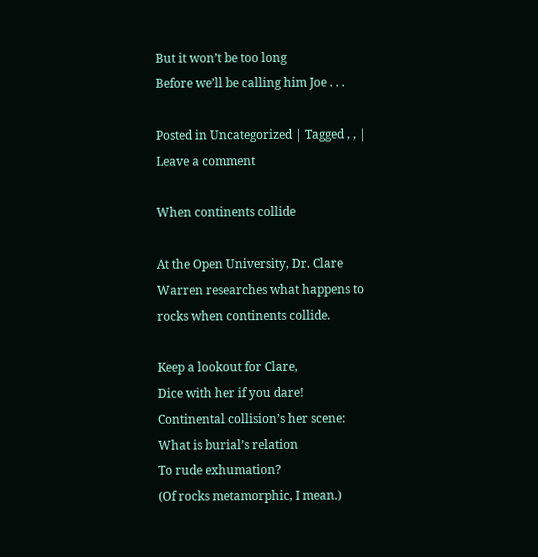But it won’t be too long
Before we’ll be calling him Joe . . .

Posted in Uncategorized | Tagged , , | Leave a comment

When continents collide

At the Open University, Dr. Clare Warren researches what happens to rocks when continents collide.

Keep a lookout for Clare,
Dice with her if you dare!
Continental collision’s her scene:
What is burial’s relation
To rude exhumation?
(Of rocks metamorphic, I mean.)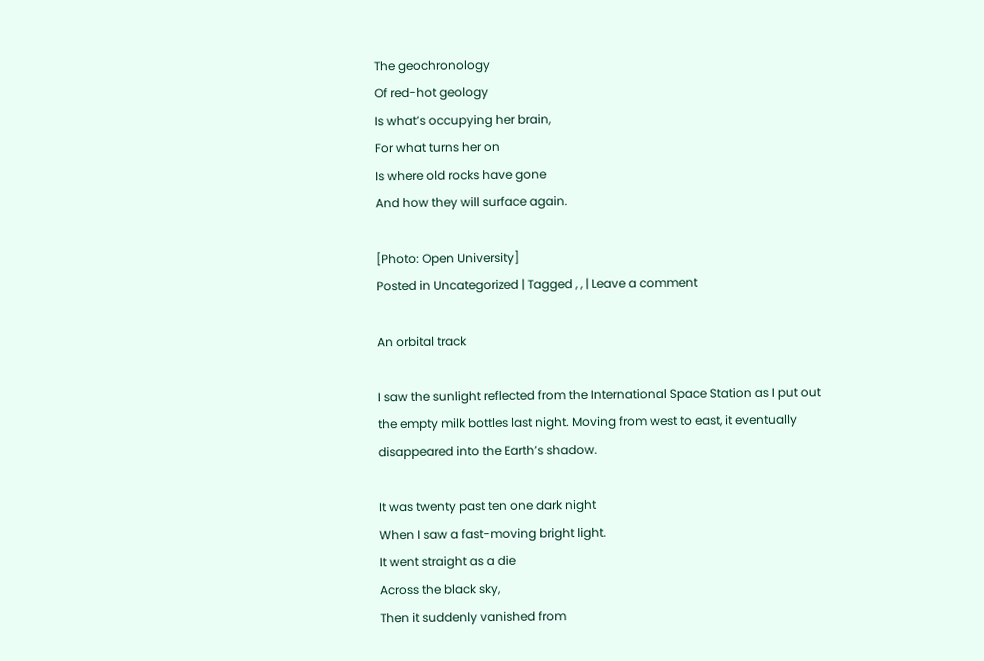The geochronology
Of red-hot geology
Is what’s occupying her brain,
For what turns her on
Is where old rocks have gone
And how they will surface again.

[Photo: Open University]
Posted in Uncategorized | Tagged , , | Leave a comment

An orbital track

I saw the sunlight reflected from the International Space Station as I put out the empty milk bottles last night. Moving from west to east, it eventually disappeared into the Earth’s shadow.

It was twenty past ten one dark night
When I saw a fast-moving bright light.
It went straight as a die
Across the black sky,
Then it suddenly vanished from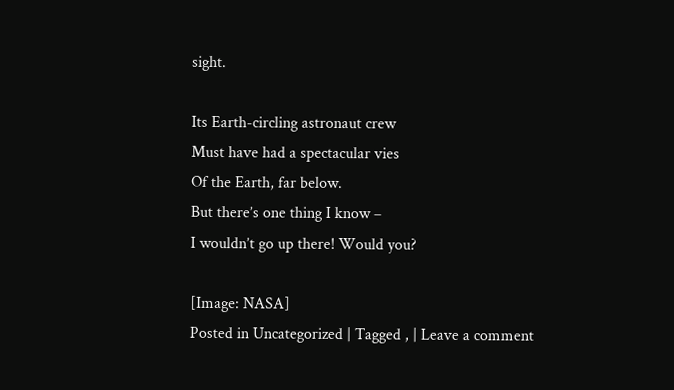sight.

Its Earth-circling astronaut crew
Must have had a spectacular vies
Of the Earth, far below.
But there’s one thing I know –
I wouldn’t go up there! Would you?

[Image: NASA]
Posted in Uncategorized | Tagged , | Leave a comment